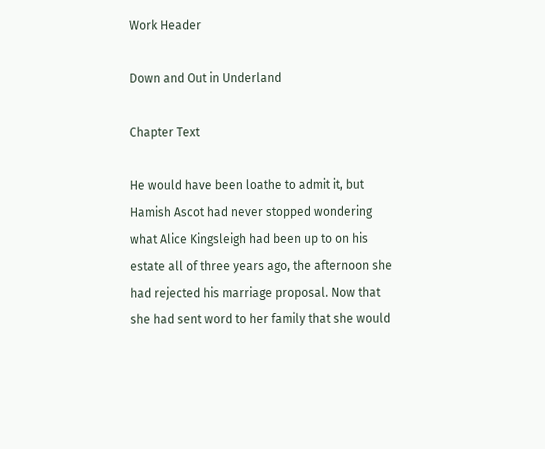Work Header

Down and Out in Underland

Chapter Text

He would have been loathe to admit it, but Hamish Ascot had never stopped wondering what Alice Kingsleigh had been up to on his estate all of three years ago, the afternoon she had rejected his marriage proposal. Now that she had sent word to her family that she would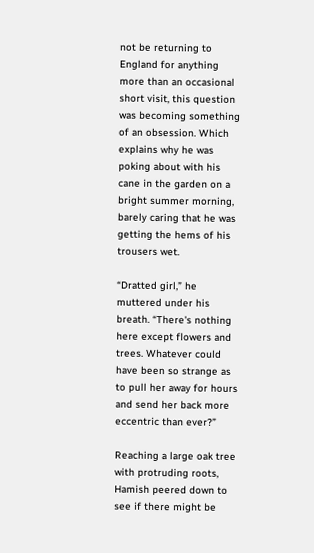not be returning to England for anything more than an occasional short visit, this question was becoming something of an obsession. Which explains why he was poking about with his cane in the garden on a bright summer morning, barely caring that he was getting the hems of his trousers wet.

“Dratted girl,” he muttered under his breath. “There's nothing here except flowers and trees. Whatever could have been so strange as to pull her away for hours and send her back more eccentric than ever?”

Reaching a large oak tree with protruding roots, Hamish peered down to see if there might be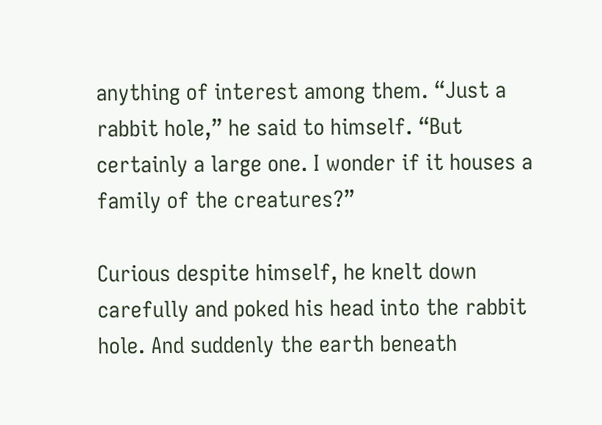anything of interest among them. “Just a rabbit hole,” he said to himself. “But certainly a large one. I wonder if it houses a family of the creatures?”

Curious despite himself, he knelt down carefully and poked his head into the rabbit hole. And suddenly the earth beneath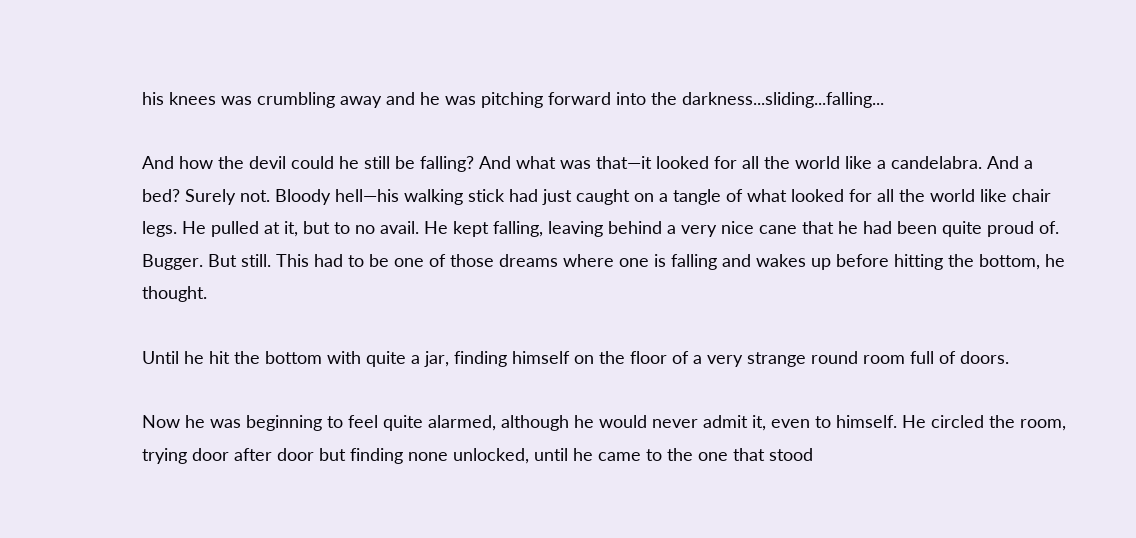his knees was crumbling away and he was pitching forward into the darkness...sliding...falling...

And how the devil could he still be falling? And what was that—it looked for all the world like a candelabra. And a bed? Surely not. Bloody hell—his walking stick had just caught on a tangle of what looked for all the world like chair legs. He pulled at it, but to no avail. He kept falling, leaving behind a very nice cane that he had been quite proud of. Bugger. But still. This had to be one of those dreams where one is falling and wakes up before hitting the bottom, he thought.

Until he hit the bottom with quite a jar, finding himself on the floor of a very strange round room full of doors.

Now he was beginning to feel quite alarmed, although he would never admit it, even to himself. He circled the room, trying door after door but finding none unlocked, until he came to the one that stood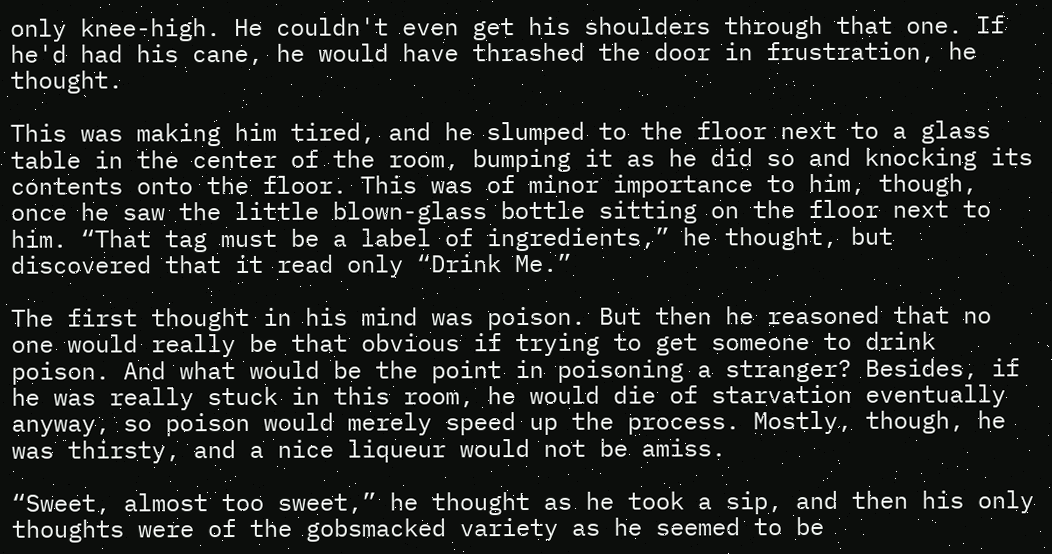only knee-high. He couldn't even get his shoulders through that one. If he'd had his cane, he would have thrashed the door in frustration, he thought.

This was making him tired, and he slumped to the floor next to a glass table in the center of the room, bumping it as he did so and knocking its contents onto the floor. This was of minor importance to him, though, once he saw the little blown-glass bottle sitting on the floor next to him. “That tag must be a label of ingredients,” he thought, but discovered that it read only “Drink Me.”

The first thought in his mind was poison. But then he reasoned that no one would really be that obvious if trying to get someone to drink poison. And what would be the point in poisoning a stranger? Besides, if he was really stuck in this room, he would die of starvation eventually anyway, so poison would merely speed up the process. Mostly, though, he was thirsty, and a nice liqueur would not be amiss.

“Sweet, almost too sweet,” he thought as he took a sip, and then his only thoughts were of the gobsmacked variety as he seemed to be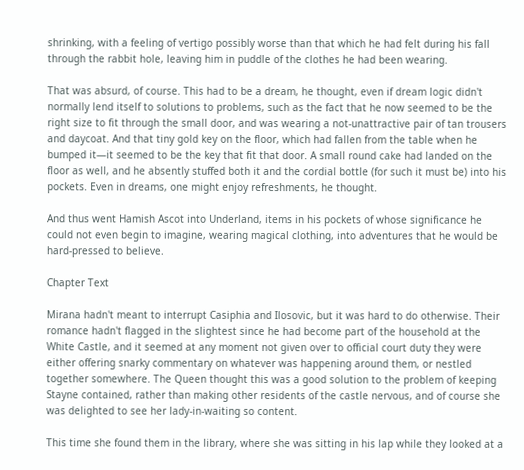shrinking, with a feeling of vertigo possibly worse than that which he had felt during his fall through the rabbit hole, leaving him in puddle of the clothes he had been wearing.

That was absurd, of course. This had to be a dream, he thought, even if dream logic didn't normally lend itself to solutions to problems, such as the fact that he now seemed to be the right size to fit through the small door, and was wearing a not-unattractive pair of tan trousers and daycoat. And that tiny gold key on the floor, which had fallen from the table when he bumped it—it seemed to be the key that fit that door. A small round cake had landed on the floor as well, and he absently stuffed both it and the cordial bottle (for such it must be) into his pockets. Even in dreams, one might enjoy refreshments, he thought.

And thus went Hamish Ascot into Underland, items in his pockets of whose significance he could not even begin to imagine, wearing magical clothing, into adventures that he would be hard-pressed to believe.

Chapter Text

Mirana hadn't meant to interrupt Casiphia and Ilosovic, but it was hard to do otherwise. Their romance hadn't flagged in the slightest since he had become part of the household at the White Castle, and it seemed at any moment not given over to official court duty they were either offering snarky commentary on whatever was happening around them, or nestled together somewhere. The Queen thought this was a good solution to the problem of keeping Stayne contained, rather than making other residents of the castle nervous, and of course she was delighted to see her lady-in-waiting so content.

This time she found them in the library, where she was sitting in his lap while they looked at a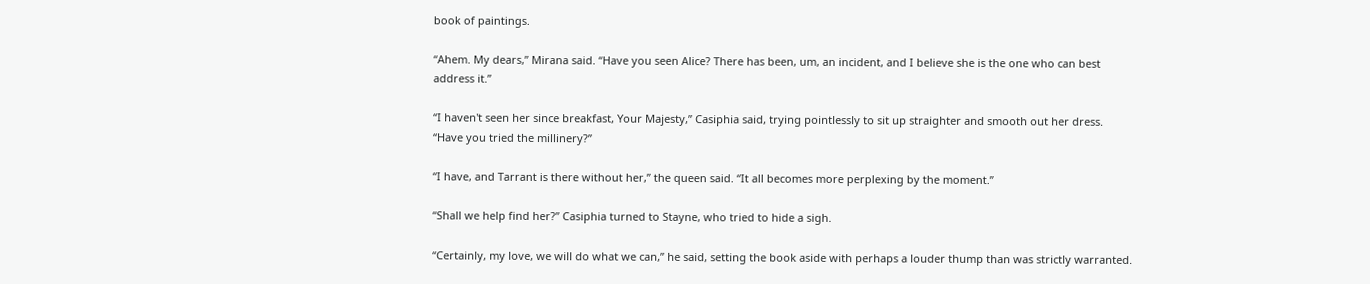book of paintings.

“Ahem. My dears,” Mirana said. “Have you seen Alice? There has been, um, an incident, and I believe she is the one who can best address it.”

“I haven't seen her since breakfast, Your Majesty,” Casiphia said, trying pointlessly to sit up straighter and smooth out her dress. “Have you tried the millinery?”

“I have, and Tarrant is there without her,” the queen said. “It all becomes more perplexing by the moment.”

“Shall we help find her?” Casiphia turned to Stayne, who tried to hide a sigh.

“Certainly, my love, we will do what we can,” he said, setting the book aside with perhaps a louder thump than was strictly warranted.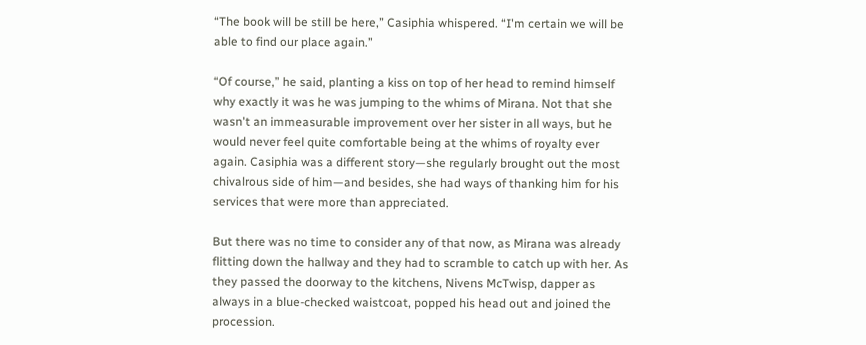“The book will be still be here,” Casiphia whispered. “I'm certain we will be able to find our place again.”

“Of course,” he said, planting a kiss on top of her head to remind himself why exactly it was he was jumping to the whims of Mirana. Not that she wasn't an immeasurable improvement over her sister in all ways, but he would never feel quite comfortable being at the whims of royalty ever again. Casiphia was a different story—she regularly brought out the most chivalrous side of him—and besides, she had ways of thanking him for his services that were more than appreciated.

But there was no time to consider any of that now, as Mirana was already flitting down the hallway and they had to scramble to catch up with her. As they passed the doorway to the kitchens, Nivens McTwisp, dapper as always in a blue-checked waistcoat, popped his head out and joined the procession.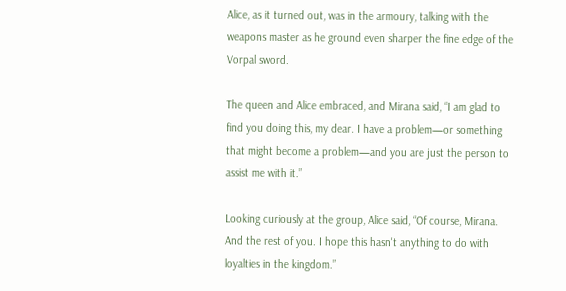Alice, as it turned out, was in the armoury, talking with the weapons master as he ground even sharper the fine edge of the Vorpal sword.

The queen and Alice embraced, and Mirana said, “I am glad to find you doing this, my dear. I have a problem—or something that might become a problem—and you are just the person to assist me with it.”

Looking curiously at the group, Alice said, “Of course, Mirana. And the rest of you. I hope this hasn't anything to do with loyalties in the kingdom.”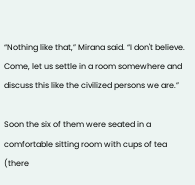“Nothing like that,” Mirana said. “I don't believe. Come, let us settle in a room somewhere and discuss this like the civilized persons we are.”

Soon the six of them were seated in a comfortable sitting room with cups of tea (there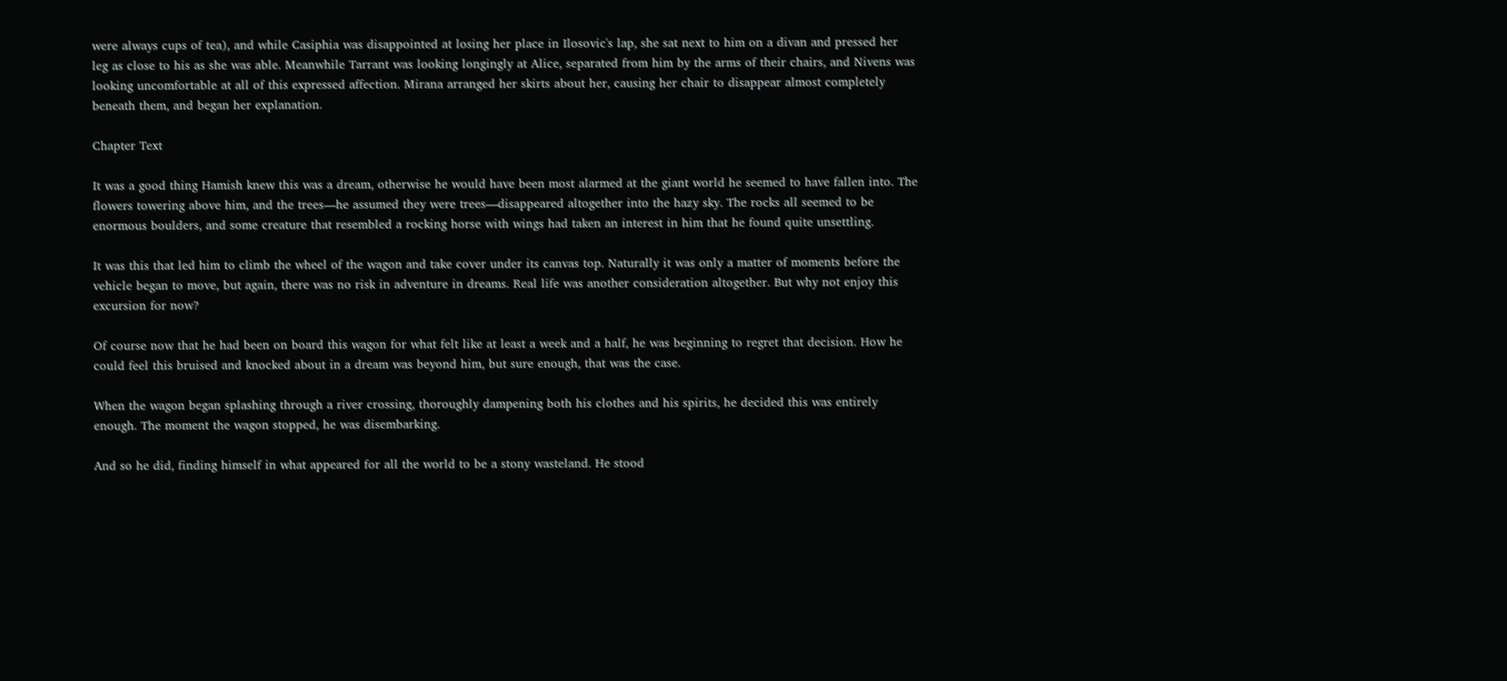were always cups of tea), and while Casiphia was disappointed at losing her place in Ilosovic's lap, she sat next to him on a divan and pressed her leg as close to his as she was able. Meanwhile Tarrant was looking longingly at Alice, separated from him by the arms of their chairs, and Nivens was looking uncomfortable at all of this expressed affection. Mirana arranged her skirts about her, causing her chair to disappear almost completely beneath them, and began her explanation.

Chapter Text

It was a good thing Hamish knew this was a dream, otherwise he would have been most alarmed at the giant world he seemed to have fallen into. The flowers towering above him, and the trees—he assumed they were trees—disappeared altogether into the hazy sky. The rocks all seemed to be enormous boulders, and some creature that resembled a rocking horse with wings had taken an interest in him that he found quite unsettling.

It was this that led him to climb the wheel of the wagon and take cover under its canvas top. Naturally it was only a matter of moments before the vehicle began to move, but again, there was no risk in adventure in dreams. Real life was another consideration altogether. But why not enjoy this excursion for now?

Of course now that he had been on board this wagon for what felt like at least a week and a half, he was beginning to regret that decision. How he could feel this bruised and knocked about in a dream was beyond him, but sure enough, that was the case.

When the wagon began splashing through a river crossing, thoroughly dampening both his clothes and his spirits, he decided this was entirely enough. The moment the wagon stopped, he was disembarking.

And so he did, finding himself in what appeared for all the world to be a stony wasteland. He stood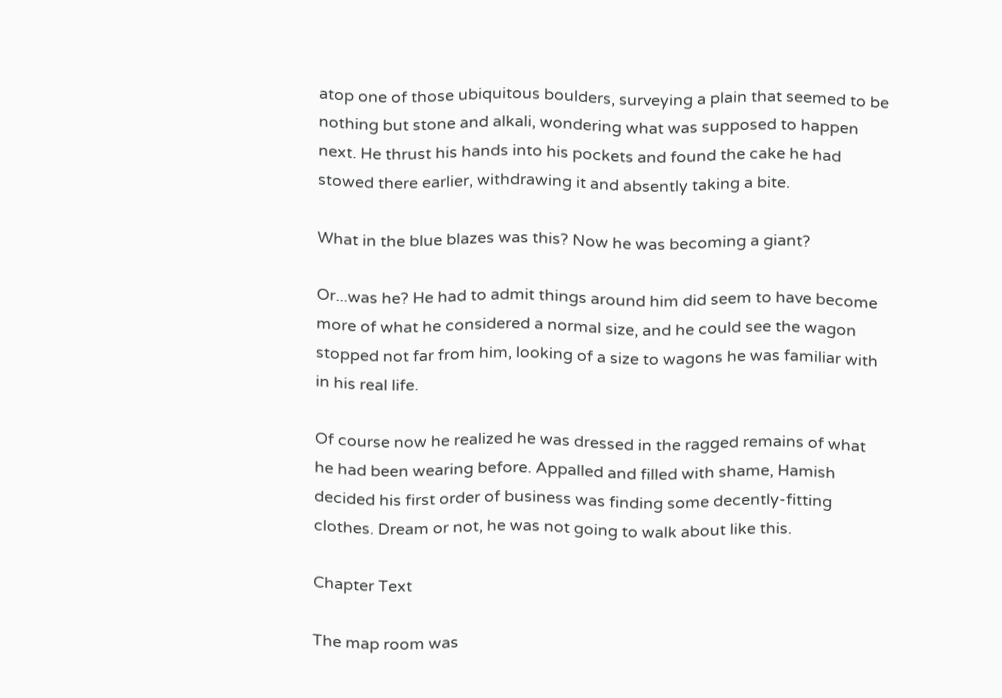atop one of those ubiquitous boulders, surveying a plain that seemed to be nothing but stone and alkali, wondering what was supposed to happen next. He thrust his hands into his pockets and found the cake he had stowed there earlier, withdrawing it and absently taking a bite.

What in the blue blazes was this? Now he was becoming a giant?

Or...was he? He had to admit things around him did seem to have become more of what he considered a normal size, and he could see the wagon stopped not far from him, looking of a size to wagons he was familiar with in his real life.

Of course now he realized he was dressed in the ragged remains of what he had been wearing before. Appalled and filled with shame, Hamish decided his first order of business was finding some decently-fitting clothes. Dream or not, he was not going to walk about like this.

Chapter Text

The map room was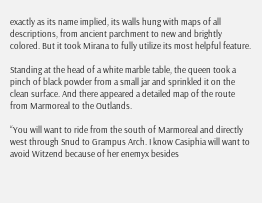exactly as its name implied, its walls hung with maps of all descriptions, from ancient parchment to new and brightly colored. But it took Mirana to fully utilize its most helpful feature.

Standing at the head of a white marble table, the queen took a pinch of black powder from a small jar and sprinkled it on the clean surface. And there appeared a detailed map of the route from Marmoreal to the Outlands.

“You will want to ride from the south of Marmoreal and directly west through Snud to Grampus Arch. I know Casiphia will want to avoid Witzend because of her enemyx besides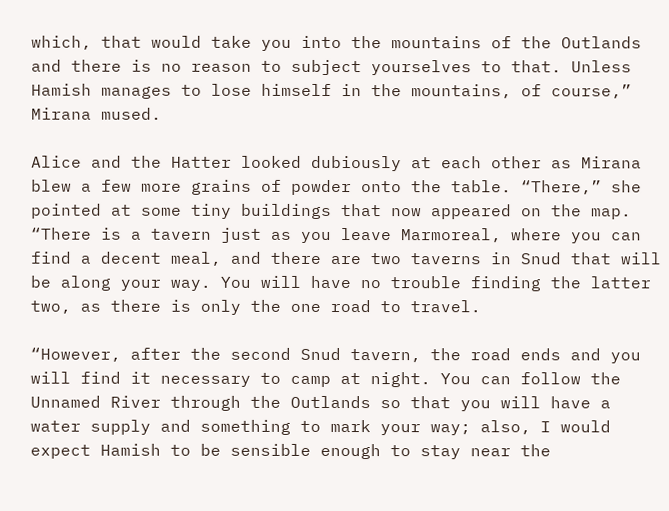which, that would take you into the mountains of the Outlands and there is no reason to subject yourselves to that. Unless Hamish manages to lose himself in the mountains, of course,” Mirana mused.

Alice and the Hatter looked dubiously at each other as Mirana blew a few more grains of powder onto the table. “There,” she pointed at some tiny buildings that now appeared on the map. “There is a tavern just as you leave Marmoreal, where you can find a decent meal, and there are two taverns in Snud that will be along your way. You will have no trouble finding the latter two, as there is only the one road to travel.

“However, after the second Snud tavern, the road ends and you will find it necessary to camp at night. You can follow the Unnamed River through the Outlands so that you will have a water supply and something to mark your way; also, I would expect Hamish to be sensible enough to stay near the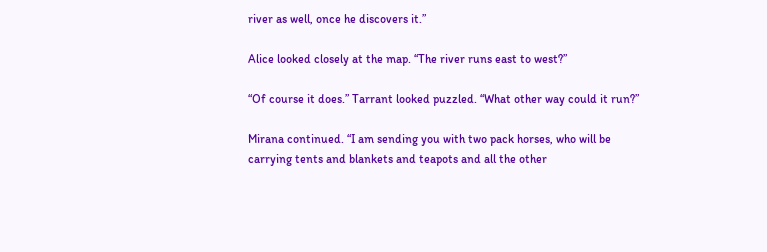river as well, once he discovers it.”

Alice looked closely at the map. “The river runs east to west?”

“Of course it does.” Tarrant looked puzzled. “What other way could it run?”

Mirana continued. “I am sending you with two pack horses, who will be carrying tents and blankets and teapots and all the other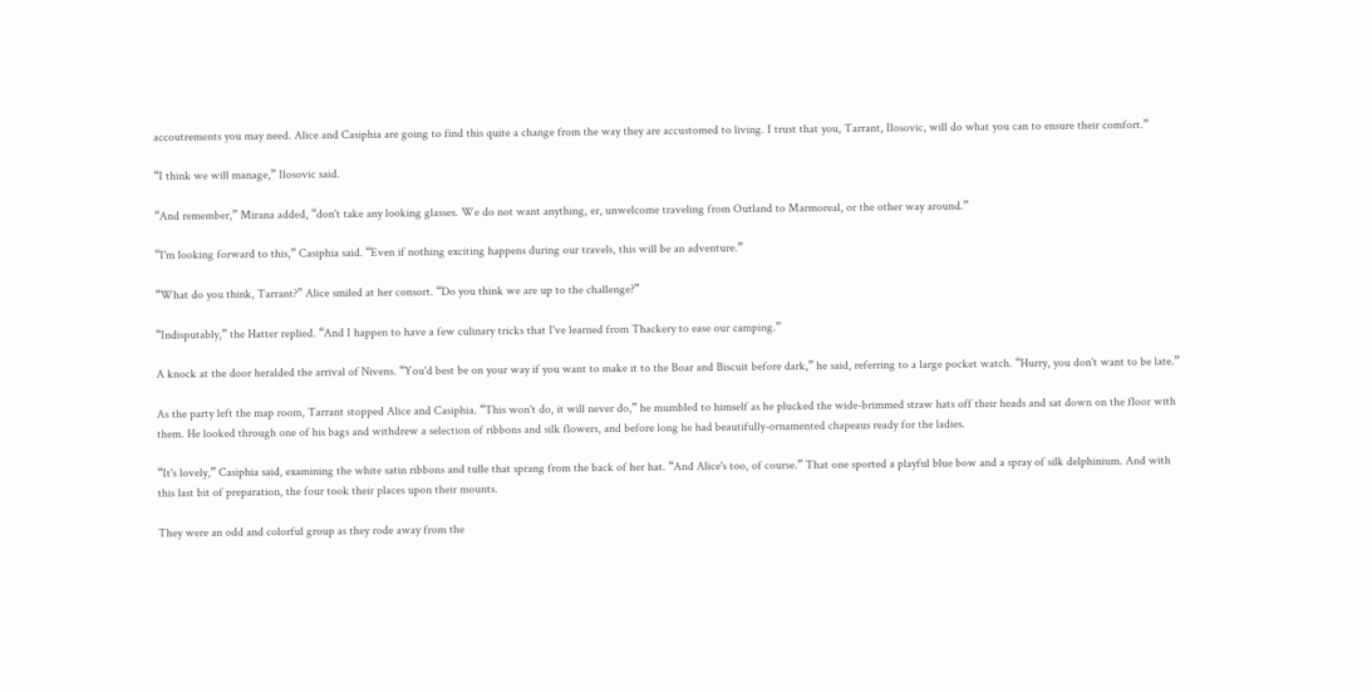accoutrements you may need. Alice and Casiphia are going to find this quite a change from the way they are accustomed to living. I trust that you, Tarrant, Ilosovic, will do what you can to ensure their comfort.”

“I think we will manage,” Ilosovic said.

“And remember,” Mirana added, “don't take any looking glasses. We do not want anything, er, unwelcome traveling from Outland to Marmoreal, or the other way around.”

“I'm looking forward to this,” Casiphia said. “Even if nothing exciting happens during our travels, this will be an adventure.”

“What do you think, Tarrant?” Alice smiled at her consort. “Do you think we are up to the challenge?”

“Indisputably,” the Hatter replied. “And I happen to have a few culinary tricks that I've learned from Thackery to ease our camping.”

A knock at the door heralded the arrival of Nivens. “You'd best be on your way if you want to make it to the Boar and Biscuit before dark,” he said, referring to a large pocket watch. “Hurry, you don't want to be late.”

As the party left the map room, Tarrant stopped Alice and Casiphia. “This won't do, it will never do,” he mumbled to himself as he plucked the wide-brimmed straw hats off their heads and sat down on the floor with them. He looked through one of his bags and withdrew a selection of ribbons and silk flowers, and before long he had beautifully-ornamented chapeaus ready for the ladies.

“It's lovely,” Casiphia said, examining the white satin ribbons and tulle that sprang from the back of her hat. “And Alice's too, of course.” That one sported a playful blue bow and a spray of silk delphinium. And with this last bit of preparation, the four took their places upon their mounts.

They were an odd and colorful group as they rode away from the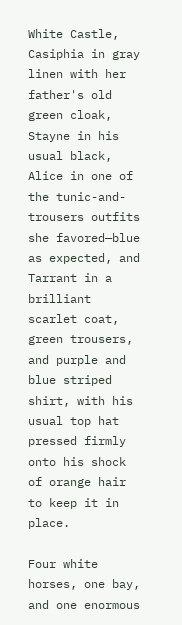White Castle, Casiphia in gray linen with her father's old green cloak, Stayne in his usual black, Alice in one of the tunic-and-trousers outfits she favored—blue as expected, and Tarrant in a brilliant scarlet coat, green trousers, and purple and blue striped shirt, with his usual top hat pressed firmly onto his shock of orange hair to keep it in place.

Four white horses, one bay, and one enormous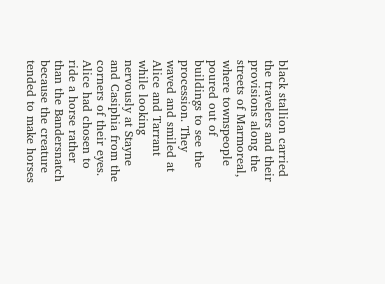black stallion carried the travelers and their provisions along the streets of Marmoreal, where townspeople poured out of buildings to see the procession. They waved and smiled at Alice and Tarrant while looking nervously at Stayne and Casiphia from the corners of their eyes. Alice had chosen to ride a horse rather than the Bandersnatch because the creature tended to make horses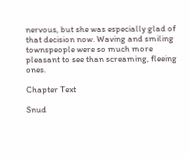nervous, but she was especially glad of that decision now. Waving and smiling townspeople were so much more pleasant to see than screaming, fleeing ones.

Chapter Text

Snud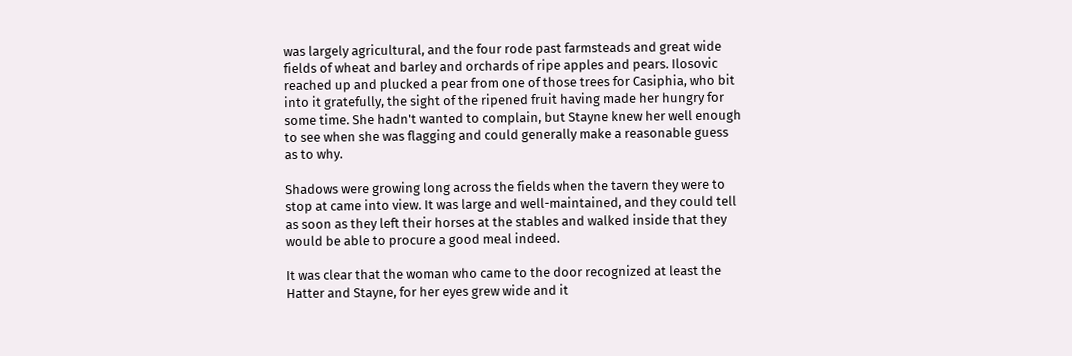was largely agricultural, and the four rode past farmsteads and great wide fields of wheat and barley and orchards of ripe apples and pears. Ilosovic reached up and plucked a pear from one of those trees for Casiphia, who bit into it gratefully, the sight of the ripened fruit having made her hungry for some time. She hadn't wanted to complain, but Stayne knew her well enough to see when she was flagging and could generally make a reasonable guess as to why.

Shadows were growing long across the fields when the tavern they were to stop at came into view. It was large and well-maintained, and they could tell as soon as they left their horses at the stables and walked inside that they would be able to procure a good meal indeed.

It was clear that the woman who came to the door recognized at least the Hatter and Stayne, for her eyes grew wide and it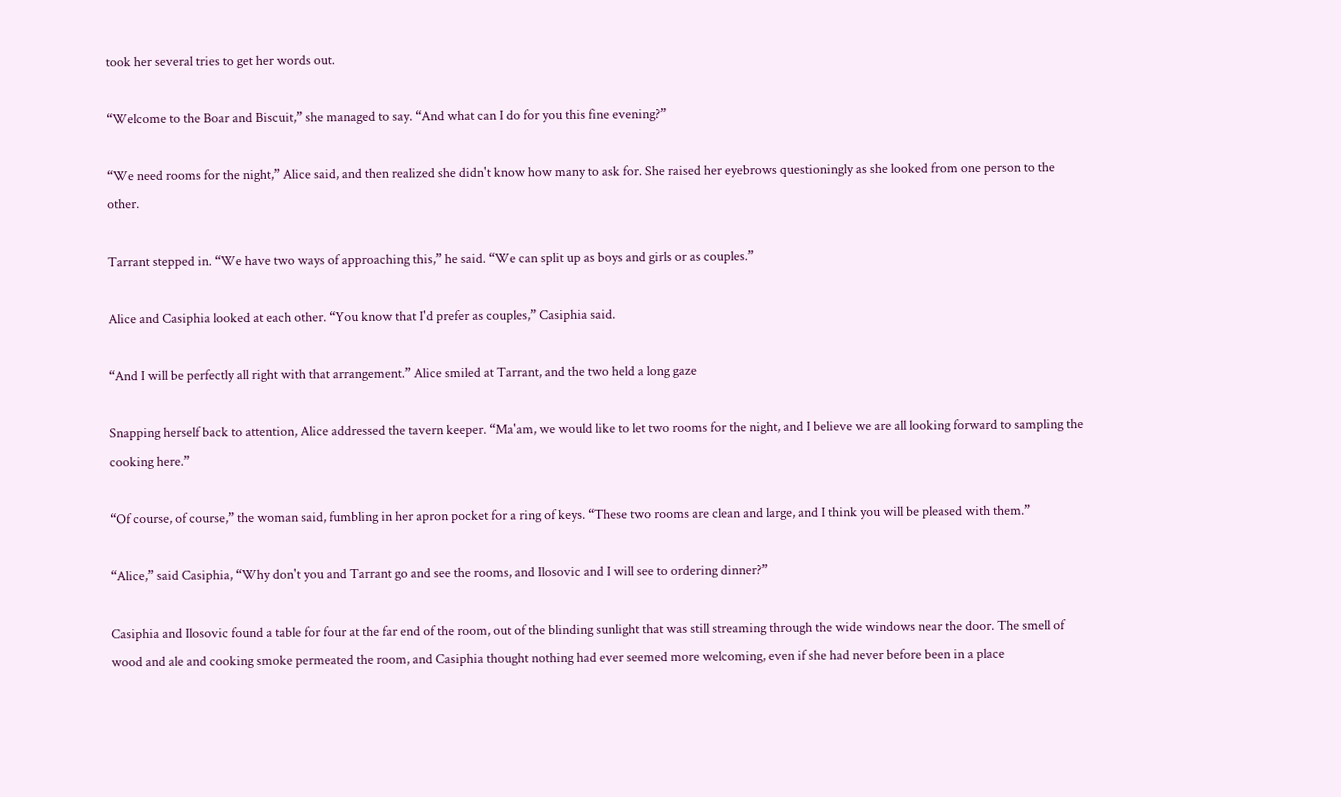took her several tries to get her words out.

“Welcome to the Boar and Biscuit,” she managed to say. “And what can I do for you this fine evening?”

“We need rooms for the night,” Alice said, and then realized she didn't know how many to ask for. She raised her eyebrows questioningly as she looked from one person to the other.

Tarrant stepped in. “We have two ways of approaching this,” he said. “We can split up as boys and girls or as couples.”

Alice and Casiphia looked at each other. “You know that I'd prefer as couples,” Casiphia said.

“And I will be perfectly all right with that arrangement.” Alice smiled at Tarrant, and the two held a long gaze

Snapping herself back to attention, Alice addressed the tavern keeper. “Ma'am, we would like to let two rooms for the night, and I believe we are all looking forward to sampling the cooking here.”

“Of course, of course,” the woman said, fumbling in her apron pocket for a ring of keys. “These two rooms are clean and large, and I think you will be pleased with them.”

“Alice,” said Casiphia, “Why don't you and Tarrant go and see the rooms, and Ilosovic and I will see to ordering dinner?”

Casiphia and Ilosovic found a table for four at the far end of the room, out of the blinding sunlight that was still streaming through the wide windows near the door. The smell of wood and ale and cooking smoke permeated the room, and Casiphia thought nothing had ever seemed more welcoming, even if she had never before been in a place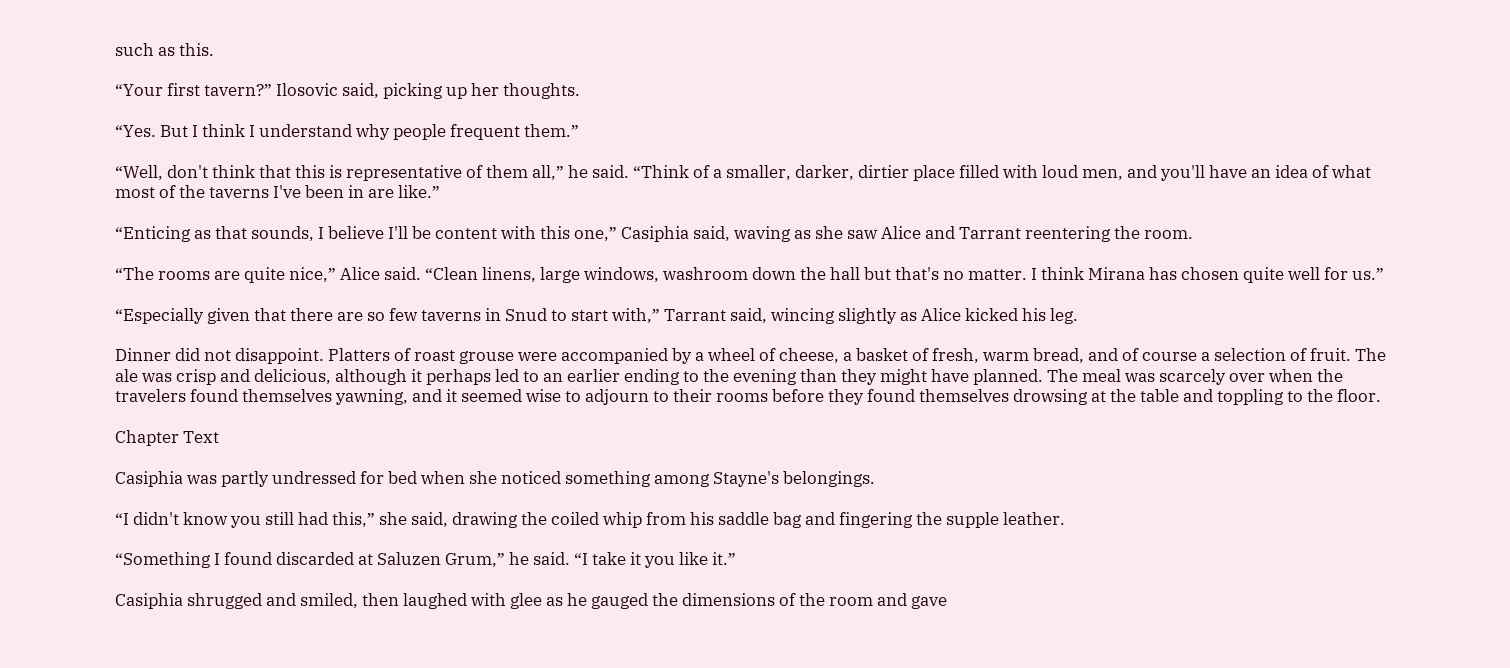such as this.

“Your first tavern?” Ilosovic said, picking up her thoughts.

“Yes. But I think I understand why people frequent them.”

“Well, don't think that this is representative of them all,” he said. “Think of a smaller, darker, dirtier place filled with loud men, and you'll have an idea of what most of the taverns I've been in are like.”

“Enticing as that sounds, I believe I'll be content with this one,” Casiphia said, waving as she saw Alice and Tarrant reentering the room.

“The rooms are quite nice,” Alice said. “Clean linens, large windows, washroom down the hall but that's no matter. I think Mirana has chosen quite well for us.”

“Especially given that there are so few taverns in Snud to start with,” Tarrant said, wincing slightly as Alice kicked his leg.

Dinner did not disappoint. Platters of roast grouse were accompanied by a wheel of cheese, a basket of fresh, warm bread, and of course a selection of fruit. The ale was crisp and delicious, although it perhaps led to an earlier ending to the evening than they might have planned. The meal was scarcely over when the travelers found themselves yawning, and it seemed wise to adjourn to their rooms before they found themselves drowsing at the table and toppling to the floor.

Chapter Text

Casiphia was partly undressed for bed when she noticed something among Stayne's belongings.

“I didn't know you still had this,” she said, drawing the coiled whip from his saddle bag and fingering the supple leather.

“Something I found discarded at Saluzen Grum,” he said. “I take it you like it.”

Casiphia shrugged and smiled, then laughed with glee as he gauged the dimensions of the room and gave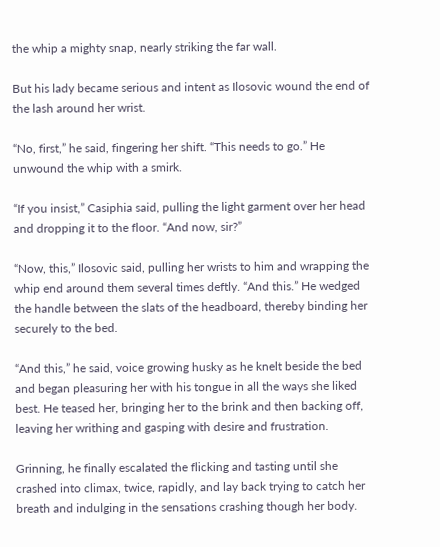the whip a mighty snap, nearly striking the far wall.

But his lady became serious and intent as Ilosovic wound the end of the lash around her wrist.

“No, first,” he said, fingering her shift. “This needs to go.” He unwound the whip with a smirk.

“If you insist,” Casiphia said, pulling the light garment over her head and dropping it to the floor. “And now, sir?”

“Now, this,” Ilosovic said, pulling her wrists to him and wrapping the whip end around them several times deftly. “And this.” He wedged the handle between the slats of the headboard, thereby binding her securely to the bed.

“And this,” he said, voice growing husky as he knelt beside the bed and began pleasuring her with his tongue in all the ways she liked best. He teased her, bringing her to the brink and then backing off, leaving her writhing and gasping with desire and frustration.

Grinning, he finally escalated the flicking and tasting until she crashed into climax, twice, rapidly, and lay back trying to catch her breath and indulging in the sensations crashing though her body.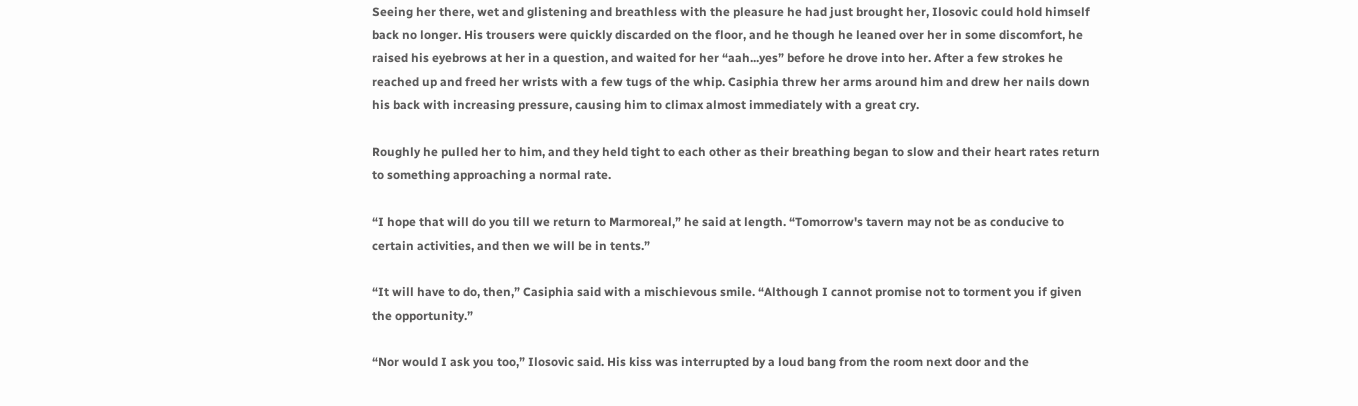Seeing her there, wet and glistening and breathless with the pleasure he had just brought her, Ilosovic could hold himself back no longer. His trousers were quickly discarded on the floor, and he though he leaned over her in some discomfort, he raised his eyebrows at her in a question, and waited for her “aah...yes” before he drove into her. After a few strokes he reached up and freed her wrists with a few tugs of the whip. Casiphia threw her arms around him and drew her nails down his back with increasing pressure, causing him to climax almost immediately with a great cry.

Roughly he pulled her to him, and they held tight to each other as their breathing began to slow and their heart rates return to something approaching a normal rate.

“I hope that will do you till we return to Marmoreal,” he said at length. “Tomorrow's tavern may not be as conducive to certain activities, and then we will be in tents.”

“It will have to do, then,” Casiphia said with a mischievous smile. “Although I cannot promise not to torment you if given the opportunity.”

“Nor would I ask you too,” Ilosovic said. His kiss was interrupted by a loud bang from the room next door and the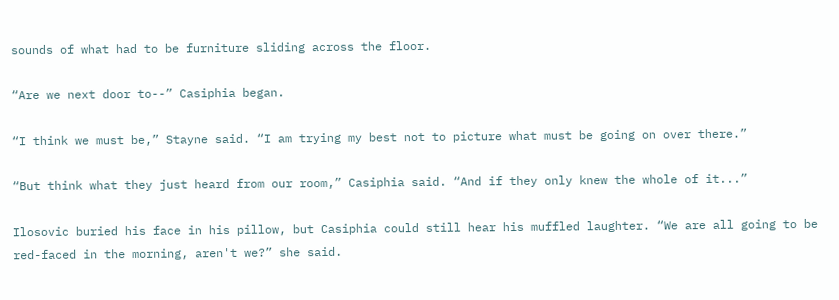sounds of what had to be furniture sliding across the floor.

“Are we next door to--” Casiphia began.

“I think we must be,” Stayne said. “I am trying my best not to picture what must be going on over there.”

“But think what they just heard from our room,” Casiphia said. “And if they only knew the whole of it...”

Ilosovic buried his face in his pillow, but Casiphia could still hear his muffled laughter. “We are all going to be red-faced in the morning, aren't we?” she said.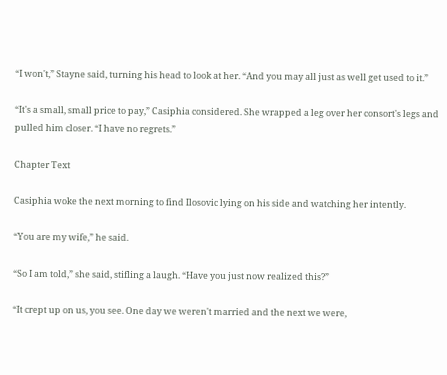“I won't,” Stayne said, turning his head to look at her. “And you may all just as well get used to it.”

“It's a small, small price to pay,” Casiphia considered. She wrapped a leg over her consort's legs and pulled him closer. “I have no regrets.”

Chapter Text

Casiphia woke the next morning to find Ilosovic lying on his side and watching her intently.

“You are my wife,” he said.

“So I am told,” she said, stifling a laugh. “Have you just now realized this?”

“It crept up on us, you see. One day we weren't married and the next we were,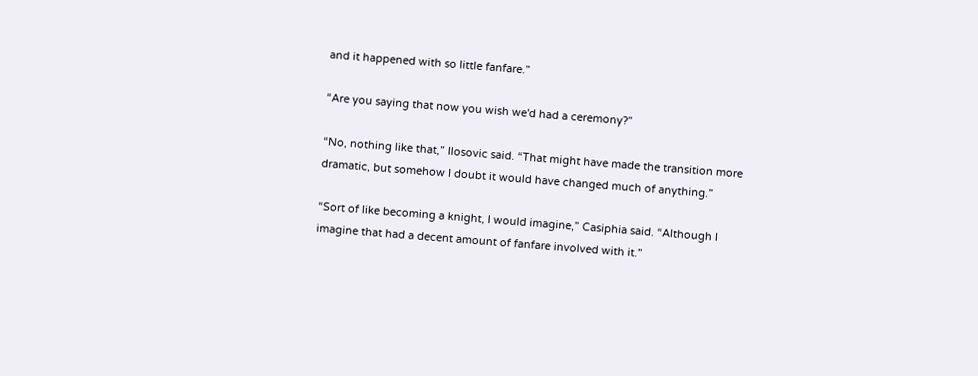and it happened with so little fanfare.”

“Are you saying that now you wish we'd had a ceremony?”

“No, nothing like that,” Ilosovic said. “That might have made the transition more dramatic, but somehow I doubt it would have changed much of anything.”

“Sort of like becoming a knight, I would imagine,” Casiphia said. “Although I imagine that had a decent amount of fanfare involved with it.”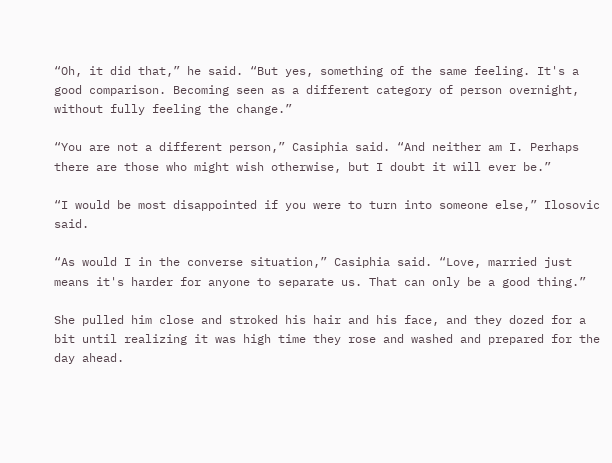“Oh, it did that,” he said. “But yes, something of the same feeling. It's a good comparison. Becoming seen as a different category of person overnight, without fully feeling the change.”

“You are not a different person,” Casiphia said. “And neither am I. Perhaps there are those who might wish otherwise, but I doubt it will ever be.”

“I would be most disappointed if you were to turn into someone else,” Ilosovic said.

“As would I in the converse situation,” Casiphia said. “Love, married just means it's harder for anyone to separate us. That can only be a good thing.”

She pulled him close and stroked his hair and his face, and they dozed for a bit until realizing it was high time they rose and washed and prepared for the day ahead.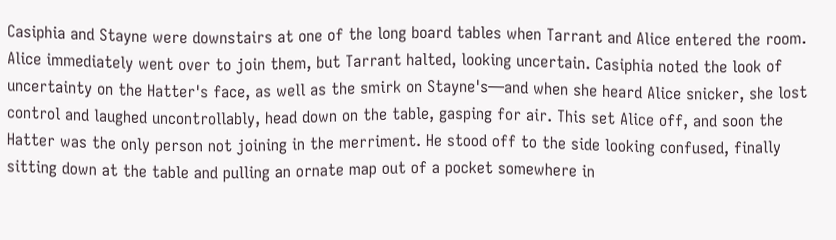Casiphia and Stayne were downstairs at one of the long board tables when Tarrant and Alice entered the room. Alice immediately went over to join them, but Tarrant halted, looking uncertain. Casiphia noted the look of uncertainty on the Hatter's face, as well as the smirk on Stayne's—and when she heard Alice snicker, she lost control and laughed uncontrollably, head down on the table, gasping for air. This set Alice off, and soon the Hatter was the only person not joining in the merriment. He stood off to the side looking confused, finally sitting down at the table and pulling an ornate map out of a pocket somewhere in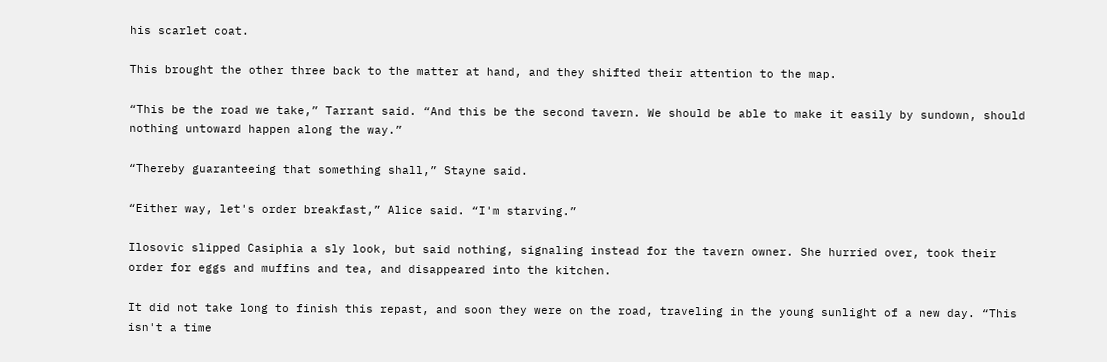his scarlet coat.

This brought the other three back to the matter at hand, and they shifted their attention to the map.

“This be the road we take,” Tarrant said. “And this be the second tavern. We should be able to make it easily by sundown, should nothing untoward happen along the way.”

“Thereby guaranteeing that something shall,” Stayne said.

“Either way, let's order breakfast,” Alice said. “I'm starving.”

Ilosovic slipped Casiphia a sly look, but said nothing, signaling instead for the tavern owner. She hurried over, took their order for eggs and muffins and tea, and disappeared into the kitchen.

It did not take long to finish this repast, and soon they were on the road, traveling in the young sunlight of a new day. “This isn't a time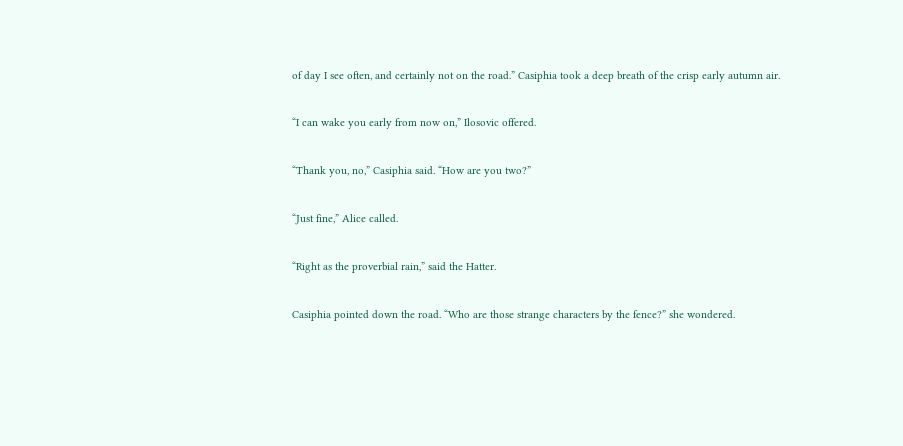of day I see often, and certainly not on the road.” Casiphia took a deep breath of the crisp early autumn air.

“I can wake you early from now on,” Ilosovic offered.

“Thank you, no,” Casiphia said. “How are you two?”

“Just fine,” Alice called.

“Right as the proverbial rain,” said the Hatter.

Casiphia pointed down the road. “Who are those strange characters by the fence?” she wondered.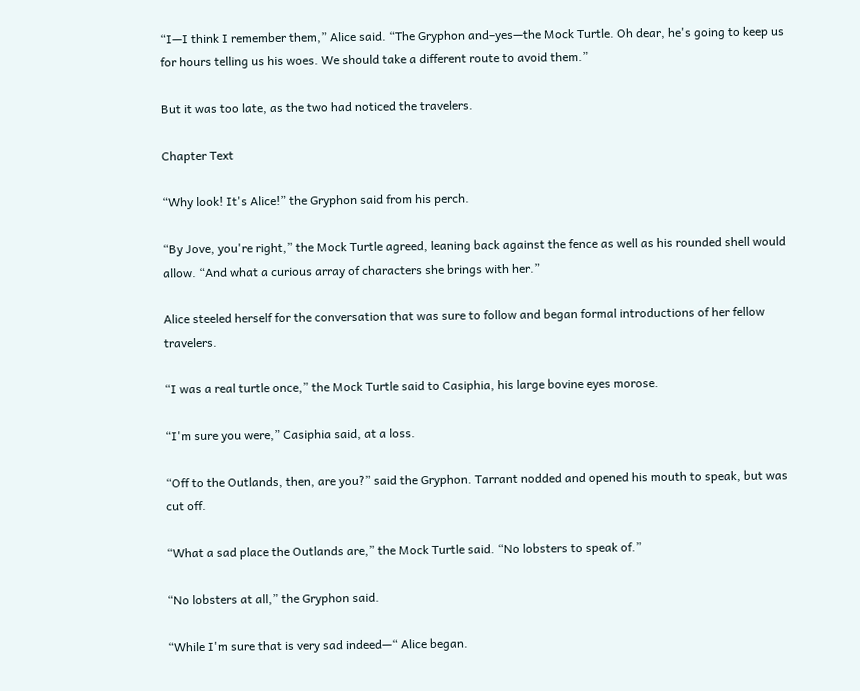“I—I think I remember them,” Alice said. “The Gryphon and–yes—the Mock Turtle. Oh dear, he's going to keep us for hours telling us his woes. We should take a different route to avoid them.”

But it was too late, as the two had noticed the travelers.

Chapter Text

“Why look! It's Alice!” the Gryphon said from his perch.

“By Jove, you're right,” the Mock Turtle agreed, leaning back against the fence as well as his rounded shell would allow. “And what a curious array of characters she brings with her.”

Alice steeled herself for the conversation that was sure to follow and began formal introductions of her fellow travelers.

“I was a real turtle once,” the Mock Turtle said to Casiphia, his large bovine eyes morose.

“I'm sure you were,” Casiphia said, at a loss.

“Off to the Outlands, then, are you?” said the Gryphon. Tarrant nodded and opened his mouth to speak, but was cut off.

“What a sad place the Outlands are,” the Mock Turtle said. “No lobsters to speak of.”

“No lobsters at all,” the Gryphon said.

“While I'm sure that is very sad indeed—“ Alice began.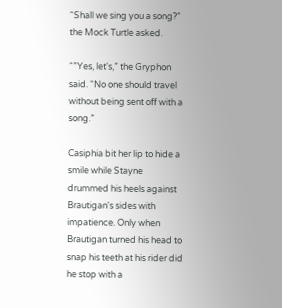“Shall we sing you a song?” the Mock Turtle asked.

“”Yes, let's,” the Gryphon said. “No one should travel without being sent off with a song.”

Casiphia bit her lip to hide a smile while Stayne drummed his heels against Brautigan's sides with impatience. Only when Brautigan turned his head to snap his teeth at his rider did he stop with a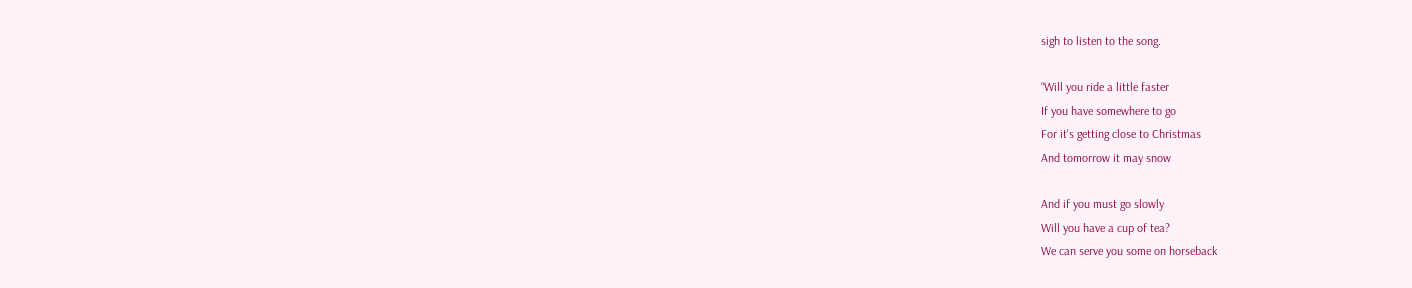sigh to listen to the song.

“Will you ride a little faster
If you have somewhere to go
For it's getting close to Christmas
And tomorrow it may snow

And if you must go slowly
Will you have a cup of tea?
We can serve you some on horseback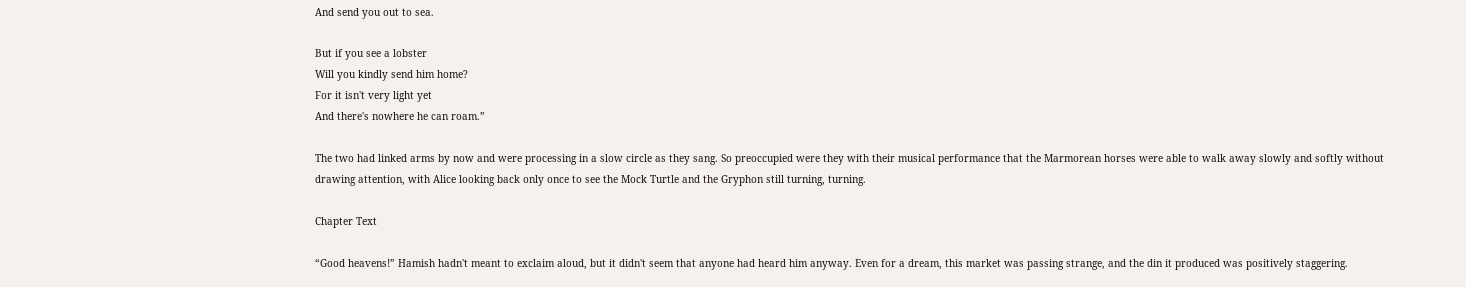And send you out to sea.

But if you see a lobster
Will you kindly send him home?
For it isn't very light yet
And there's nowhere he can roam.”

The two had linked arms by now and were processing in a slow circle as they sang. So preoccupied were they with their musical performance that the Marmorean horses were able to walk away slowly and softly without drawing attention, with Alice looking back only once to see the Mock Turtle and the Gryphon still turning, turning.

Chapter Text

“Good heavens!” Hamish hadn't meant to exclaim aloud, but it didn't seem that anyone had heard him anyway. Even for a dream, this market was passing strange, and the din it produced was positively staggering.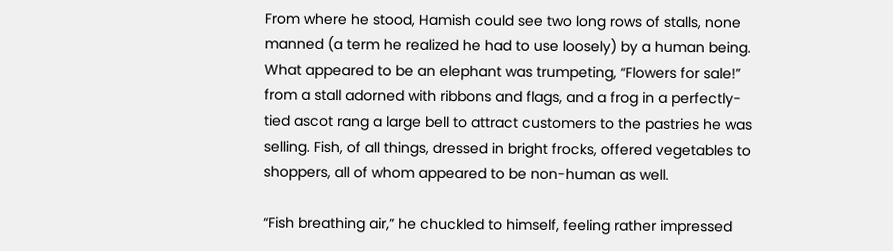From where he stood, Hamish could see two long rows of stalls, none manned (a term he realized he had to use loosely) by a human being. What appeared to be an elephant was trumpeting, “Flowers for sale!” from a stall adorned with ribbons and flags, and a frog in a perfectly-tied ascot rang a large bell to attract customers to the pastries he was selling. Fish, of all things, dressed in bright frocks, offered vegetables to shoppers, all of whom appeared to be non-human as well.

“Fish breathing air,” he chuckled to himself, feeling rather impressed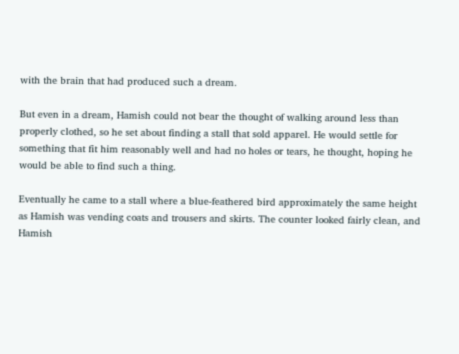with the brain that had produced such a dream.

But even in a dream, Hamish could not bear the thought of walking around less than properly clothed, so he set about finding a stall that sold apparel. He would settle for something that fit him reasonably well and had no holes or tears, he thought, hoping he would be able to find such a thing.

Eventually he came to a stall where a blue-feathered bird approximately the same height as Hamish was vending coats and trousers and skirts. The counter looked fairly clean, and Hamish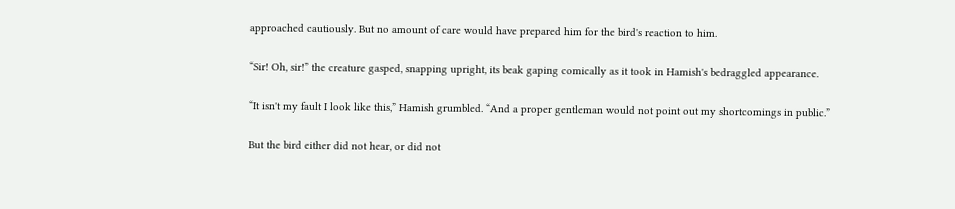approached cautiously. But no amount of care would have prepared him for the bird's reaction to him.

“Sir! Oh, sir!” the creature gasped, snapping upright, its beak gaping comically as it took in Hamish's bedraggled appearance.

“It isn't my fault I look like this,” Hamish grumbled. “And a proper gentleman would not point out my shortcomings in public.”

But the bird either did not hear, or did not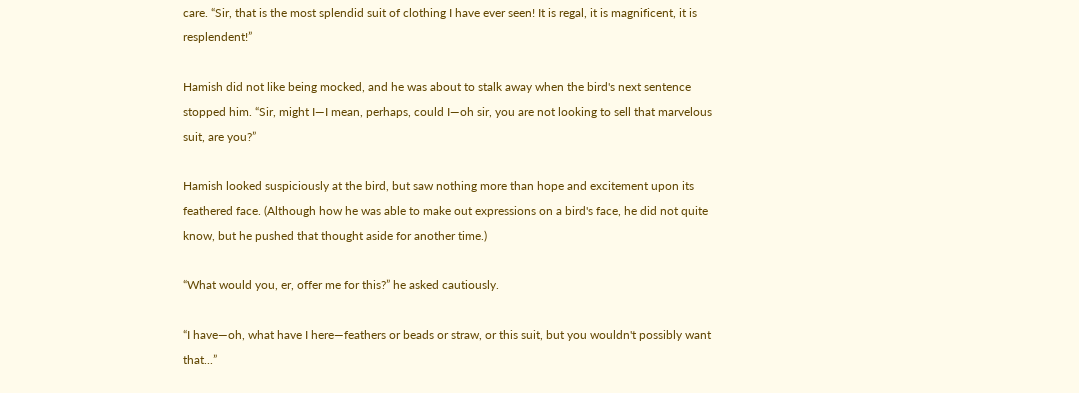care. “Sir, that is the most splendid suit of clothing I have ever seen! It is regal, it is magnificent, it is resplendent!”

Hamish did not like being mocked, and he was about to stalk away when the bird's next sentence stopped him. “Sir, might I—I mean, perhaps, could I—oh sir, you are not looking to sell that marvelous suit, are you?”

Hamish looked suspiciously at the bird, but saw nothing more than hope and excitement upon its feathered face. (Although how he was able to make out expressions on a bird's face, he did not quite know, but he pushed that thought aside for another time.)

“What would you, er, offer me for this?” he asked cautiously.

“I have—oh, what have I here—feathers or beads or straw, or this suit, but you wouldn't possibly want that...”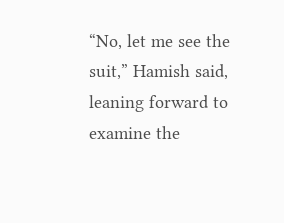“No, let me see the suit,” Hamish said, leaning forward to examine the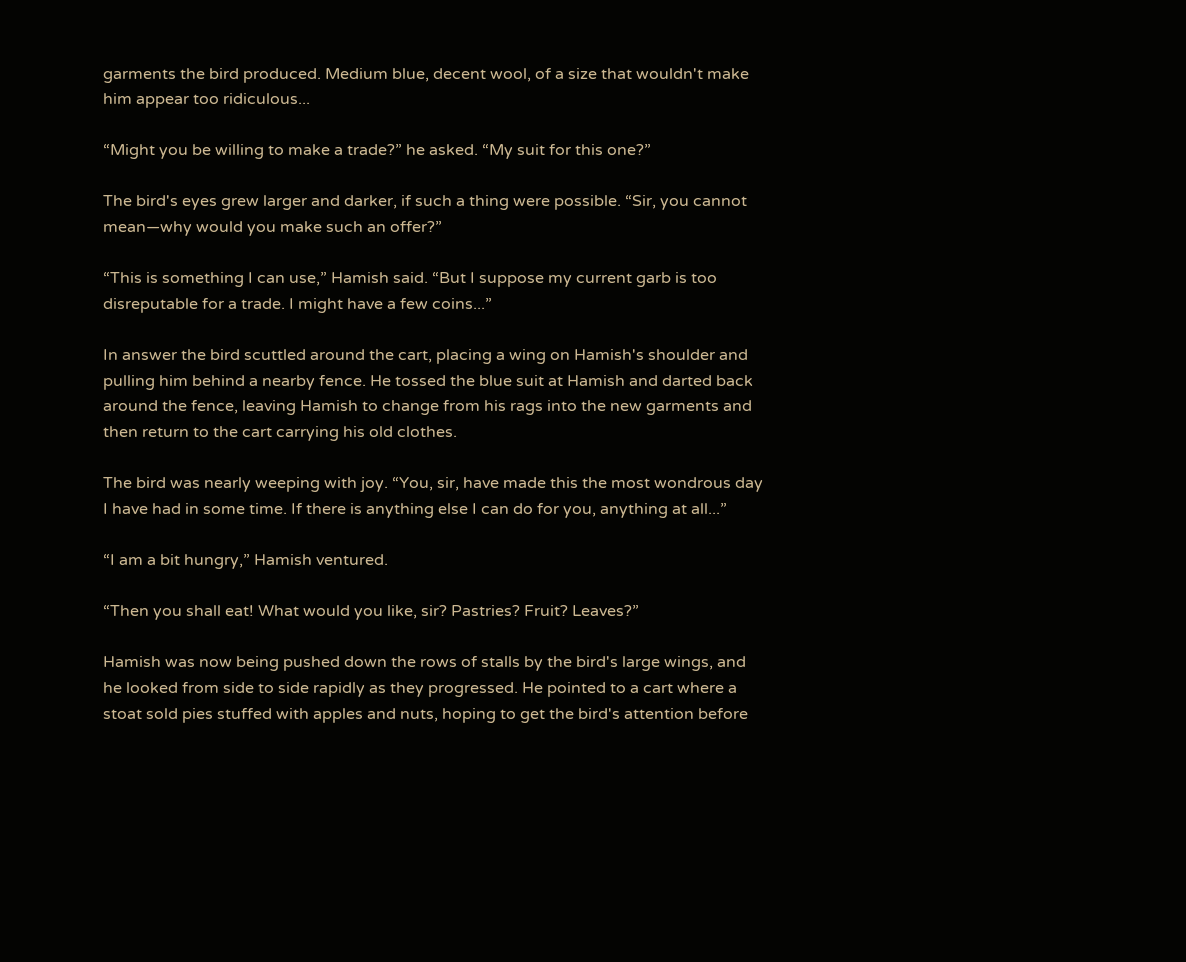garments the bird produced. Medium blue, decent wool, of a size that wouldn't make him appear too ridiculous...

“Might you be willing to make a trade?” he asked. “My suit for this one?”

The bird's eyes grew larger and darker, if such a thing were possible. “Sir, you cannot mean—why would you make such an offer?”

“This is something I can use,” Hamish said. “But I suppose my current garb is too disreputable for a trade. I might have a few coins...”

In answer the bird scuttled around the cart, placing a wing on Hamish's shoulder and pulling him behind a nearby fence. He tossed the blue suit at Hamish and darted back around the fence, leaving Hamish to change from his rags into the new garments and then return to the cart carrying his old clothes.

The bird was nearly weeping with joy. “You, sir, have made this the most wondrous day I have had in some time. If there is anything else I can do for you, anything at all...”

“I am a bit hungry,” Hamish ventured.

“Then you shall eat! What would you like, sir? Pastries? Fruit? Leaves?”

Hamish was now being pushed down the rows of stalls by the bird's large wings, and he looked from side to side rapidly as they progressed. He pointed to a cart where a stoat sold pies stuffed with apples and nuts, hoping to get the bird's attention before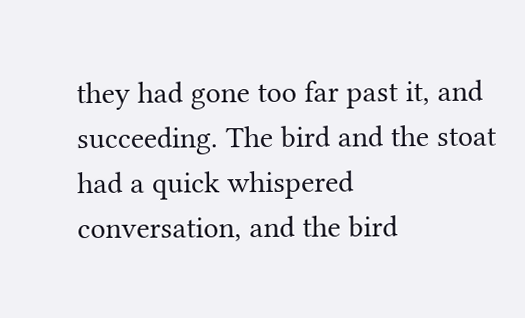they had gone too far past it, and succeeding. The bird and the stoat had a quick whispered conversation, and the bird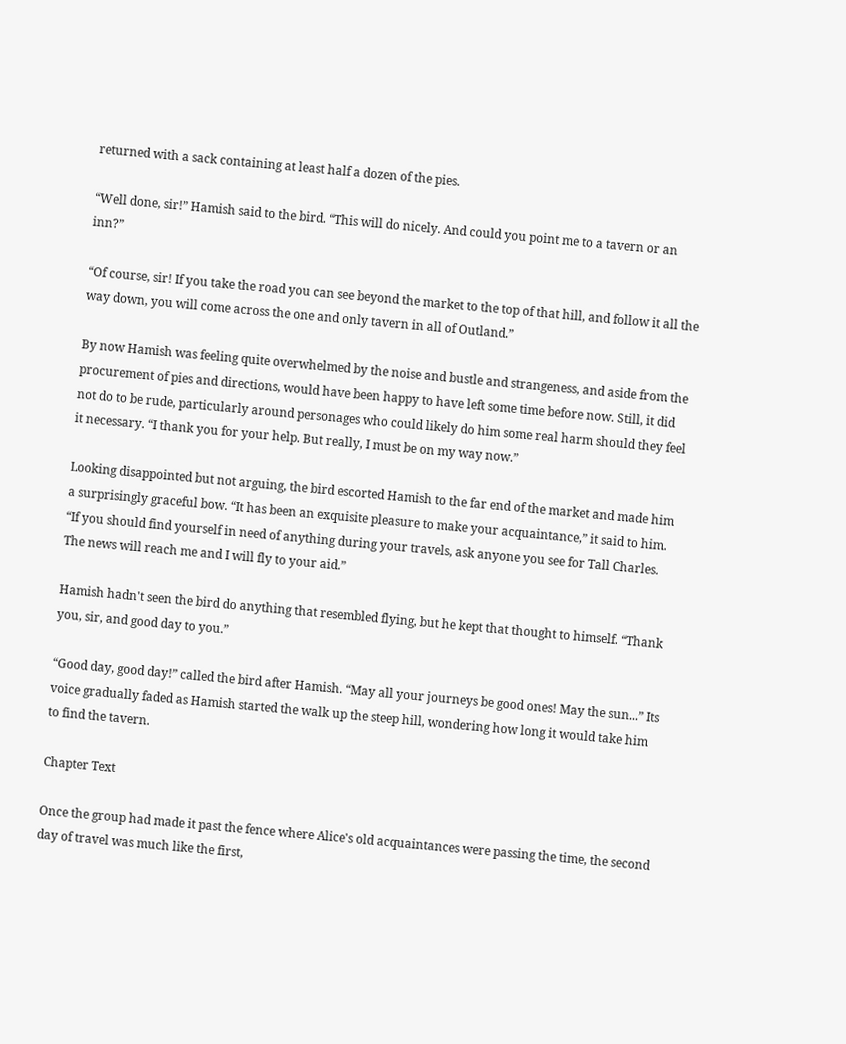returned with a sack containing at least half a dozen of the pies.

“Well done, sir!” Hamish said to the bird. “This will do nicely. And could you point me to a tavern or an inn?”

“Of course, sir! If you take the road you can see beyond the market to the top of that hill, and follow it all the way down, you will come across the one and only tavern in all of Outland.”

By now Hamish was feeling quite overwhelmed by the noise and bustle and strangeness, and aside from the procurement of pies and directions, would have been happy to have left some time before now. Still, it did not do to be rude, particularly around personages who could likely do him some real harm should they feel it necessary. “I thank you for your help. But really, I must be on my way now.”

Looking disappointed but not arguing, the bird escorted Hamish to the far end of the market and made him a surprisingly graceful bow. “It has been an exquisite pleasure to make your acquaintance,” it said to him. “If you should find yourself in need of anything during your travels, ask anyone you see for Tall Charles. The news will reach me and I will fly to your aid.”

Hamish hadn't seen the bird do anything that resembled flying, but he kept that thought to himself. “Thank you, sir, and good day to you.”

“Good day, good day!” called the bird after Hamish. “May all your journeys be good ones! May the sun...” Its voice gradually faded as Hamish started the walk up the steep hill, wondering how long it would take him to find the tavern.

Chapter Text

Once the group had made it past the fence where Alice's old acquaintances were passing the time, the second day of travel was much like the first,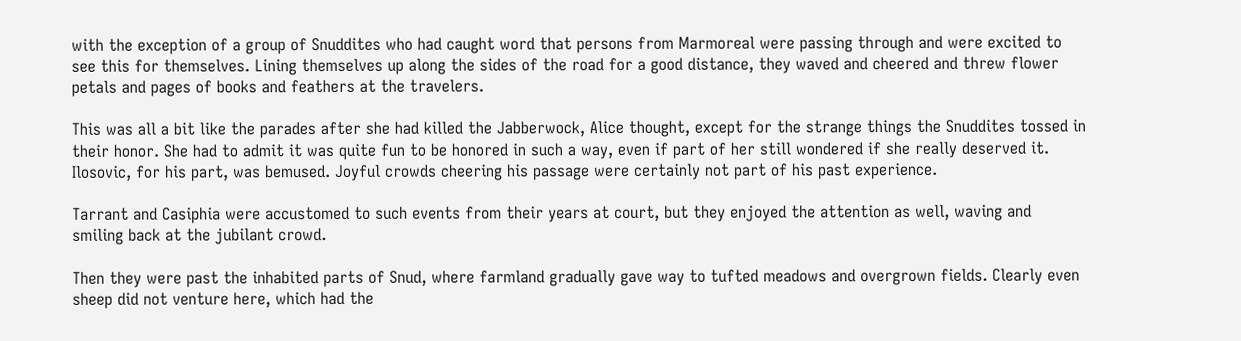with the exception of a group of Snuddites who had caught word that persons from Marmoreal were passing through and were excited to see this for themselves. Lining themselves up along the sides of the road for a good distance, they waved and cheered and threw flower petals and pages of books and feathers at the travelers.

This was all a bit like the parades after she had killed the Jabberwock, Alice thought, except for the strange things the Snuddites tossed in their honor. She had to admit it was quite fun to be honored in such a way, even if part of her still wondered if she really deserved it. Ilosovic, for his part, was bemused. Joyful crowds cheering his passage were certainly not part of his past experience.

Tarrant and Casiphia were accustomed to such events from their years at court, but they enjoyed the attention as well, waving and smiling back at the jubilant crowd.

Then they were past the inhabited parts of Snud, where farmland gradually gave way to tufted meadows and overgrown fields. Clearly even sheep did not venture here, which had the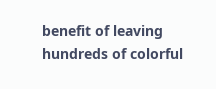benefit of leaving hundreds of colorful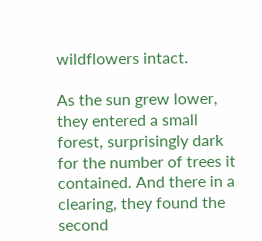wildflowers intact.

As the sun grew lower, they entered a small forest, surprisingly dark for the number of trees it contained. And there in a clearing, they found the second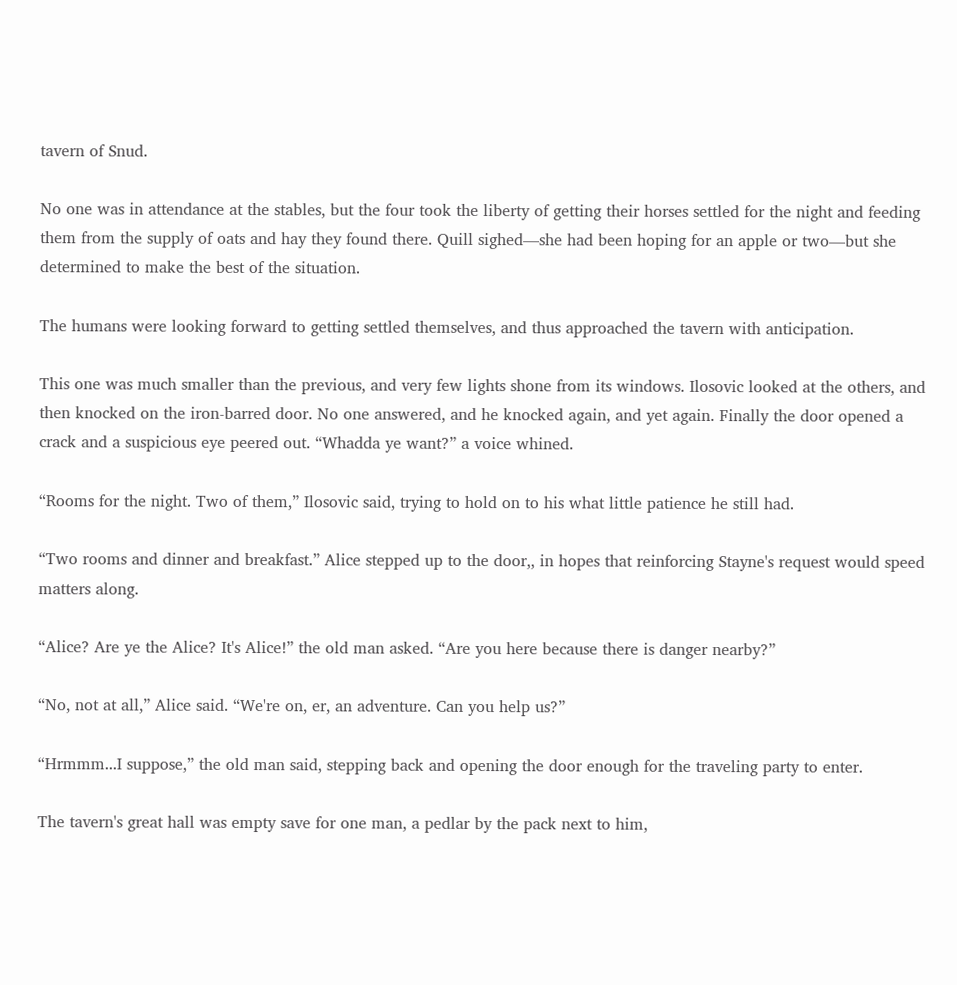tavern of Snud.

No one was in attendance at the stables, but the four took the liberty of getting their horses settled for the night and feeding them from the supply of oats and hay they found there. Quill sighed—she had been hoping for an apple or two—but she determined to make the best of the situation.

The humans were looking forward to getting settled themselves, and thus approached the tavern with anticipation.

This one was much smaller than the previous, and very few lights shone from its windows. Ilosovic looked at the others, and then knocked on the iron-barred door. No one answered, and he knocked again, and yet again. Finally the door opened a crack and a suspicious eye peered out. “Whadda ye want?” a voice whined.

“Rooms for the night. Two of them,” Ilosovic said, trying to hold on to his what little patience he still had.

“Two rooms and dinner and breakfast.” Alice stepped up to the door,, in hopes that reinforcing Stayne's request would speed matters along.

“Alice? Are ye the Alice? It's Alice!” the old man asked. “Are you here because there is danger nearby?”

“No, not at all,” Alice said. “We're on, er, an adventure. Can you help us?”

“Hrmmm...I suppose,” the old man said, stepping back and opening the door enough for the traveling party to enter.

The tavern's great hall was empty save for one man, a pedlar by the pack next to him,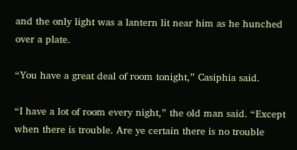and the only light was a lantern lit near him as he hunched over a plate.

“You have a great deal of room tonight,” Casiphia said.

“I have a lot of room every night,” the old man said. “Except when there is trouble. Are ye certain there is no trouble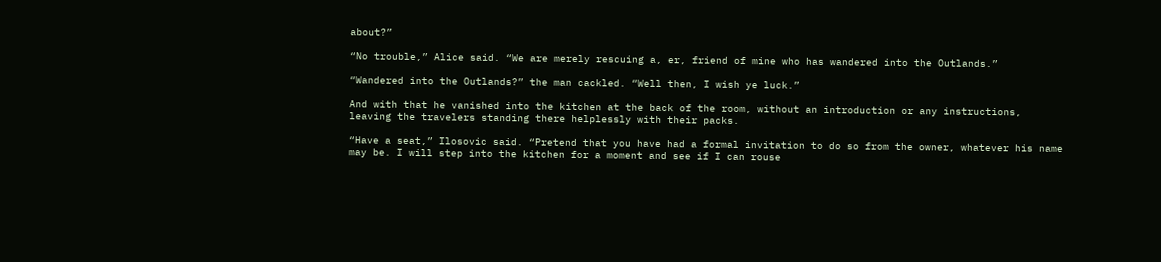about?”

“No trouble,” Alice said. “We are merely rescuing a, er, friend of mine who has wandered into the Outlands.”

“Wandered into the Outlands?” the man cackled. “Well then, I wish ye luck.”

And with that he vanished into the kitchen at the back of the room, without an introduction or any instructions, leaving the travelers standing there helplessly with their packs.

“Have a seat,” Ilosovic said. “Pretend that you have had a formal invitation to do so from the owner, whatever his name may be. I will step into the kitchen for a moment and see if I can rouse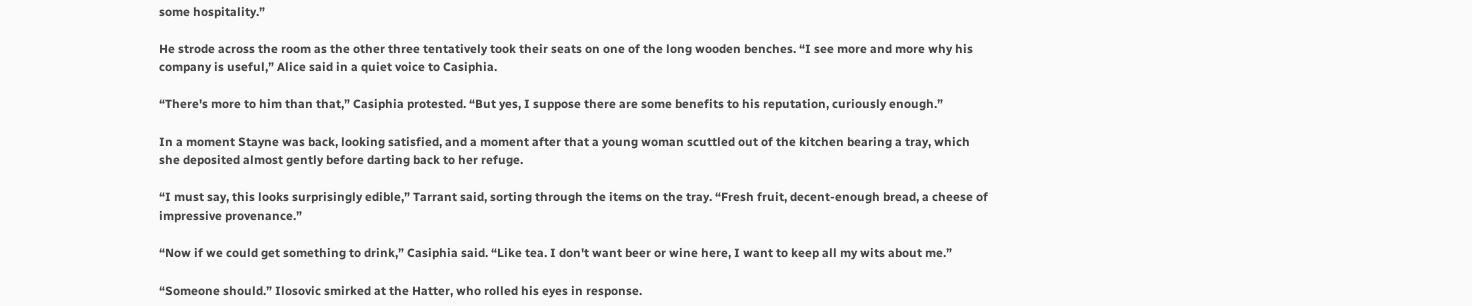some hospitality.”

He strode across the room as the other three tentatively took their seats on one of the long wooden benches. “I see more and more why his company is useful,” Alice said in a quiet voice to Casiphia.

“There's more to him than that,” Casiphia protested. “But yes, I suppose there are some benefits to his reputation, curiously enough.”

In a moment Stayne was back, looking satisfied, and a moment after that a young woman scuttled out of the kitchen bearing a tray, which she deposited almost gently before darting back to her refuge.

“I must say, this looks surprisingly edible,” Tarrant said, sorting through the items on the tray. “Fresh fruit, decent-enough bread, a cheese of impressive provenance.”

“Now if we could get something to drink,” Casiphia said. “Like tea. I don't want beer or wine here, I want to keep all my wits about me.”

“Someone should.” Ilosovic smirked at the Hatter, who rolled his eyes in response.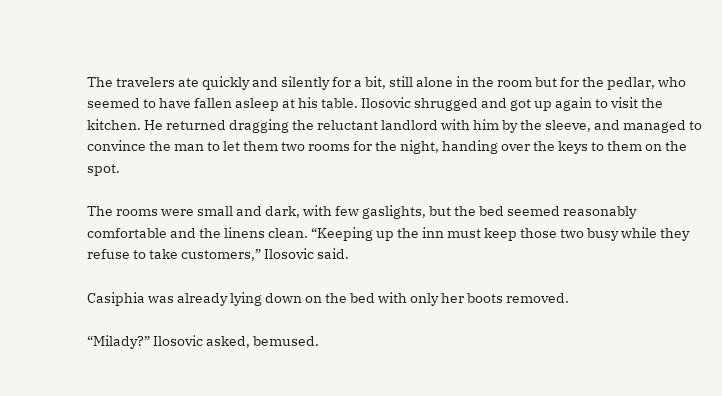The travelers ate quickly and silently for a bit, still alone in the room but for the pedlar, who seemed to have fallen asleep at his table. Ilosovic shrugged and got up again to visit the kitchen. He returned dragging the reluctant landlord with him by the sleeve, and managed to convince the man to let them two rooms for the night, handing over the keys to them on the spot.

The rooms were small and dark, with few gaslights, but the bed seemed reasonably comfortable and the linens clean. “Keeping up the inn must keep those two busy while they refuse to take customers,” Ilosovic said.

Casiphia was already lying down on the bed with only her boots removed.

“Milady?” Ilosovic asked, bemused.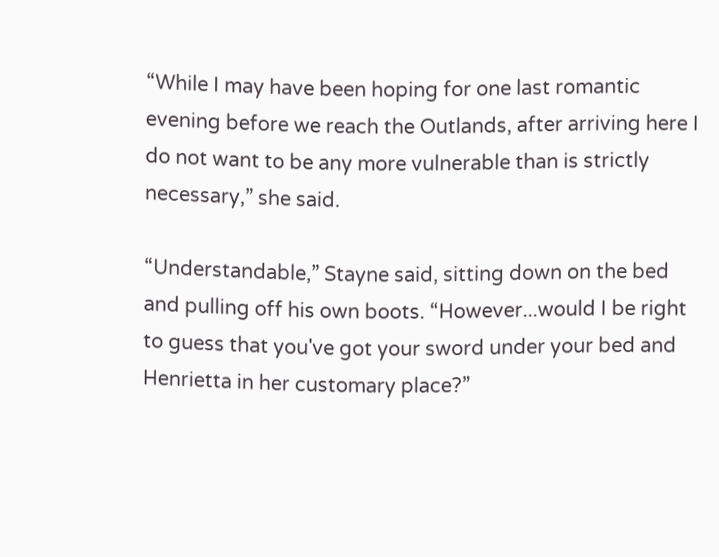“While I may have been hoping for one last romantic evening before we reach the Outlands, after arriving here I do not want to be any more vulnerable than is strictly necessary,” she said.

“Understandable,” Stayne said, sitting down on the bed and pulling off his own boots. “However...would I be right to guess that you've got your sword under your bed and Henrietta in her customary place?”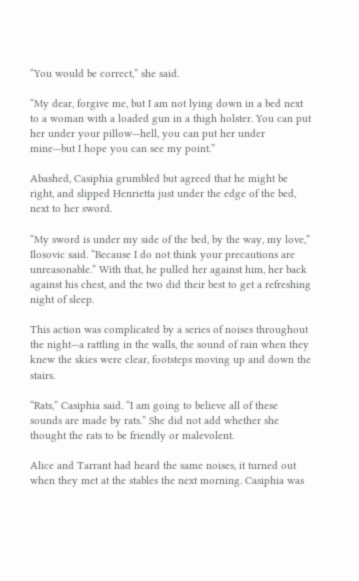“You would be correct,” she said.

“My dear, forgive me, but I am not lying down in a bed next to a woman with a loaded gun in a thigh holster. You can put her under your pillow—hell, you can put her under mine—but I hope you can see my point.”

Abashed, Casiphia grumbled but agreed that he might be right, and slipped Henrietta just under the edge of the bed, next to her sword.

“My sword is under my side of the bed, by the way, my love,” Ilosovic said. “Because I do not think your precautions are unreasonable.” With that, he pulled her against him, her back against his chest, and the two did their best to get a refreshing night of sleep.

This action was complicated by a series of noises throughout the night—a rattling in the walls, the sound of rain when they knew the skies were clear, footsteps moving up and down the stairs.

“Rats,” Casiphia said. “I am going to believe all of these sounds are made by rats.” She did not add whether she thought the rats to be friendly or malevolent.

Alice and Tarrant had heard the same noises, it turned out when they met at the stables the next morning. Casiphia was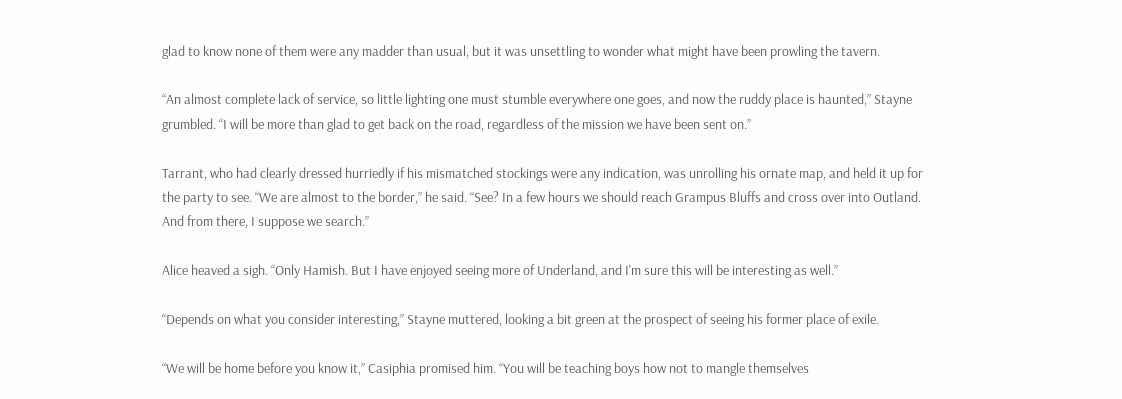glad to know none of them were any madder than usual, but it was unsettling to wonder what might have been prowling the tavern.

“An almost complete lack of service, so little lighting one must stumble everywhere one goes, and now the ruddy place is haunted,” Stayne grumbled. “I will be more than glad to get back on the road, regardless of the mission we have been sent on.”

Tarrant, who had clearly dressed hurriedly if his mismatched stockings were any indication, was unrolling his ornate map, and held it up for the party to see. “We are almost to the border,” he said. “See? In a few hours we should reach Grampus Bluffs and cross over into Outland. And from there, I suppose we search.”

Alice heaved a sigh. “Only Hamish. But I have enjoyed seeing more of Underland, and I'm sure this will be interesting as well.”

“Depends on what you consider interesting,” Stayne muttered, looking a bit green at the prospect of seeing his former place of exile.

“We will be home before you know it,” Casiphia promised him. “You will be teaching boys how not to mangle themselves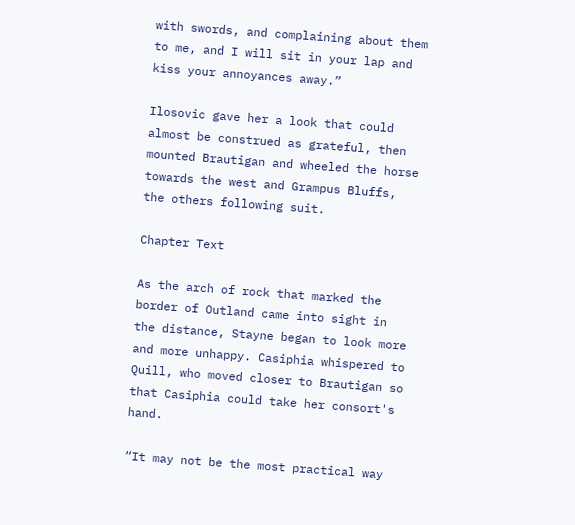with swords, and complaining about them to me, and I will sit in your lap and kiss your annoyances away.”

Ilosovic gave her a look that could almost be construed as grateful, then mounted Brautigan and wheeled the horse towards the west and Grampus Bluffs, the others following suit.

Chapter Text

As the arch of rock that marked the border of Outland came into sight in the distance, Stayne began to look more and more unhappy. Casiphia whispered to Quill, who moved closer to Brautigan so that Casiphia could take her consort's hand.

“It may not be the most practical way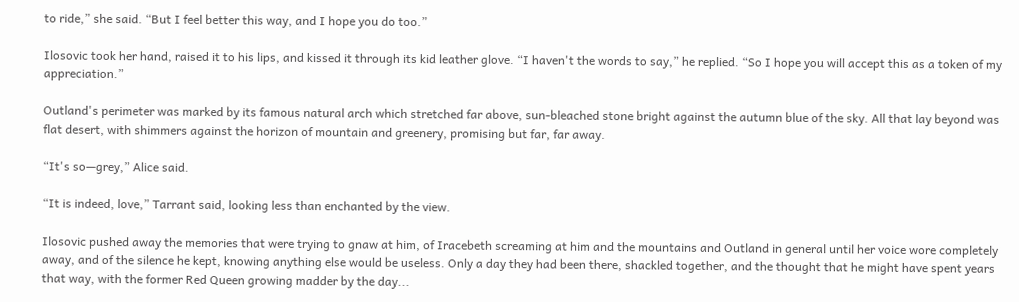to ride,” she said. “But I feel better this way, and I hope you do too.”

Ilosovic took her hand, raised it to his lips, and kissed it through its kid leather glove. “I haven't the words to say,” he replied. “So I hope you will accept this as a token of my appreciation.”

Outland's perimeter was marked by its famous natural arch which stretched far above, sun-bleached stone bright against the autumn blue of the sky. All that lay beyond was flat desert, with shimmers against the horizon of mountain and greenery, promising but far, far away.

“It's so—grey,” Alice said.

“It is indeed, love,” Tarrant said, looking less than enchanted by the view.

Ilosovic pushed away the memories that were trying to gnaw at him, of Iracebeth screaming at him and the mountains and Outland in general until her voice wore completely away, and of the silence he kept, knowing anything else would be useless. Only a day they had been there, shackled together, and the thought that he might have spent years that way, with the former Red Queen growing madder by the day...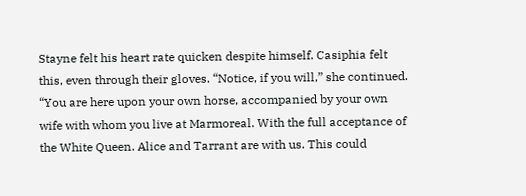Stayne felt his heart rate quicken despite himself. Casiphia felt this, even through their gloves. “Notice, if you will,” she continued. “You are here upon your own horse, accompanied by your own wife with whom you live at Marmoreal. With the full acceptance of the White Queen. Alice and Tarrant are with us. This could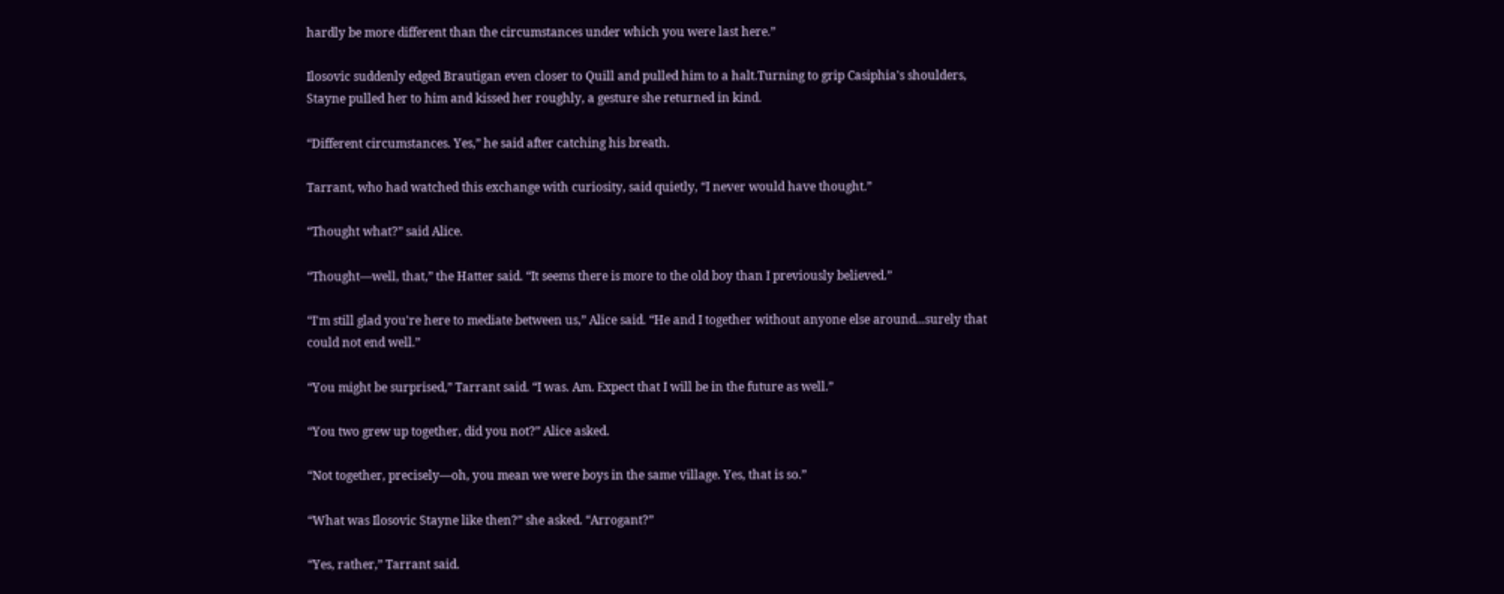hardly be more different than the circumstances under which you were last here.”

Ilosovic suddenly edged Brautigan even closer to Quill and pulled him to a halt.Turning to grip Casiphia's shoulders, Stayne pulled her to him and kissed her roughly, a gesture she returned in kind.

“Different circumstances. Yes,” he said after catching his breath.

Tarrant, who had watched this exchange with curiosity, said quietly, “I never would have thought.”

“Thought what?” said Alice.

“Thought—well, that,” the Hatter said. “It seems there is more to the old boy than I previously believed.”

“I'm still glad you're here to mediate between us,” Alice said. “He and I together without anyone else around...surely that could not end well.”

“You might be surprised,” Tarrant said. “I was. Am. Expect that I will be in the future as well.”

“You two grew up together, did you not?” Alice asked.

“Not together, precisely—oh, you mean we were boys in the same village. Yes, that is so.”

“What was Ilosovic Stayne like then?” she asked. “Arrogant?”

“Yes, rather,” Tarrant said.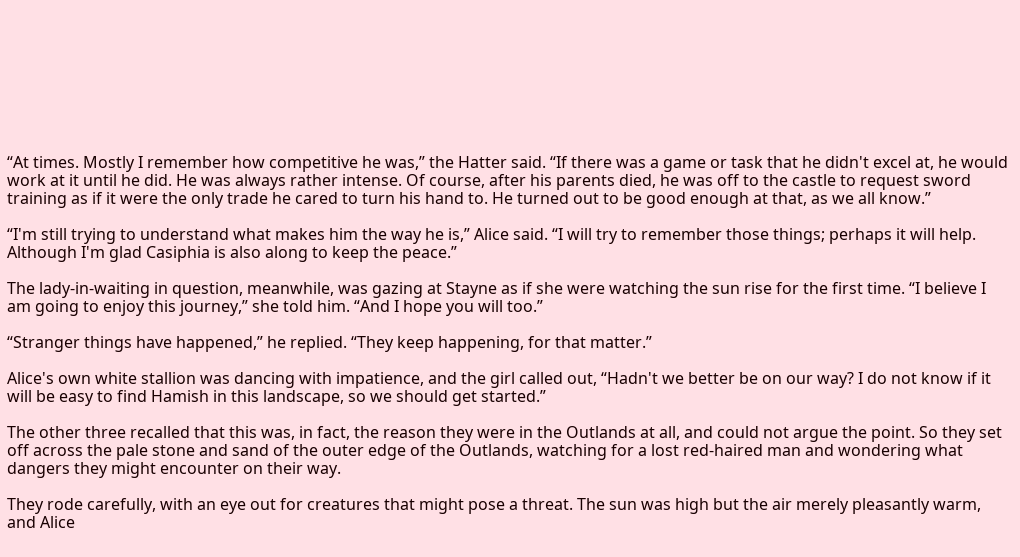“At times. Mostly I remember how competitive he was,” the Hatter said. “If there was a game or task that he didn't excel at, he would work at it until he did. He was always rather intense. Of course, after his parents died, he was off to the castle to request sword training as if it were the only trade he cared to turn his hand to. He turned out to be good enough at that, as we all know.”

“I'm still trying to understand what makes him the way he is,” Alice said. “I will try to remember those things; perhaps it will help. Although I'm glad Casiphia is also along to keep the peace.”

The lady-in-waiting in question, meanwhile, was gazing at Stayne as if she were watching the sun rise for the first time. “I believe I am going to enjoy this journey,” she told him. “And I hope you will too.”

“Stranger things have happened,” he replied. “They keep happening, for that matter.”

Alice's own white stallion was dancing with impatience, and the girl called out, “Hadn't we better be on our way? I do not know if it will be easy to find Hamish in this landscape, so we should get started.”

The other three recalled that this was, in fact, the reason they were in the Outlands at all, and could not argue the point. So they set off across the pale stone and sand of the outer edge of the Outlands, watching for a lost red-haired man and wondering what dangers they might encounter on their way.

They rode carefully, with an eye out for creatures that might pose a threat. The sun was high but the air merely pleasantly warm, and Alice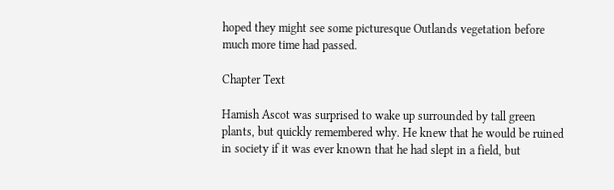hoped they might see some picturesque Outlands vegetation before much more time had passed.

Chapter Text

Hamish Ascot was surprised to wake up surrounded by tall green plants, but quickly remembered why. He knew that he would be ruined in society if it was ever known that he had slept in a field, but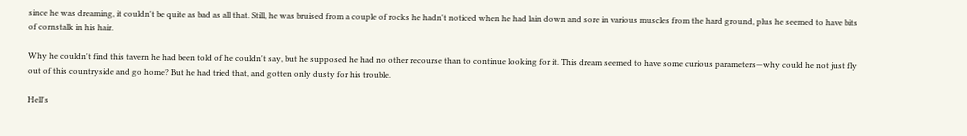since he was dreaming, it couldn't be quite as bad as all that. Still, he was bruised from a couple of rocks he hadn't noticed when he had lain down and sore in various muscles from the hard ground, plus he seemed to have bits of cornstalk in his hair.

Why he couldn't find this tavern he had been told of he couldn't say, but he supposed he had no other recourse than to continue looking for it. This dream seemed to have some curious parameters—why could he not just fly out of this countryside and go home? But he had tried that, and gotten only dusty for his trouble.

Hell's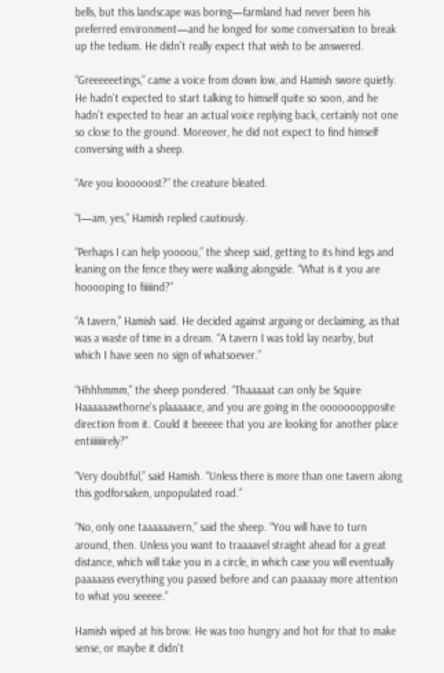bells, but this landscape was boring—farmland had never been his preferred environment—and he longed for some conversation to break up the tedium. He didn't really expect that wish to be answered.

“Greeeeeetings,” came a voice from down low, and Hamish swore quietly. He hadn't expected to start talking to himself quite so soon, and he hadn't expected to hear an actual voice replying back, certainly not one so close to the ground. Moreover, he did not expect to find himself conversing with a sheep.

“Are you loooooost?” the creature bleated.

“I—am, yes,” Hamish replied cautiously.

“Perhaps I can help yoooou,” the sheep said, getting to its hind legs and leaning on the fence they were walking alongside. “What is it you are hooooping to fiiiiind?”

“A tavern,” Hamish said. He decided against arguing or declaiming, as that was a waste of time in a dream. “A tavern I was told lay nearby, but which I have seen no sign of whatsoever.”

“Hhhhmmm,” the sheep pondered. “Thaaaaat can only be Squire Haaaaaawthorne's plaaaaace, and you are going in the ooooooopposite direction from it. Could it beeeee that you are looking for another place entiiiiiiirely?”

“Very doubtful,” said Hamish. “Unless there is more than one tavern along this godforsaken, unpopulated road.”

“No, only one taaaaaavern,” said the sheep. “You will have to turn around, then. Unless you want to traaaavel straight ahead for a great distance, which will take you in a circle, in which case you will eventually paaaaass everything you passed before and can paaaaay more attention to what you seeeee.”

Hamish wiped at his brow. He was too hungry and hot for that to make sense, or maybe it didn't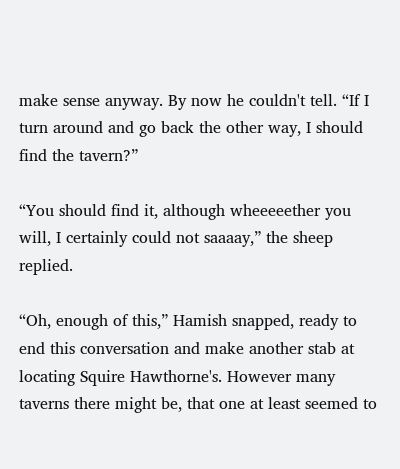make sense anyway. By now he couldn't tell. “If I turn around and go back the other way, I should find the tavern?”

“You should find it, although wheeeeether you will, I certainly could not saaaay,” the sheep replied.

“Oh, enough of this,” Hamish snapped, ready to end this conversation and make another stab at locating Squire Hawthorne's. However many taverns there might be, that one at least seemed to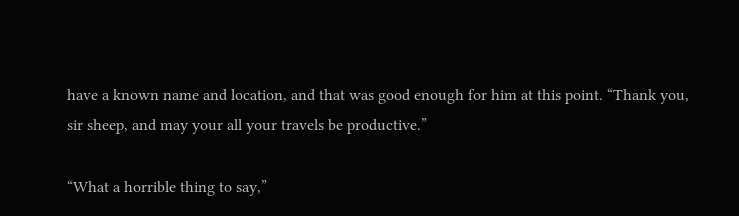have a known name and location, and that was good enough for him at this point. “Thank you, sir sheep, and may your all your travels be productive.”

“What a horrible thing to say,”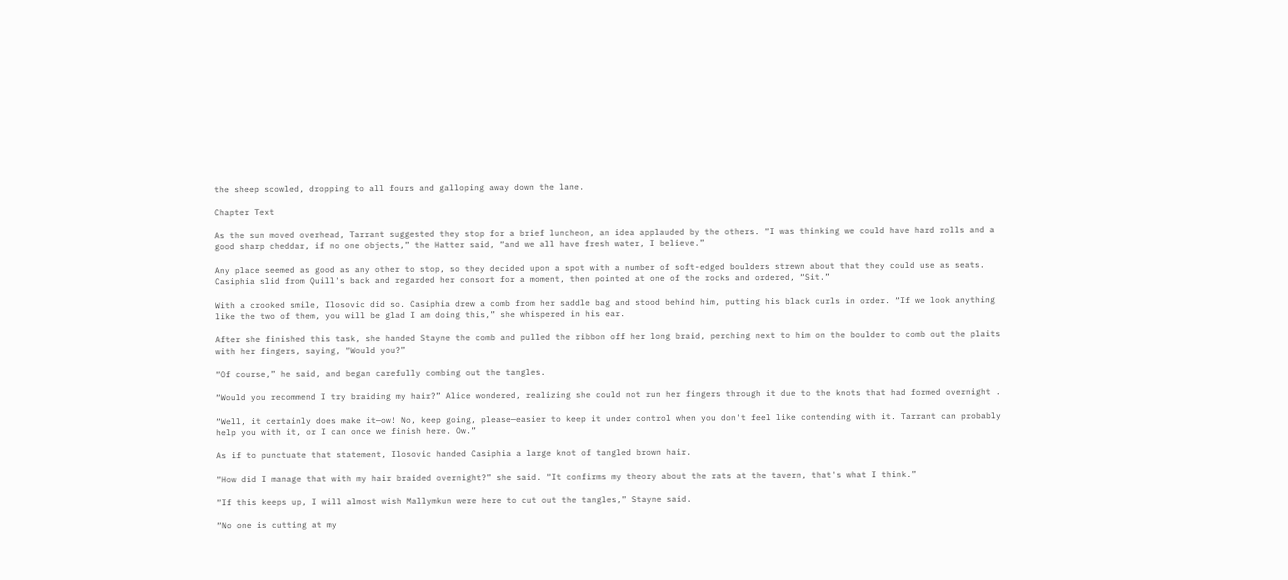the sheep scowled, dropping to all fours and galloping away down the lane.

Chapter Text

As the sun moved overhead, Tarrant suggested they stop for a brief luncheon, an idea applauded by the others. “I was thinking we could have hard rolls and a good sharp cheddar, if no one objects,” the Hatter said, “and we all have fresh water, I believe.”

Any place seemed as good as any other to stop, so they decided upon a spot with a number of soft-edged boulders strewn about that they could use as seats. Casiphia slid from Quill's back and regarded her consort for a moment, then pointed at one of the rocks and ordered, “Sit.”

With a crooked smile, Ilosovic did so. Casiphia drew a comb from her saddle bag and stood behind him, putting his black curls in order. “If we look anything like the two of them, you will be glad I am doing this,” she whispered in his ear.

After she finished this task, she handed Stayne the comb and pulled the ribbon off her long braid, perching next to him on the boulder to comb out the plaits with her fingers, saying, “Would you?”

“Of course,” he said, and began carefully combing out the tangles.

“Would you recommend I try braiding my hair?” Alice wondered, realizing she could not run her fingers through it due to the knots that had formed overnight .

“Well, it certainly does make it—ow! No, keep going, please—easier to keep it under control when you don't feel like contending with it. Tarrant can probably help you with it, or I can once we finish here. Ow.”

As if to punctuate that statement, Ilosovic handed Casiphia a large knot of tangled brown hair.

“How did I manage that with my hair braided overnight?” she said. “It confirms my theory about the rats at the tavern, that's what I think.”

“If this keeps up, I will almost wish Mallymkun were here to cut out the tangles,” Stayne said.

“No one is cutting at my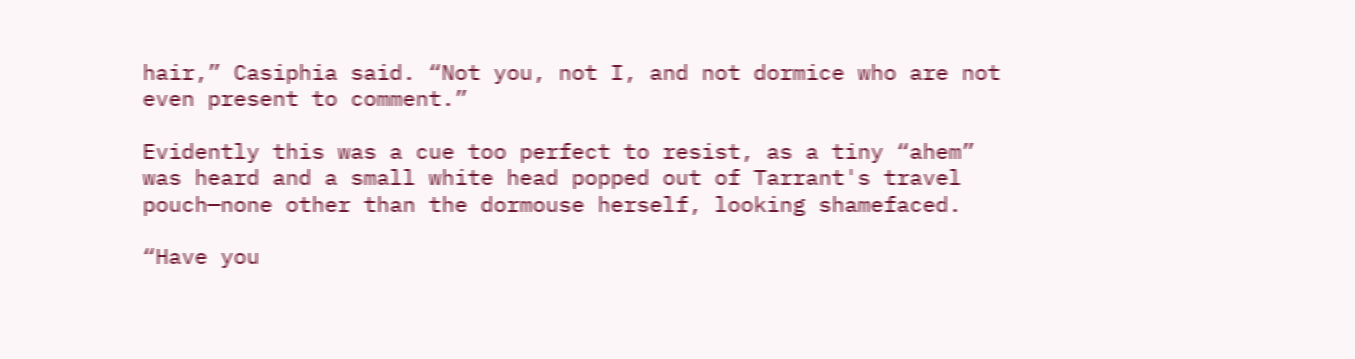hair,” Casiphia said. “Not you, not I, and not dormice who are not even present to comment.”

Evidently this was a cue too perfect to resist, as a tiny “ahem” was heard and a small white head popped out of Tarrant's travel pouch—none other than the dormouse herself, looking shamefaced.

“Have you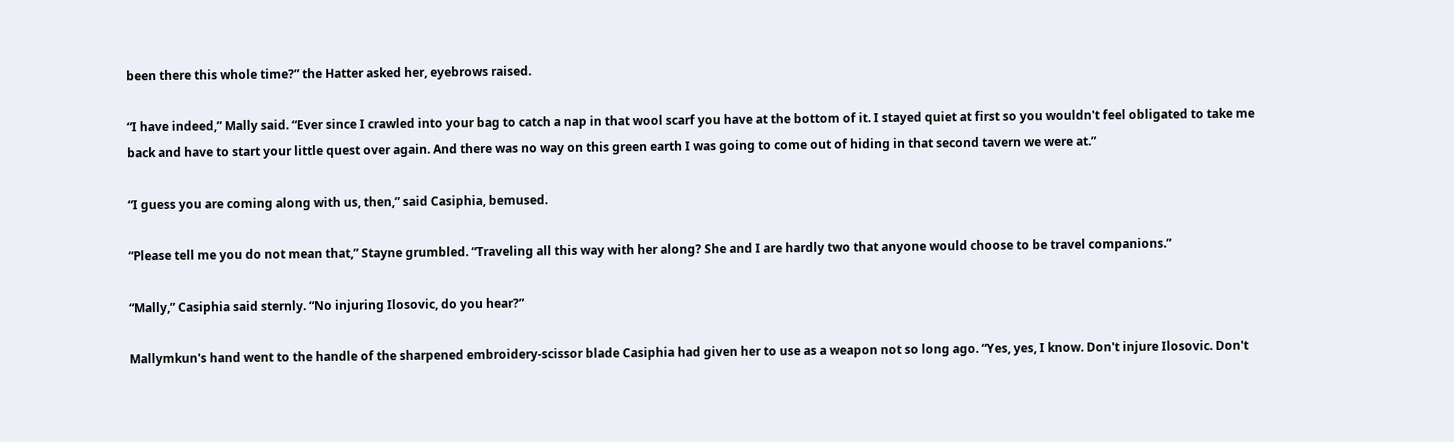been there this whole time?” the Hatter asked her, eyebrows raised.

“I have indeed,” Mally said. “Ever since I crawled into your bag to catch a nap in that wool scarf you have at the bottom of it. I stayed quiet at first so you wouldn't feel obligated to take me back and have to start your little quest over again. And there was no way on this green earth I was going to come out of hiding in that second tavern we were at.”

“I guess you are coming along with us, then,” said Casiphia, bemused.

“Please tell me you do not mean that,” Stayne grumbled. “Traveling all this way with her along? She and I are hardly two that anyone would choose to be travel companions.”

“Mally,” Casiphia said sternly. “No injuring Ilosovic, do you hear?”

Mallymkun's hand went to the handle of the sharpened embroidery-scissor blade Casiphia had given her to use as a weapon not so long ago. “Yes, yes, I know. Don't injure Ilosovic. Don't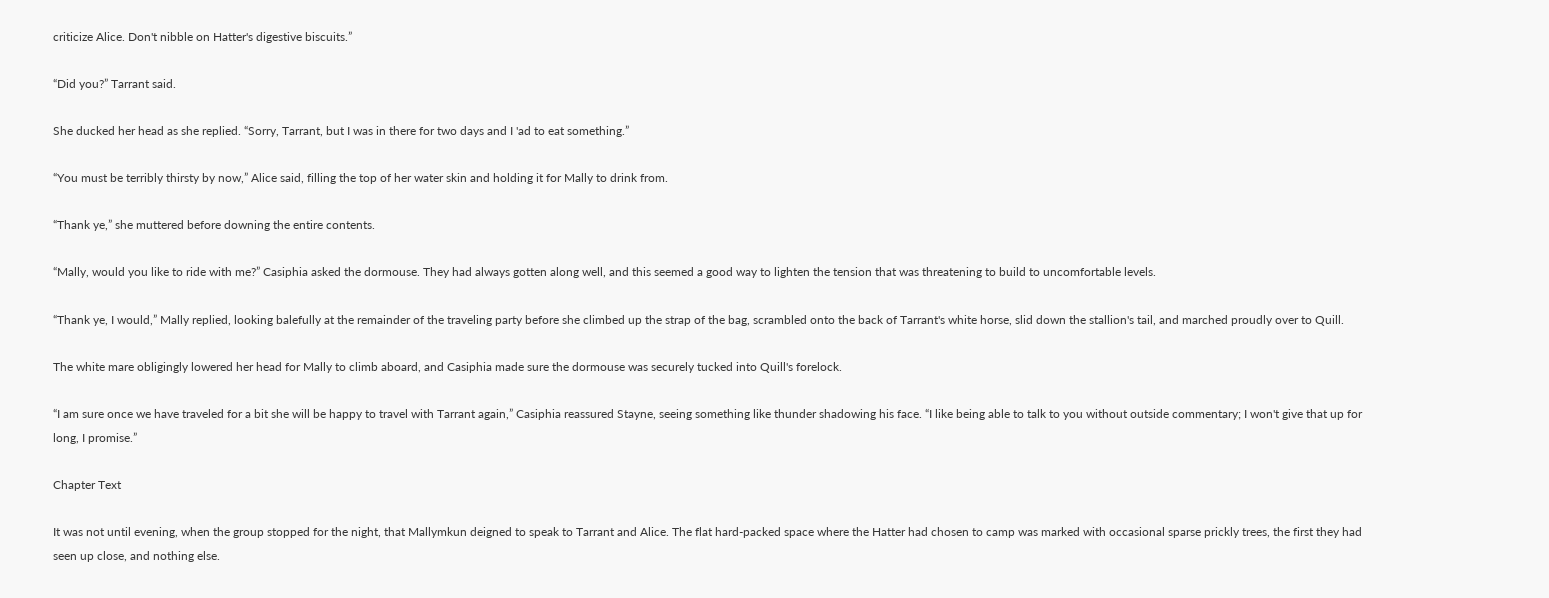criticize Alice. Don't nibble on Hatter's digestive biscuits.”

“Did you?” Tarrant said.

She ducked her head as she replied. “Sorry, Tarrant, but I was in there for two days and I 'ad to eat something.”

“You must be terribly thirsty by now,” Alice said, filling the top of her water skin and holding it for Mally to drink from.

“Thank ye,” she muttered before downing the entire contents.

“Mally, would you like to ride with me?” Casiphia asked the dormouse. They had always gotten along well, and this seemed a good way to lighten the tension that was threatening to build to uncomfortable levels.

“Thank ye, I would,” Mally replied, looking balefully at the remainder of the traveling party before she climbed up the strap of the bag, scrambled onto the back of Tarrant's white horse, slid down the stallion's tail, and marched proudly over to Quill.

The white mare obligingly lowered her head for Mally to climb aboard, and Casiphia made sure the dormouse was securely tucked into Quill's forelock.

“I am sure once we have traveled for a bit she will be happy to travel with Tarrant again,” Casiphia reassured Stayne, seeing something like thunder shadowing his face. “I like being able to talk to you without outside commentary; I won't give that up for long, I promise.”

Chapter Text

It was not until evening, when the group stopped for the night, that Mallymkun deigned to speak to Tarrant and Alice. The flat hard-packed space where the Hatter had chosen to camp was marked with occasional sparse prickly trees, the first they had seen up close, and nothing else.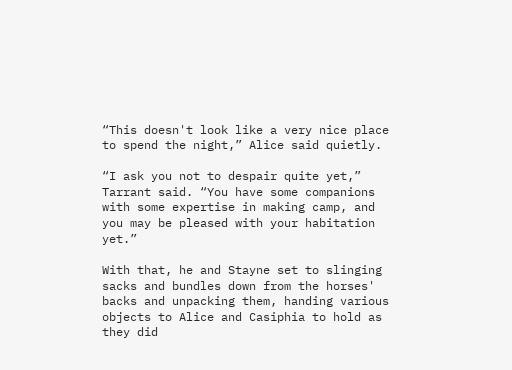“This doesn't look like a very nice place to spend the night,” Alice said quietly.

“I ask you not to despair quite yet,” Tarrant said. “You have some companions with some expertise in making camp, and you may be pleased with your habitation yet.”

With that, he and Stayne set to slinging sacks and bundles down from the horses' backs and unpacking them, handing various objects to Alice and Casiphia to hold as they did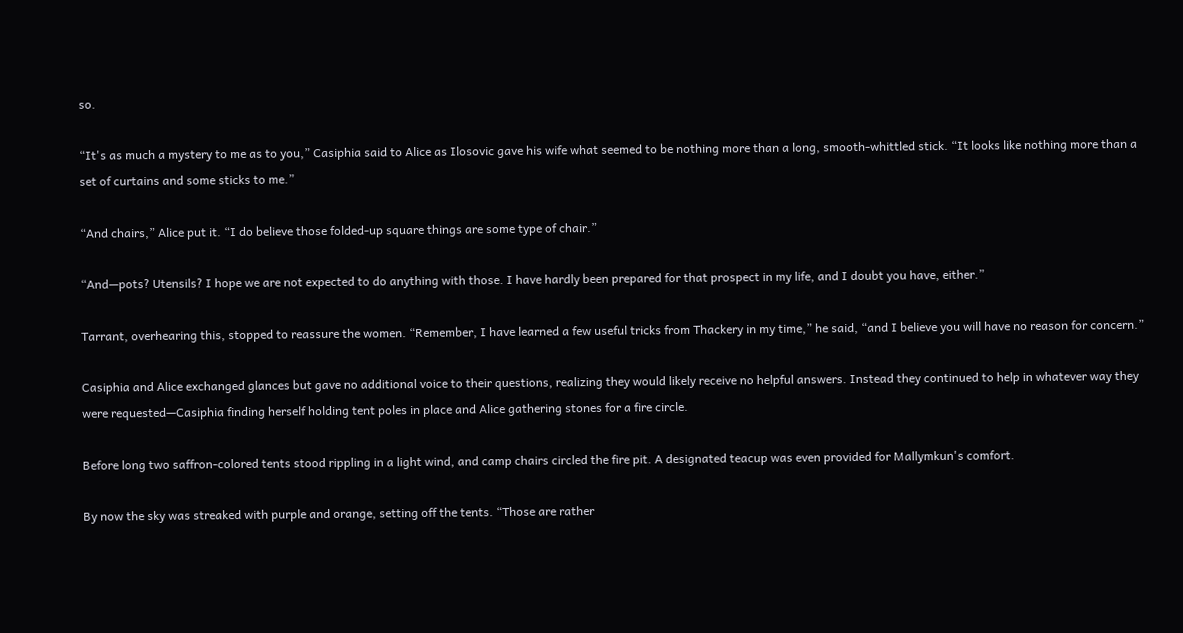so.

“It's as much a mystery to me as to you,” Casiphia said to Alice as Ilosovic gave his wife what seemed to be nothing more than a long, smooth-whittled stick. “It looks like nothing more than a set of curtains and some sticks to me.”

“And chairs,” Alice put it. “I do believe those folded-up square things are some type of chair.”

“And—pots? Utensils? I hope we are not expected to do anything with those. I have hardly been prepared for that prospect in my life, and I doubt you have, either.”

Tarrant, overhearing this, stopped to reassure the women. “Remember, I have learned a few useful tricks from Thackery in my time,” he said, “and I believe you will have no reason for concern.”

Casiphia and Alice exchanged glances but gave no additional voice to their questions, realizing they would likely receive no helpful answers. Instead they continued to help in whatever way they were requested—Casiphia finding herself holding tent poles in place and Alice gathering stones for a fire circle.

Before long two saffron-colored tents stood rippling in a light wind, and camp chairs circled the fire pit. A designated teacup was even provided for Mallymkun's comfort.

By now the sky was streaked with purple and orange, setting off the tents. “Those are rather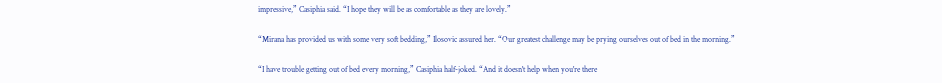impressive,” Casiphia said. “I hope they will be as comfortable as they are lovely.”

“Mirana has provided us with some very soft bedding,” Ilosovic assured her. “Our greatest challenge may be prying ourselves out of bed in the morning.”

“I have trouble getting out of bed every morning,” Casiphia half-joked. “And it doesn't help when you're there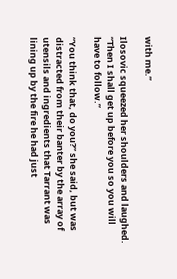with me.”

Ilosovic squeezed her shoulders and laughed. “Then I shall get up before you so you will have to follow.”

“You think that, do you?” she said, but was distracted from their banter by the array of utensils and ingredients that Tarrant was lining up by the fire he had just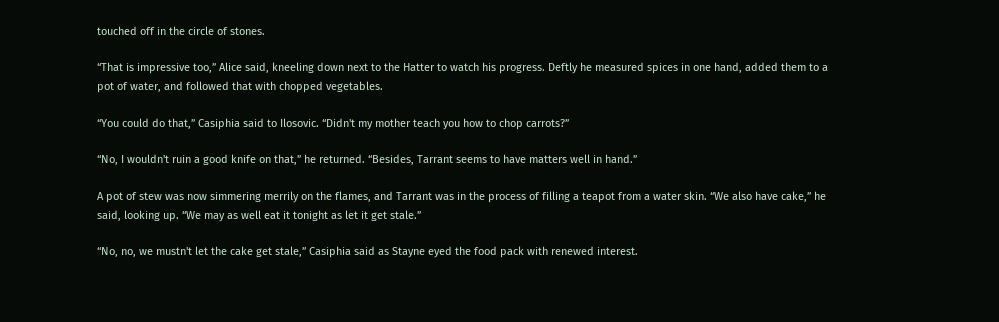touched off in the circle of stones.

“That is impressive too,” Alice said, kneeling down next to the Hatter to watch his progress. Deftly he measured spices in one hand, added them to a pot of water, and followed that with chopped vegetables.

“You could do that,” Casiphia said to Ilosovic. “Didn't my mother teach you how to chop carrots?”

“No, I wouldn't ruin a good knife on that,” he returned. “Besides, Tarrant seems to have matters well in hand.”

A pot of stew was now simmering merrily on the flames, and Tarrant was in the process of filling a teapot from a water skin. “We also have cake,” he said, looking up. “We may as well eat it tonight as let it get stale.”

“No, no, we mustn't let the cake get stale,” Casiphia said as Stayne eyed the food pack with renewed interest.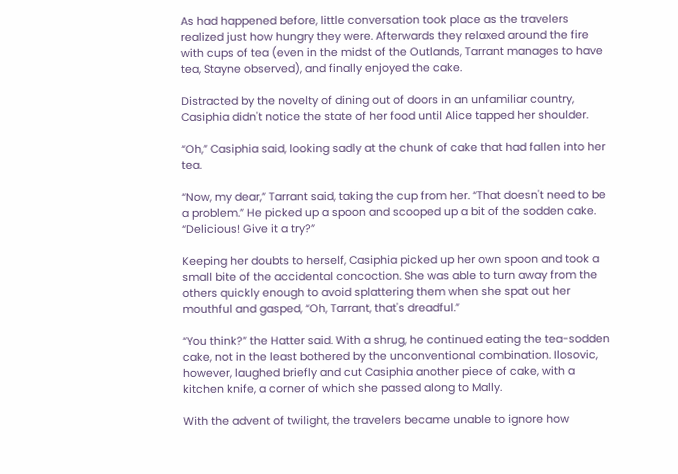As had happened before, little conversation took place as the travelers realized just how hungry they were. Afterwards they relaxed around the fire with cups of tea (even in the midst of the Outlands, Tarrant manages to have tea, Stayne observed), and finally enjoyed the cake.

Distracted by the novelty of dining out of doors in an unfamiliar country, Casiphia didn't notice the state of her food until Alice tapped her shoulder.

“Oh,” Casiphia said, looking sadly at the chunk of cake that had fallen into her tea.

“Now, my dear,” Tarrant said, taking the cup from her. “That doesn't need to be a problem.” He picked up a spoon and scooped up a bit of the sodden cake. “Delicious! Give it a try?”

Keeping her doubts to herself, Casiphia picked up her own spoon and took a small bite of the accidental concoction. She was able to turn away from the others quickly enough to avoid splattering them when she spat out her mouthful and gasped, “Oh, Tarrant, that's dreadful.”

“You think?” the Hatter said. With a shrug, he continued eating the tea-sodden cake, not in the least bothered by the unconventional combination. Ilosovic, however, laughed briefly and cut Casiphia another piece of cake, with a kitchen knife, a corner of which she passed along to Mally.

With the advent of twilight, the travelers became unable to ignore how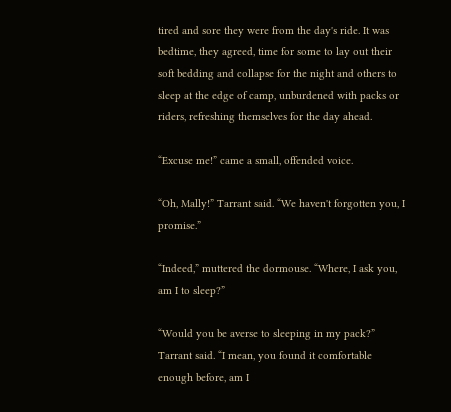tired and sore they were from the day's ride. It was bedtime, they agreed, time for some to lay out their soft bedding and collapse for the night and others to sleep at the edge of camp, unburdened with packs or riders, refreshing themselves for the day ahead.

“Excuse me!” came a small, offended voice.

“Oh, Mally!” Tarrant said. “We haven't forgotten you, I promise.”

“Indeed,” muttered the dormouse. “Where, I ask you, am I to sleep?”

“Would you be averse to sleeping in my pack?” Tarrant said. “I mean, you found it comfortable enough before, am I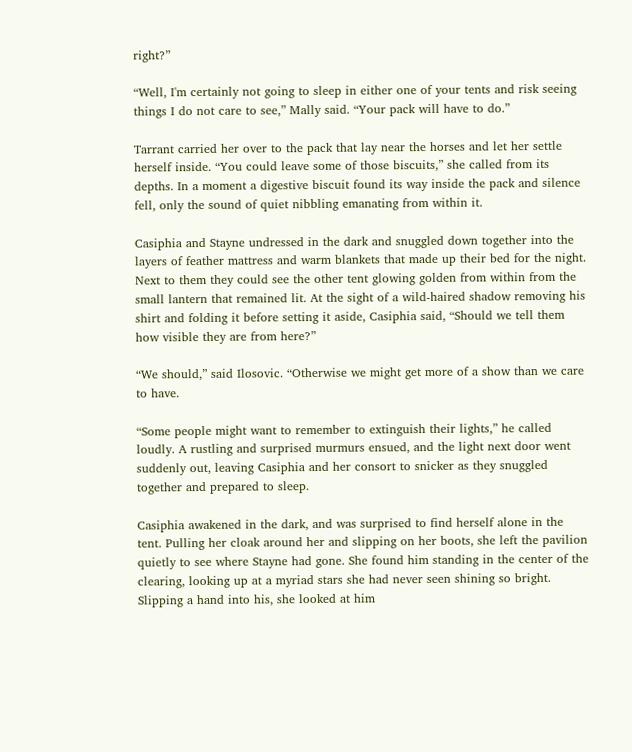right?”

“Well, I'm certainly not going to sleep in either one of your tents and risk seeing things I do not care to see,” Mally said. “Your pack will have to do.”

Tarrant carried her over to the pack that lay near the horses and let her settle herself inside. “You could leave some of those biscuits,” she called from its depths. In a moment a digestive biscuit found its way inside the pack and silence fell, only the sound of quiet nibbling emanating from within it.

Casiphia and Stayne undressed in the dark and snuggled down together into the layers of feather mattress and warm blankets that made up their bed for the night. Next to them they could see the other tent glowing golden from within from the small lantern that remained lit. At the sight of a wild-haired shadow removing his shirt and folding it before setting it aside, Casiphia said, “Should we tell them how visible they are from here?”

“We should,” said Ilosovic. “Otherwise we might get more of a show than we care to have.

“Some people might want to remember to extinguish their lights,” he called loudly. A rustling and surprised murmurs ensued, and the light next door went suddenly out, leaving Casiphia and her consort to snicker as they snuggled together and prepared to sleep.

Casiphia awakened in the dark, and was surprised to find herself alone in the tent. Pulling her cloak around her and slipping on her boots, she left the pavilion quietly to see where Stayne had gone. She found him standing in the center of the clearing, looking up at a myriad stars she had never seen shining so bright. Slipping a hand into his, she looked at him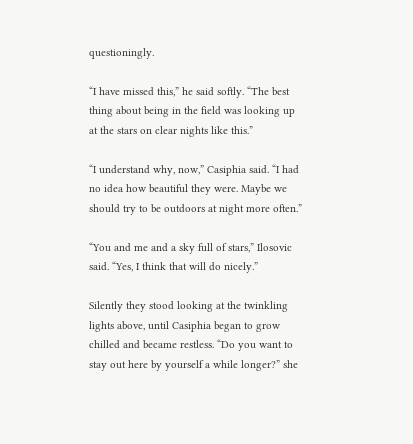questioningly.

“I have missed this,” he said softly. “The best thing about being in the field was looking up at the stars on clear nights like this.”

“I understand why, now,” Casiphia said. “I had no idea how beautiful they were. Maybe we should try to be outdoors at night more often.”

“You and me and a sky full of stars,” Ilosovic said. “Yes, I think that will do nicely.”

Silently they stood looking at the twinkling lights above, until Casiphia began to grow chilled and became restless. “Do you want to stay out here by yourself a while longer?” she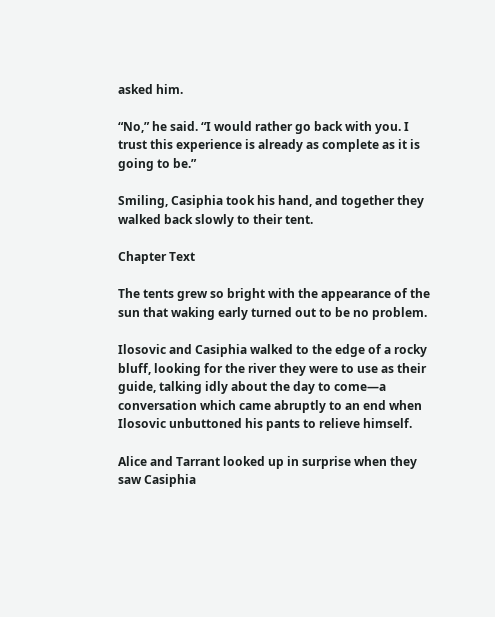asked him.

“No,” he said. “I would rather go back with you. I trust this experience is already as complete as it is going to be.”

Smiling, Casiphia took his hand, and together they walked back slowly to their tent.

Chapter Text

The tents grew so bright with the appearance of the sun that waking early turned out to be no problem.

Ilosovic and Casiphia walked to the edge of a rocky bluff, looking for the river they were to use as their guide, talking idly about the day to come—a conversation which came abruptly to an end when Ilosovic unbuttoned his pants to relieve himself.

Alice and Tarrant looked up in surprise when they saw Casiphia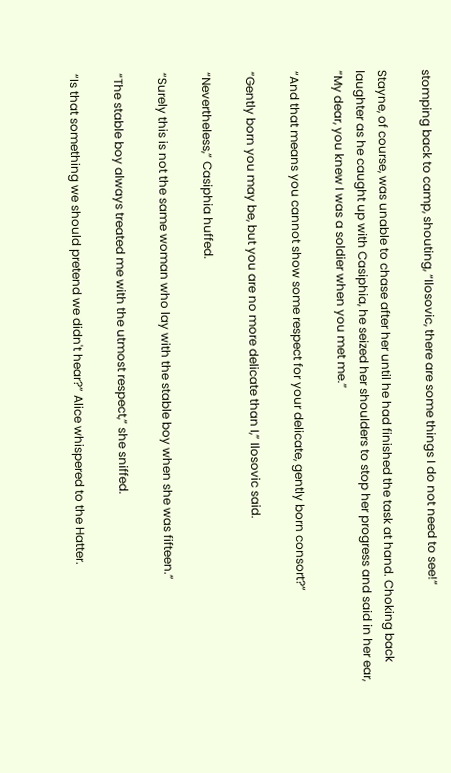stomping back to camp, shouting, “Ilosovic, there are some things I do not need to see!”

Stayne, of course, was unable to chase after her until he had finished the task at hand. Choking back laughter as he caught up with Casiphia, he seized her shoulders to stop her progress and said in her ear, “My dear, you knew I was a soldier when you met me.”

“And that means you cannot show some respect for your delicate, gently born consort?”

“Gently born you may be, but you are no more delicate than I,” Ilosovic said.

“Nevertheless,” Casiphia huffed.

“Surely this is not the same woman who lay with the stable boy when she was fifteen.”

“The stable boy always treated me with the utmost respect,” she sniffed.

“Is that something we should pretend we didn't hear?” Alice whispered to the Hatter.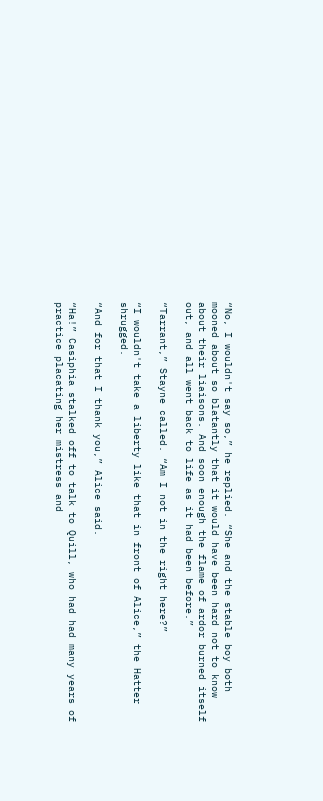“No, I wouldn't say so,” he replied. “She and the stable boy both mooned about so blatantly that it would have been hard not to know about their liaisons. And soon enough the flame of ardor burned itself out, and all went back to life as it had been before.”

“Tarrant,” Stayne called. “Am I not in the right here?”

“I wouldn't take a liberty like that in front of Alice,” the Hatter shrugged.

“And for that I thank you,” Alice said.

“Ha!” Casiphia stalked off to talk to Quill, who had had many years of practice placating her mistress and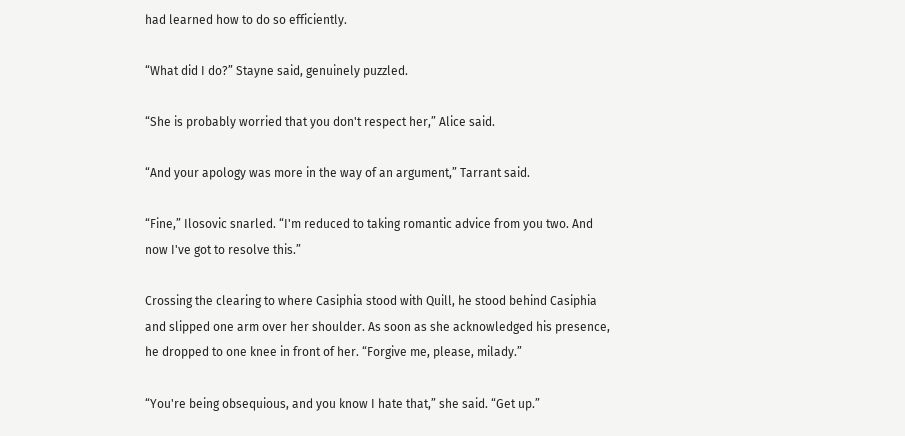had learned how to do so efficiently.

“What did I do?” Stayne said, genuinely puzzled.

“She is probably worried that you don't respect her,” Alice said.

“And your apology was more in the way of an argument,” Tarrant said.

“Fine,” Ilosovic snarled. “I'm reduced to taking romantic advice from you two. And now I've got to resolve this.”

Crossing the clearing to where Casiphia stood with Quill, he stood behind Casiphia and slipped one arm over her shoulder. As soon as she acknowledged his presence, he dropped to one knee in front of her. “Forgive me, please, milady.”

“You're being obsequious, and you know I hate that,” she said. “Get up.”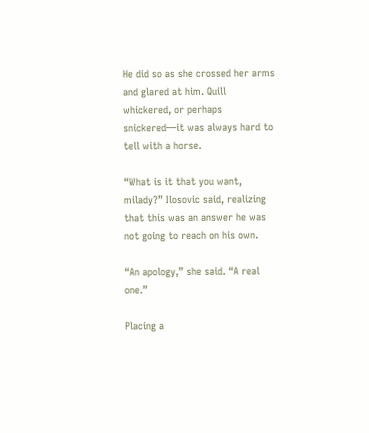He did so as she crossed her arms and glared at him. Quill whickered, or perhaps snickered—it was always hard to tell with a horse.

“What is it that you want, milady?” Ilosovic said, realizing that this was an answer he was not going to reach on his own.

“An apology,” she said. “A real one.”

Placing a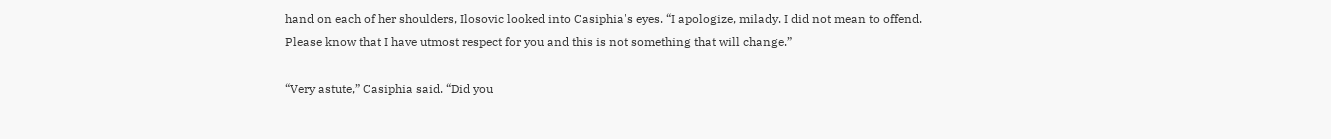hand on each of her shoulders, Ilosovic looked into Casiphia's eyes. “I apologize, milady. I did not mean to offend. Please know that I have utmost respect for you and this is not something that will change.”

“Very astute,” Casiphia said. “Did you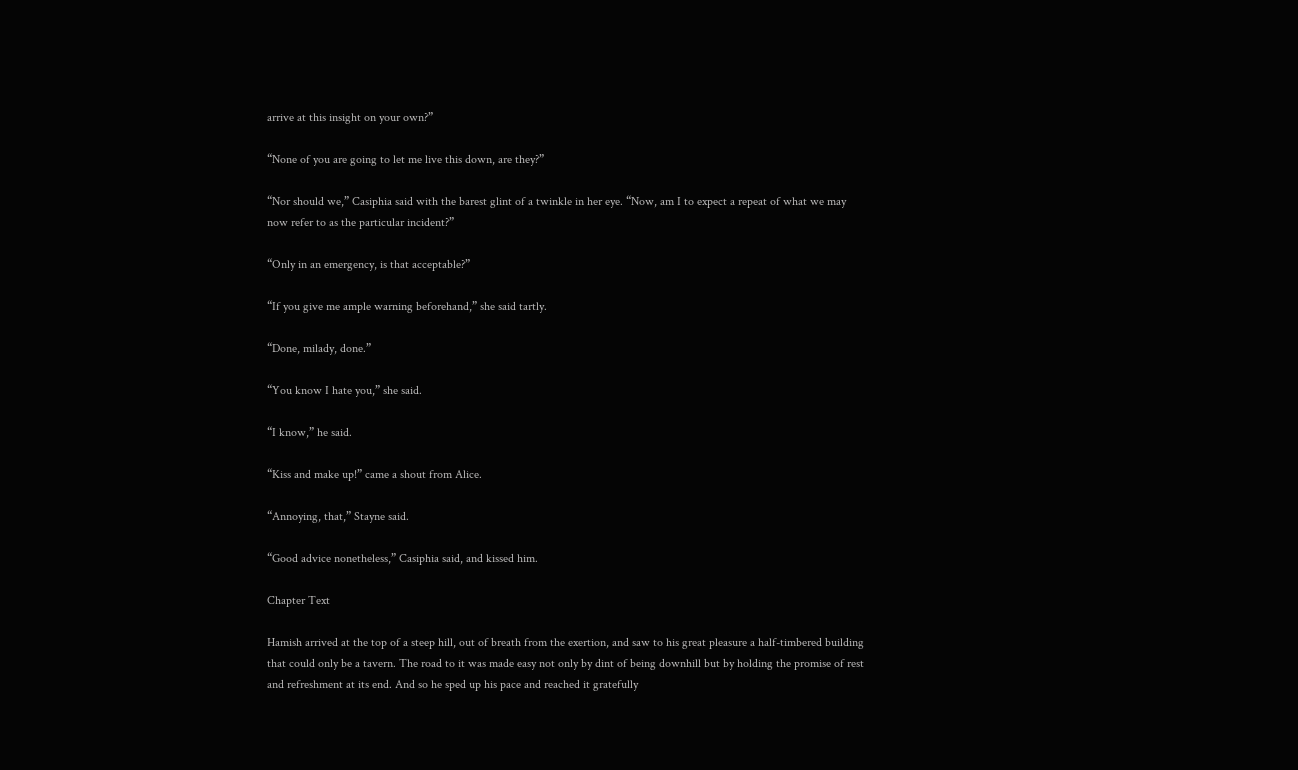arrive at this insight on your own?”

“None of you are going to let me live this down, are they?”

“Nor should we,” Casiphia said with the barest glint of a twinkle in her eye. “Now, am I to expect a repeat of what we may now refer to as the particular incident?”

“Only in an emergency, is that acceptable?”

“If you give me ample warning beforehand,” she said tartly.

“Done, milady, done.”

“You know I hate you,” she said.

“I know,” he said.

“Kiss and make up!” came a shout from Alice.

“Annoying, that,” Stayne said.

“Good advice nonetheless,” Casiphia said, and kissed him.

Chapter Text

Hamish arrived at the top of a steep hill, out of breath from the exertion, and saw to his great pleasure a half-timbered building that could only be a tavern. The road to it was made easy not only by dint of being downhill but by holding the promise of rest and refreshment at its end. And so he sped up his pace and reached it gratefully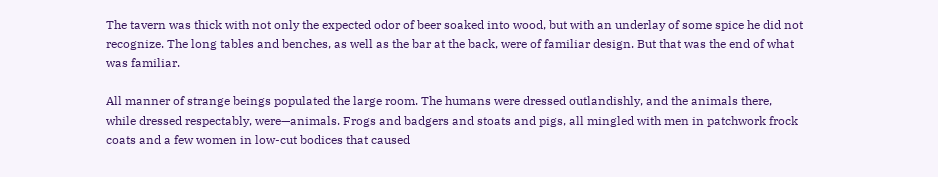The tavern was thick with not only the expected odor of beer soaked into wood, but with an underlay of some spice he did not recognize. The long tables and benches, as well as the bar at the back, were of familiar design. But that was the end of what was familiar.

All manner of strange beings populated the large room. The humans were dressed outlandishly, and the animals there, while dressed respectably, were—animals. Frogs and badgers and stoats and pigs, all mingled with men in patchwork frock coats and a few women in low-cut bodices that caused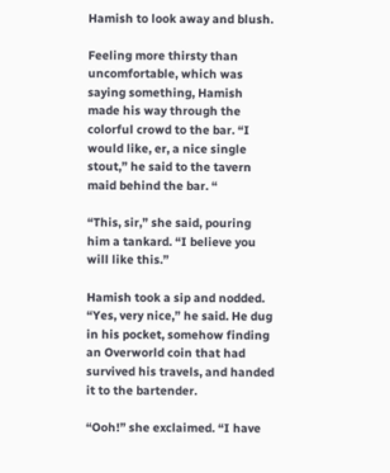Hamish to look away and blush.

Feeling more thirsty than uncomfortable, which was saying something, Hamish made his way through the colorful crowd to the bar. “I would like, er, a nice single stout,” he said to the tavern maid behind the bar. “

“This, sir,” she said, pouring him a tankard. “I believe you will like this.”

Hamish took a sip and nodded. “Yes, very nice,” he said. He dug in his pocket, somehow finding an Overworld coin that had survived his travels, and handed it to the bartender.

“Ooh!” she exclaimed. “I have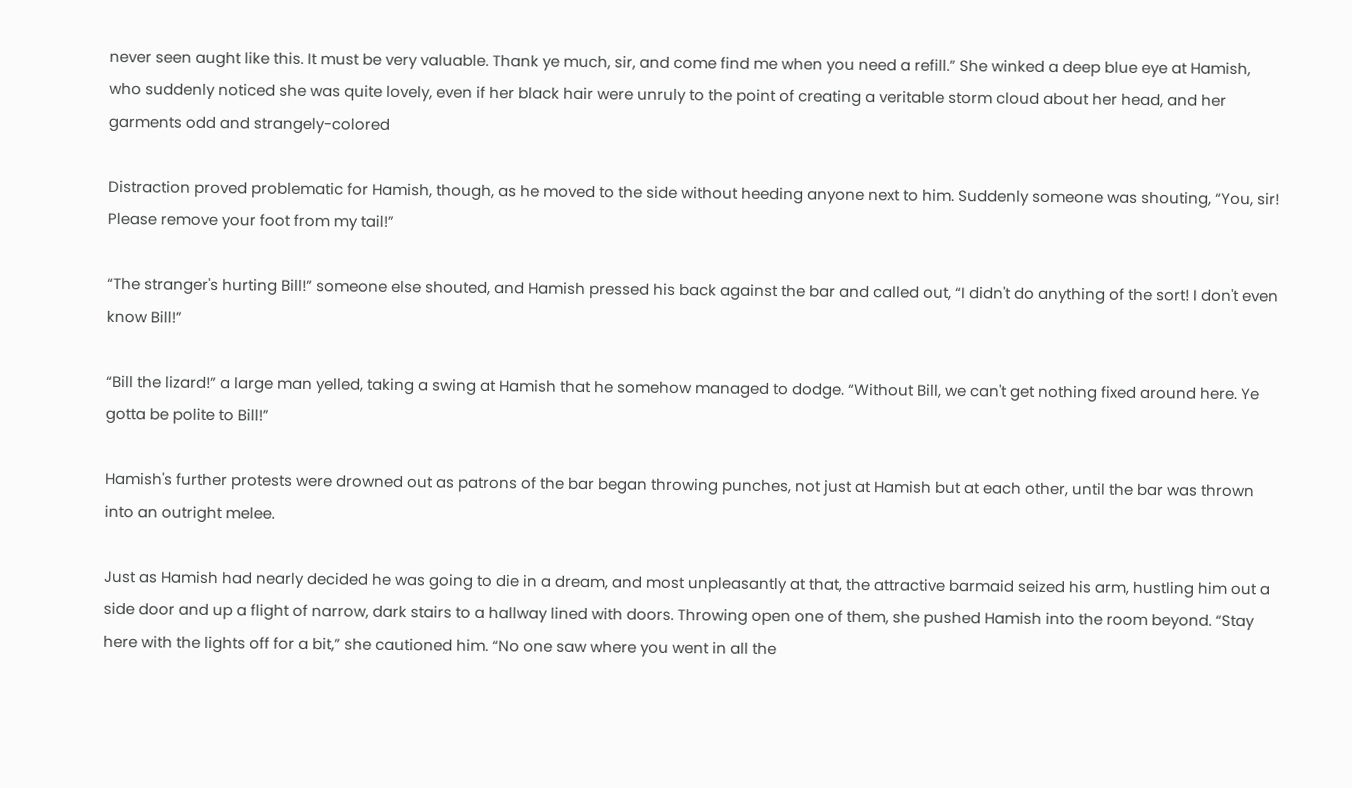never seen aught like this. It must be very valuable. Thank ye much, sir, and come find me when you need a refill.” She winked a deep blue eye at Hamish, who suddenly noticed she was quite lovely, even if her black hair were unruly to the point of creating a veritable storm cloud about her head, and her garments odd and strangely-colored

Distraction proved problematic for Hamish, though, as he moved to the side without heeding anyone next to him. Suddenly someone was shouting, “You, sir! Please remove your foot from my tail!”

“The stranger's hurting Bill!” someone else shouted, and Hamish pressed his back against the bar and called out, “I didn't do anything of the sort! I don't even know Bill!”

“Bill the lizard!” a large man yelled, taking a swing at Hamish that he somehow managed to dodge. “Without Bill, we can't get nothing fixed around here. Ye gotta be polite to Bill!”

Hamish's further protests were drowned out as patrons of the bar began throwing punches, not just at Hamish but at each other, until the bar was thrown into an outright melee.

Just as Hamish had nearly decided he was going to die in a dream, and most unpleasantly at that, the attractive barmaid seized his arm, hustling him out a side door and up a flight of narrow, dark stairs to a hallway lined with doors. Throwing open one of them, she pushed Hamish into the room beyond. “Stay here with the lights off for a bit,” she cautioned him. “No one saw where you went in all the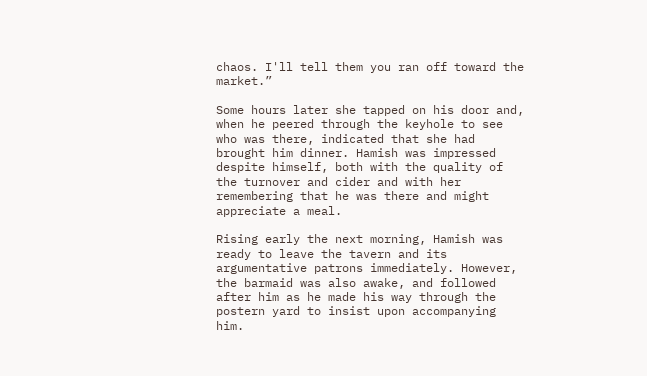chaos. I'll tell them you ran off toward the market.”

Some hours later she tapped on his door and, when he peered through the keyhole to see who was there, indicated that she had brought him dinner. Hamish was impressed despite himself, both with the quality of the turnover and cider and with her remembering that he was there and might appreciate a meal.

Rising early the next morning, Hamish was ready to leave the tavern and its argumentative patrons immediately. However, the barmaid was also awake, and followed after him as he made his way through the postern yard to insist upon accompanying him.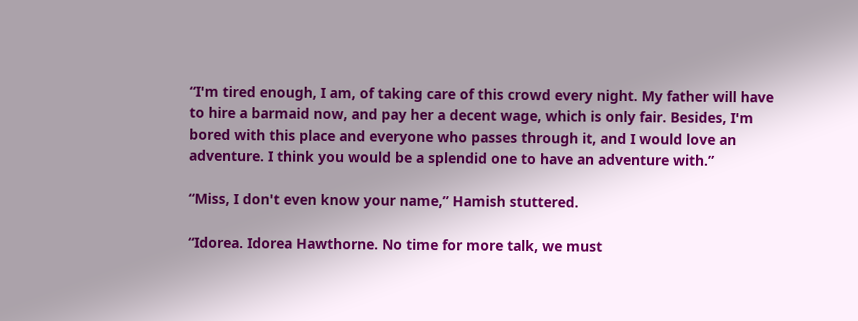“I'm tired enough, I am, of taking care of this crowd every night. My father will have to hire a barmaid now, and pay her a decent wage, which is only fair. Besides, I'm bored with this place and everyone who passes through it, and I would love an adventure. I think you would be a splendid one to have an adventure with.”

“Miss, I don't even know your name,” Hamish stuttered.

“Idorea. Idorea Hawthorne. No time for more talk, we must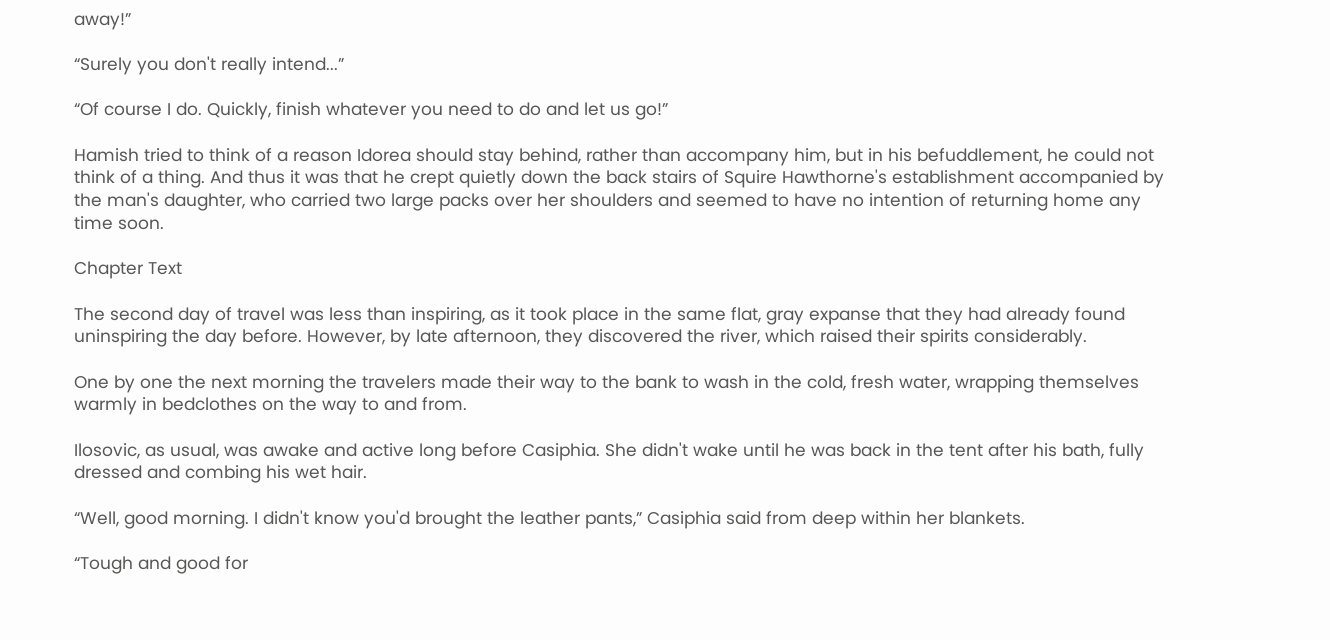away!”

“Surely you don't really intend...”

“Of course I do. Quickly, finish whatever you need to do and let us go!”

Hamish tried to think of a reason Idorea should stay behind, rather than accompany him, but in his befuddlement, he could not think of a thing. And thus it was that he crept quietly down the back stairs of Squire Hawthorne's establishment accompanied by the man's daughter, who carried two large packs over her shoulders and seemed to have no intention of returning home any time soon.

Chapter Text

The second day of travel was less than inspiring, as it took place in the same flat, gray expanse that they had already found uninspiring the day before. However, by late afternoon, they discovered the river, which raised their spirits considerably.

One by one the next morning the travelers made their way to the bank to wash in the cold, fresh water, wrapping themselves warmly in bedclothes on the way to and from.

Ilosovic, as usual, was awake and active long before Casiphia. She didn't wake until he was back in the tent after his bath, fully dressed and combing his wet hair.

“Well, good morning. I didn't know you'd brought the leather pants,” Casiphia said from deep within her blankets.

“Tough and good for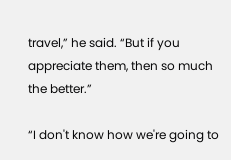travel,” he said. “But if you appreciate them, then so much the better.”

“I don't know how we're going to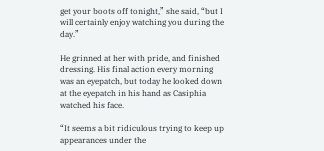get your boots off tonight,” she said, “but I will certainly enjoy watching you during the day.”

He grinned at her with pride, and finished dressing. His final action every morning was an eyepatch, but today he looked down at the eyepatch in his hand as Casiphia watched his face.

“It seems a bit ridiculous trying to keep up appearances under the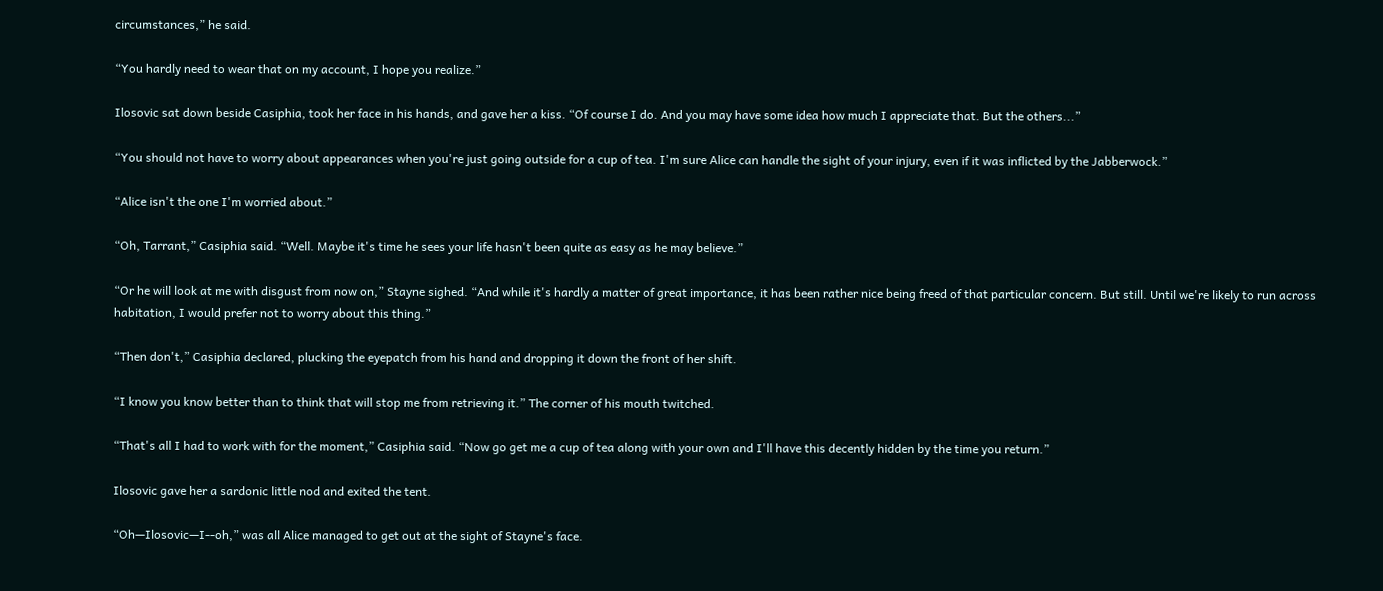circumstances,” he said.

“You hardly need to wear that on my account, I hope you realize.”

Ilosovic sat down beside Casiphia, took her face in his hands, and gave her a kiss. “Of course I do. And you may have some idea how much I appreciate that. But the others...”

“You should not have to worry about appearances when you're just going outside for a cup of tea. I'm sure Alice can handle the sight of your injury, even if it was inflicted by the Jabberwock.”

“Alice isn't the one I'm worried about.”

“Oh, Tarrant,” Casiphia said. “Well. Maybe it's time he sees your life hasn't been quite as easy as he may believe.”

“Or he will look at me with disgust from now on,” Stayne sighed. “And while it's hardly a matter of great importance, it has been rather nice being freed of that particular concern. But still. Until we're likely to run across habitation, I would prefer not to worry about this thing.”

“Then don't,” Casiphia declared, plucking the eyepatch from his hand and dropping it down the front of her shift.

“I know you know better than to think that will stop me from retrieving it.” The corner of his mouth twitched.

“That's all I had to work with for the moment,” Casiphia said. “Now go get me a cup of tea along with your own and I'll have this decently hidden by the time you return.”

Ilosovic gave her a sardonic little nod and exited the tent.

“Oh—Ilosovic—I--oh,” was all Alice managed to get out at the sight of Stayne's face.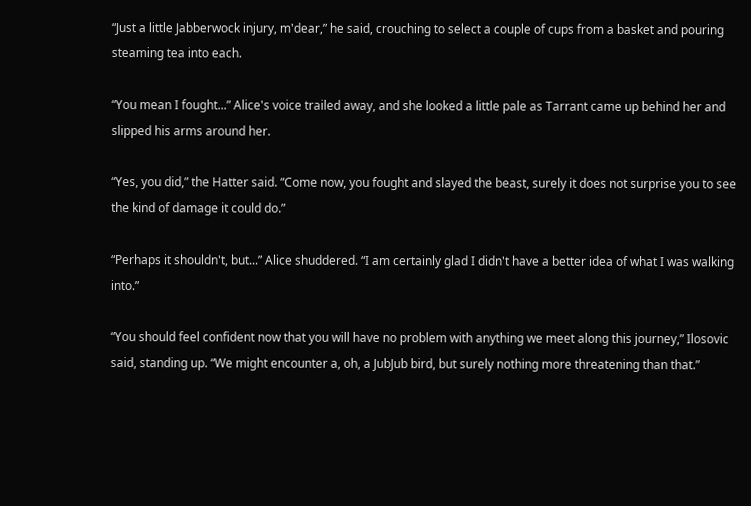“Just a little Jabberwock injury, m'dear,” he said, crouching to select a couple of cups from a basket and pouring steaming tea into each.

“You mean I fought...” Alice's voice trailed away, and she looked a little pale as Tarrant came up behind her and slipped his arms around her.

“Yes, you did,” the Hatter said. “Come now, you fought and slayed the beast, surely it does not surprise you to see the kind of damage it could do.”

“Perhaps it shouldn't, but...” Alice shuddered. “I am certainly glad I didn't have a better idea of what I was walking into.”

“You should feel confident now that you will have no problem with anything we meet along this journey,” Ilosovic said, standing up. “We might encounter a, oh, a JubJub bird, but surely nothing more threatening than that.”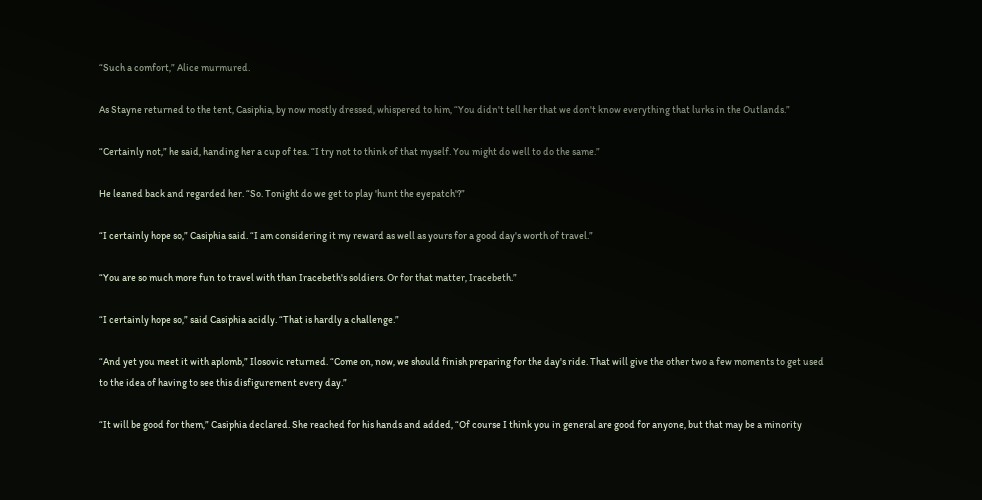“Such a comfort,” Alice murmured.

As Stayne returned to the tent, Casiphia, by now mostly dressed, whispered to him, “You didn't tell her that we don't know everything that lurks in the Outlands.”

“Certainly not,” he said, handing her a cup of tea. “I try not to think of that myself. You might do well to do the same.”

He leaned back and regarded her. “So. Tonight do we get to play 'hunt the eyepatch'?”

“I certainly hope so,” Casiphia said. “I am considering it my reward as well as yours for a good day's worth of travel.”

“You are so much more fun to travel with than Iracebeth's soldiers. Or for that matter, Iracebeth.”

“I certainly hope so,” said Casiphia acidly. “That is hardly a challenge.”

“And yet you meet it with aplomb,” Ilosovic returned. “Come on, now, we should finish preparing for the day's ride. That will give the other two a few moments to get used to the idea of having to see this disfigurement every day.”

“It will be good for them,” Casiphia declared. She reached for his hands and added, “Of course I think you in general are good for anyone, but that may be a minority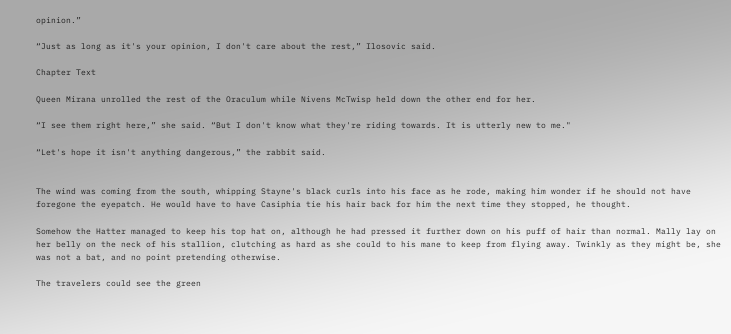opinion.”

“Just as long as it's your opinion, I don't care about the rest,” Ilosovic said.

Chapter Text

Queen Mirana unrolled the rest of the Oraculum while Nivens McTwisp held down the other end for her.

“I see them right here,” she said. “But I don't know what they're riding towards. It is utterly new to me."

“Let's hope it isn't anything dangerous,” the rabbit said.


The wind was coming from the south, whipping Stayne's black curls into his face as he rode, making him wonder if he should not have foregone the eyepatch. He would have to have Casiphia tie his hair back for him the next time they stopped, he thought.

Somehow the Hatter managed to keep his top hat on, although he had pressed it further down on his puff of hair than normal. Mally lay on her belly on the neck of his stallion, clutching as hard as she could to his mane to keep from flying away. Twinkly as they might be, she was not a bat, and no point pretending otherwise.

The travelers could see the green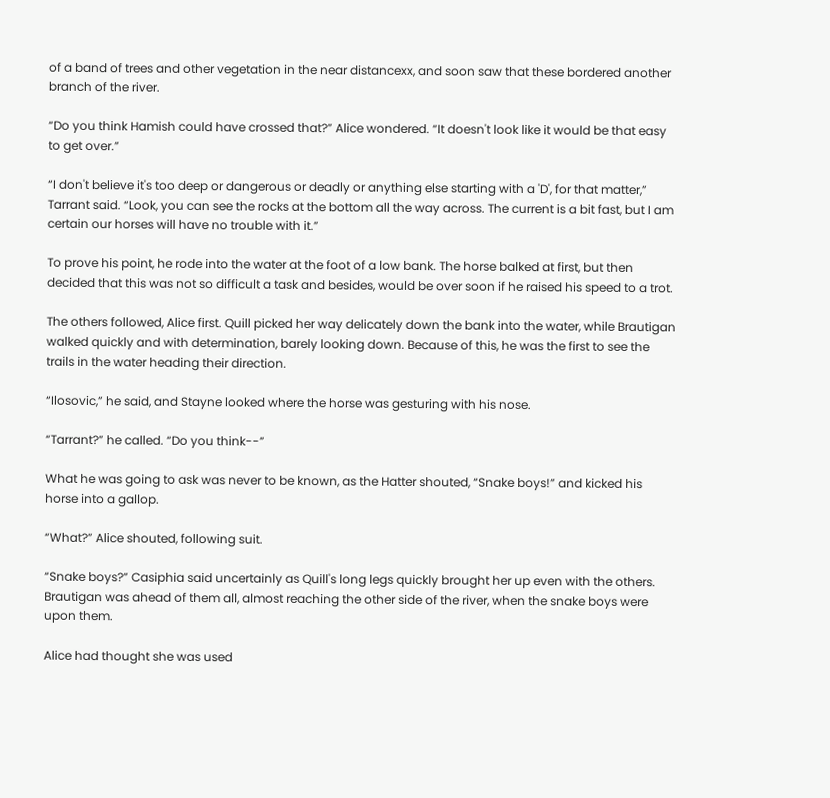of a band of trees and other vegetation in the near distancexx, and soon saw that these bordered another branch of the river.

“Do you think Hamish could have crossed that?” Alice wondered. “It doesn't look like it would be that easy to get over.”

“I don't believe it's too deep or dangerous or deadly or anything else starting with a 'D', for that matter,” Tarrant said. “Look, you can see the rocks at the bottom all the way across. The current is a bit fast, but I am certain our horses will have no trouble with it.”

To prove his point, he rode into the water at the foot of a low bank. The horse balked at first, but then decided that this was not so difficult a task and besides, would be over soon if he raised his speed to a trot.

The others followed, Alice first. Quill picked her way delicately down the bank into the water, while Brautigan walked quickly and with determination, barely looking down. Because of this, he was the first to see the trails in the water heading their direction.

“Ilosovic,” he said, and Stayne looked where the horse was gesturing with his nose.

“Tarrant?” he called. “Do you think--”

What he was going to ask was never to be known, as the Hatter shouted, “Snake boys!” and kicked his horse into a gallop.

“What?” Alice shouted, following suit.

“Snake boys?” Casiphia said uncertainly as Quill's long legs quickly brought her up even with the others. Brautigan was ahead of them all, almost reaching the other side of the river, when the snake boys were upon them.

Alice had thought she was used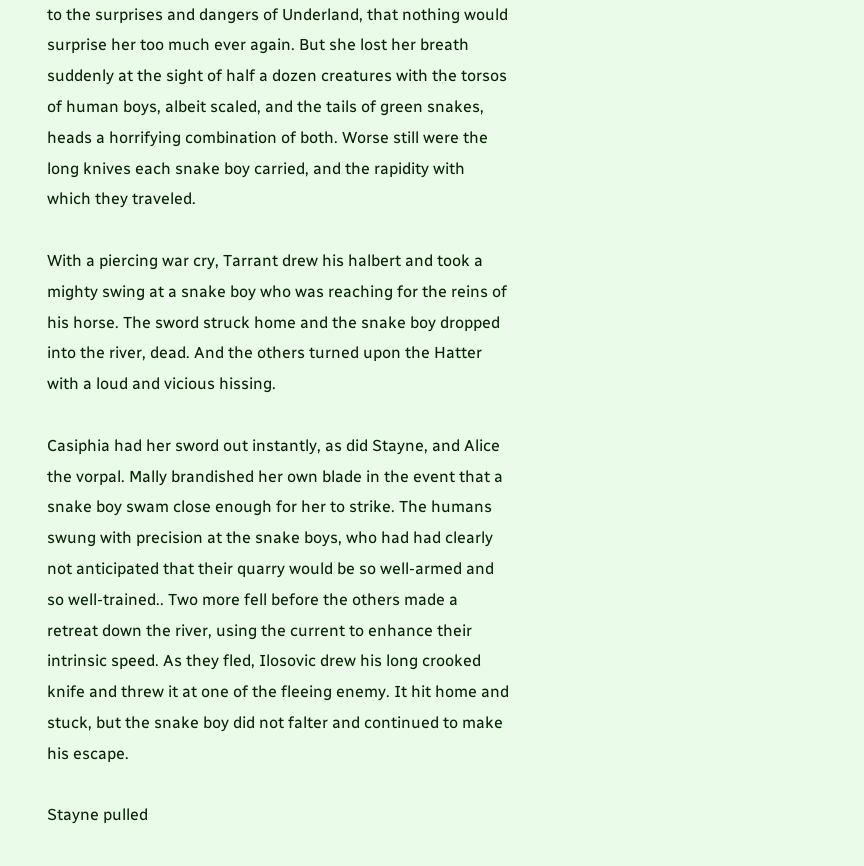to the surprises and dangers of Underland, that nothing would surprise her too much ever again. But she lost her breath suddenly at the sight of half a dozen creatures with the torsos of human boys, albeit scaled, and the tails of green snakes, heads a horrifying combination of both. Worse still were the long knives each snake boy carried, and the rapidity with which they traveled.

With a piercing war cry, Tarrant drew his halbert and took a mighty swing at a snake boy who was reaching for the reins of his horse. The sword struck home and the snake boy dropped into the river, dead. And the others turned upon the Hatter with a loud and vicious hissing.

Casiphia had her sword out instantly, as did Stayne, and Alice the vorpal. Mally brandished her own blade in the event that a snake boy swam close enough for her to strike. The humans swung with precision at the snake boys, who had had clearly not anticipated that their quarry would be so well-armed and so well-trained.. Two more fell before the others made a retreat down the river, using the current to enhance their intrinsic speed. As they fled, Ilosovic drew his long crooked knife and threw it at one of the fleeing enemy. It hit home and stuck, but the snake boy did not falter and continued to make his escape.

Stayne pulled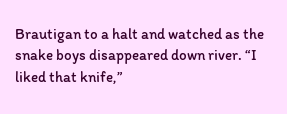Brautigan to a halt and watched as the snake boys disappeared down river. “I liked that knife,”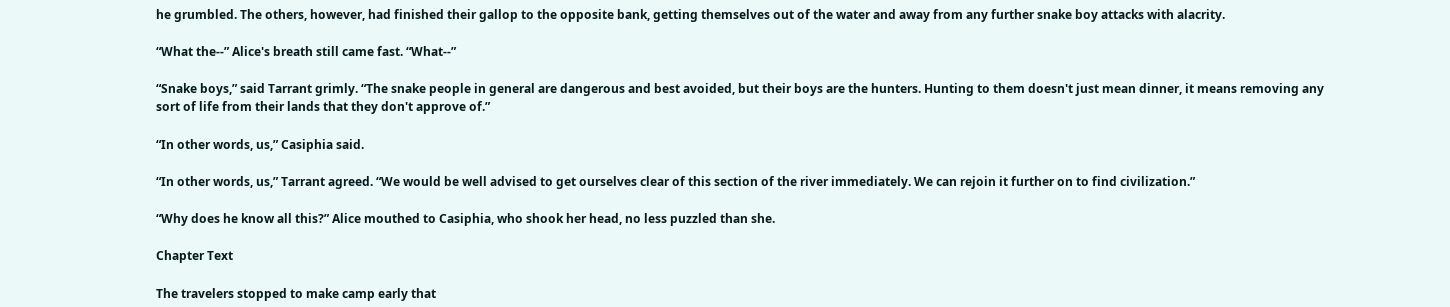he grumbled. The others, however, had finished their gallop to the opposite bank, getting themselves out of the water and away from any further snake boy attacks with alacrity.

“What the--” Alice's breath still came fast. “What--”

“Snake boys,” said Tarrant grimly. “The snake people in general are dangerous and best avoided, but their boys are the hunters. Hunting to them doesn't just mean dinner, it means removing any sort of life from their lands that they don't approve of.”

“In other words, us,” Casiphia said.

“In other words, us,” Tarrant agreed. “We would be well advised to get ourselves clear of this section of the river immediately. We can rejoin it further on to find civilization.”

“Why does he know all this?” Alice mouthed to Casiphia, who shook her head, no less puzzled than she.

Chapter Text

The travelers stopped to make camp early that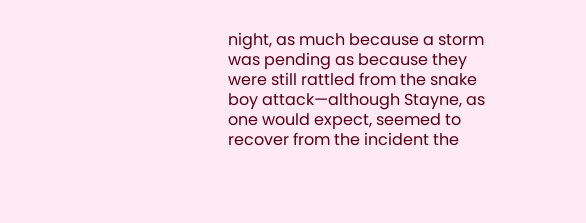night, as much because a storm was pending as because they were still rattled from the snake boy attack—although Stayne, as one would expect, seemed to recover from the incident the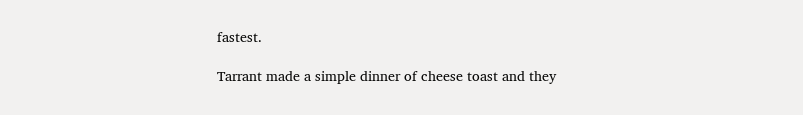fastest.

Tarrant made a simple dinner of cheese toast and they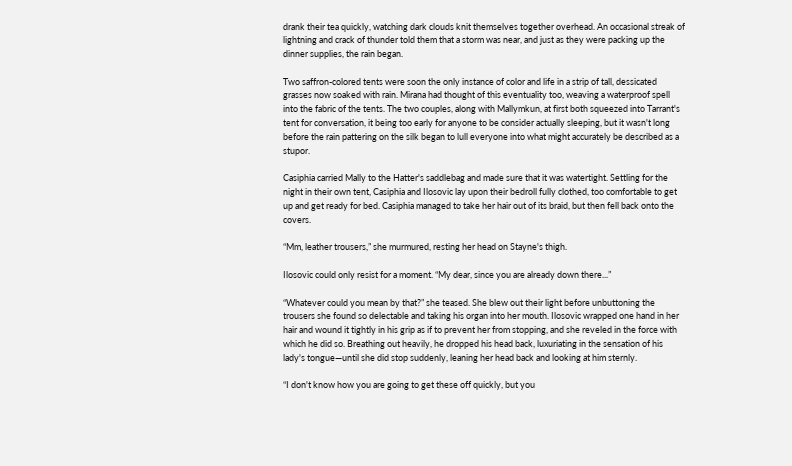drank their tea quickly, watching dark clouds knit themselves together overhead. An occasional streak of lightning and crack of thunder told them that a storm was near, and just as they were packing up the dinner supplies, the rain began.

Two saffron-colored tents were soon the only instance of color and life in a strip of tall, dessicated grasses now soaked with rain. Mirana had thought of this eventuality too, weaving a waterproof spell into the fabric of the tents. The two couples, along with Mallymkun, at first both squeezed into Tarrant's tent for conversation, it being too early for anyone to be consider actually sleeping, but it wasn't long before the rain pattering on the silk began to lull everyone into what might accurately be described as a stupor.

Casiphia carried Mally to the Hatter's saddlebag and made sure that it was watertight. Settling for the night in their own tent, Casiphia and Ilosovic lay upon their bedroll fully clothed, too comfortable to get up and get ready for bed. Casiphia managed to take her hair out of its braid, but then fell back onto the covers.

“Mm, leather trousers,” she murmured, resting her head on Stayne's thigh.

Ilosovic could only resist for a moment. “My dear, since you are already down there...”

“Whatever could you mean by that?” she teased. She blew out their light before unbuttoning the trousers she found so delectable and taking his organ into her mouth. Ilosovic wrapped one hand in her hair and wound it tightly in his grip as if to prevent her from stopping, and she reveled in the force with which he did so. Breathing out heavily, he dropped his head back, luxuriating in the sensation of his lady's tongue—until she did stop suddenly, leaning her head back and looking at him sternly.

“I don't know how you are going to get these off quickly, but you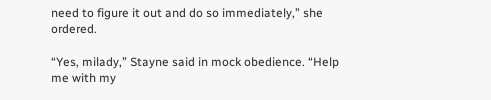need to figure it out and do so immediately,” she ordered.

“Yes, milady,” Stayne said in mock obedience. “Help me with my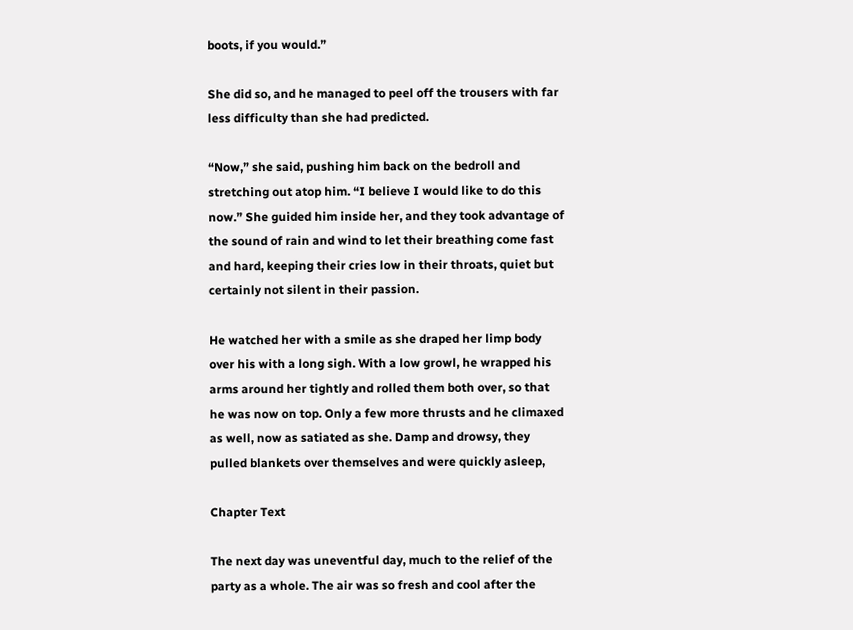boots, if you would.”

She did so, and he managed to peel off the trousers with far less difficulty than she had predicted.

“Now,” she said, pushing him back on the bedroll and stretching out atop him. “I believe I would like to do this now.” She guided him inside her, and they took advantage of the sound of rain and wind to let their breathing come fast and hard, keeping their cries low in their throats, quiet but certainly not silent in their passion.

He watched her with a smile as she draped her limp body over his with a long sigh. With a low growl, he wrapped his arms around her tightly and rolled them both over, so that he was now on top. Only a few more thrusts and he climaxed as well, now as satiated as she. Damp and drowsy, they pulled blankets over themselves and were quickly asleep,

Chapter Text

The next day was uneventful day, much to the relief of the party as a whole. The air was so fresh and cool after the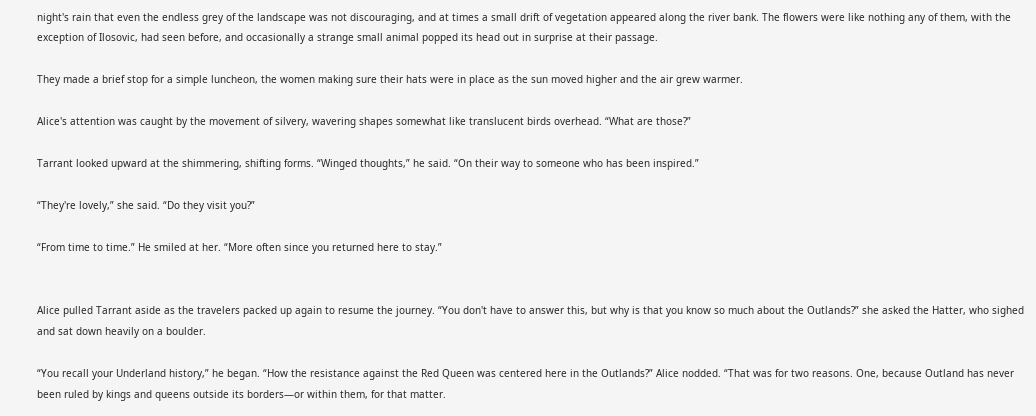night's rain that even the endless grey of the landscape was not discouraging, and at times a small drift of vegetation appeared along the river bank. The flowers were like nothing any of them, with the exception of Ilosovic, had seen before, and occasionally a strange small animal popped its head out in surprise at their passage.

They made a brief stop for a simple luncheon, the women making sure their hats were in place as the sun moved higher and the air grew warmer.

Alice's attention was caught by the movement of silvery, wavering shapes somewhat like translucent birds overhead. “What are those?”

Tarrant looked upward at the shimmering, shifting forms. “Winged thoughts,” he said. “On their way to someone who has been inspired.”

“They're lovely,” she said. “Do they visit you?”

“From time to time.” He smiled at her. “More often since you returned here to stay.”


Alice pulled Tarrant aside as the travelers packed up again to resume the journey. “You don't have to answer this, but why is that you know so much about the Outlands?” she asked the Hatter, who sighed and sat down heavily on a boulder.

“You recall your Underland history,” he began. “How the resistance against the Red Queen was centered here in the Outlands?” Alice nodded. “That was for two reasons. One, because Outland has never been ruled by kings and queens outside its borders—or within them, for that matter.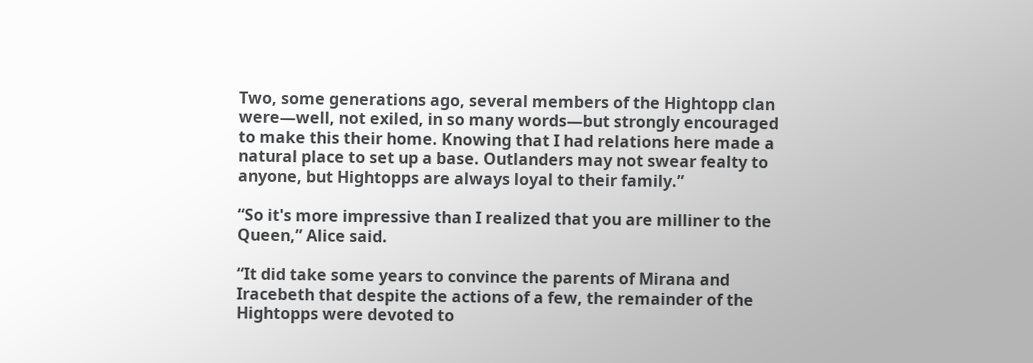Two, some generations ago, several members of the Hightopp clan were—well, not exiled, in so many words—but strongly encouraged to make this their home. Knowing that I had relations here made a natural place to set up a base. Outlanders may not swear fealty to anyone, but Hightopps are always loyal to their family.”

“So it's more impressive than I realized that you are milliner to the Queen,” Alice said.

“It did take some years to convince the parents of Mirana and Iracebeth that despite the actions of a few, the remainder of the Hightopps were devoted to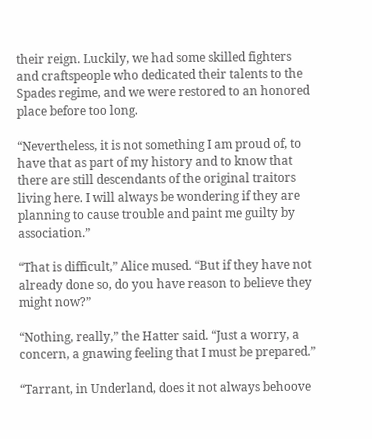their reign. Luckily, we had some skilled fighters and craftspeople who dedicated their talents to the Spades regime, and we were restored to an honored place before too long.

“Nevertheless, it is not something I am proud of, to have that as part of my history and to know that there are still descendants of the original traitors living here. I will always be wondering if they are planning to cause trouble and paint me guilty by association.”

“That is difficult,” Alice mused. “But if they have not already done so, do you have reason to believe they might now?”

“Nothing, really,” the Hatter said. “Just a worry, a concern, a gnawing feeling that I must be prepared.”

“Tarrant, in Underland, does it not always behoove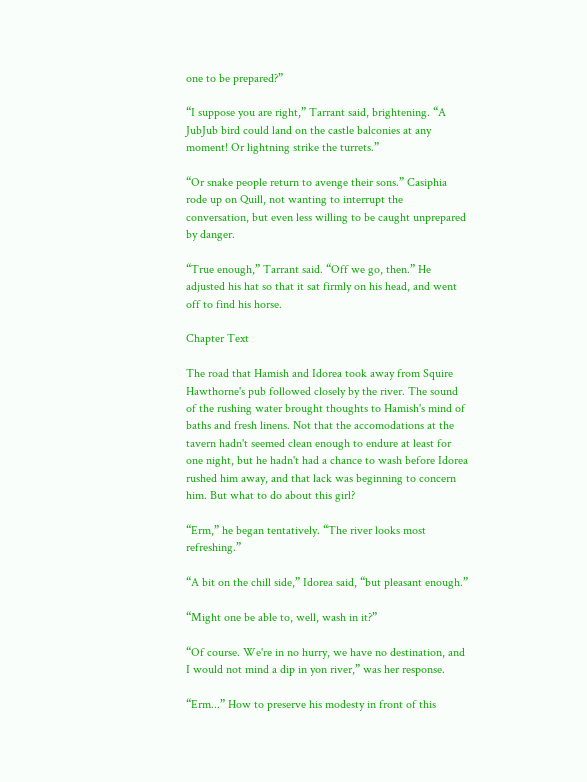one to be prepared?”

“I suppose you are right,” Tarrant said, brightening. “A JubJub bird could land on the castle balconies at any moment! Or lightning strike the turrets.”

“Or snake people return to avenge their sons.” Casiphia rode up on Quill, not wanting to interrupt the conversation, but even less willing to be caught unprepared by danger.

“True enough,” Tarrant said. “Off we go, then.” He adjusted his hat so that it sat firmly on his head, and went off to find his horse.

Chapter Text

The road that Hamish and Idorea took away from Squire Hawthorne's pub followed closely by the river. The sound of the rushing water brought thoughts to Hamish's mind of baths and fresh linens. Not that the accomodations at the tavern hadn't seemed clean enough to endure at least for one night, but he hadn't had a chance to wash before Idorea rushed him away, and that lack was beginning to concern him. But what to do about this girl?

“Erm,” he began tentatively. “The river looks most refreshing.”

“A bit on the chill side,” Idorea said, “but pleasant enough.”

“Might one be able to, well, wash in it?”

“Of course. We're in no hurry, we have no destination, and I would not mind a dip in yon river,” was her response.

“Erm...” How to preserve his modesty in front of this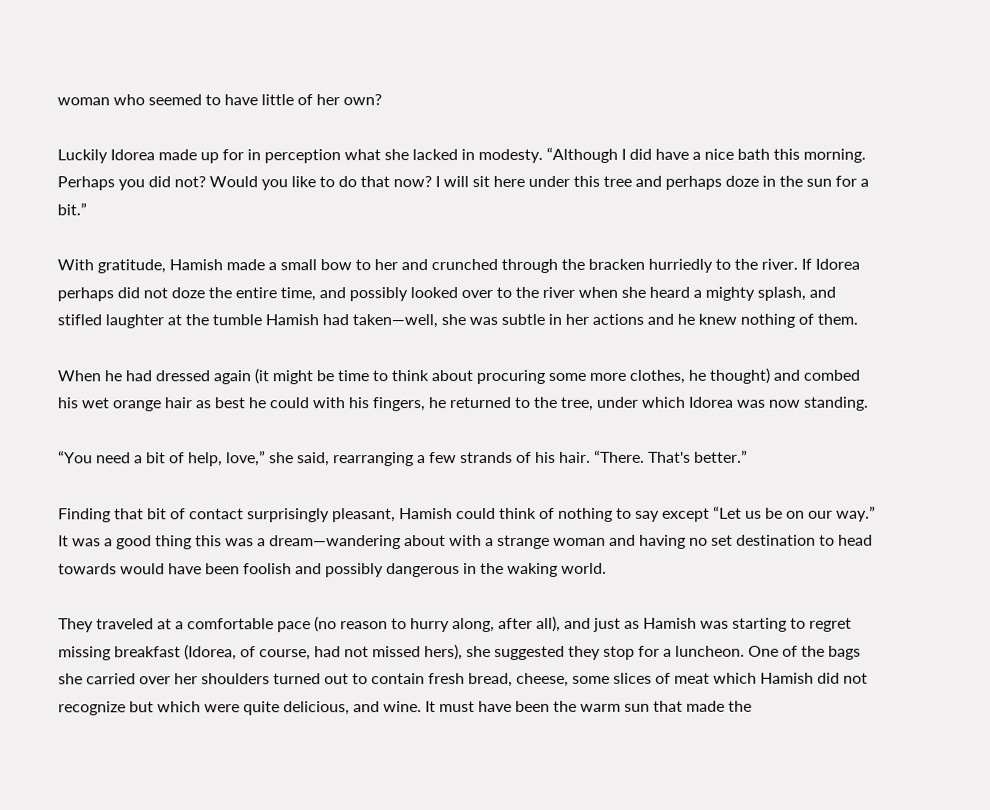woman who seemed to have little of her own?

Luckily Idorea made up for in perception what she lacked in modesty. “Although I did have a nice bath this morning. Perhaps you did not? Would you like to do that now? I will sit here under this tree and perhaps doze in the sun for a bit.”

With gratitude, Hamish made a small bow to her and crunched through the bracken hurriedly to the river. If Idorea perhaps did not doze the entire time, and possibly looked over to the river when she heard a mighty splash, and stifled laughter at the tumble Hamish had taken—well, she was subtle in her actions and he knew nothing of them.

When he had dressed again (it might be time to think about procuring some more clothes, he thought) and combed his wet orange hair as best he could with his fingers, he returned to the tree, under which Idorea was now standing.

“You need a bit of help, love,” she said, rearranging a few strands of his hair. “There. That's better.”

Finding that bit of contact surprisingly pleasant, Hamish could think of nothing to say except “Let us be on our way.” It was a good thing this was a dream—wandering about with a strange woman and having no set destination to head towards would have been foolish and possibly dangerous in the waking world.

They traveled at a comfortable pace (no reason to hurry along, after all), and just as Hamish was starting to regret missing breakfast (Idorea, of course, had not missed hers), she suggested they stop for a luncheon. One of the bags she carried over her shoulders turned out to contain fresh bread, cheese, some slices of meat which Hamish did not recognize but which were quite delicious, and wine. It must have been the warm sun that made the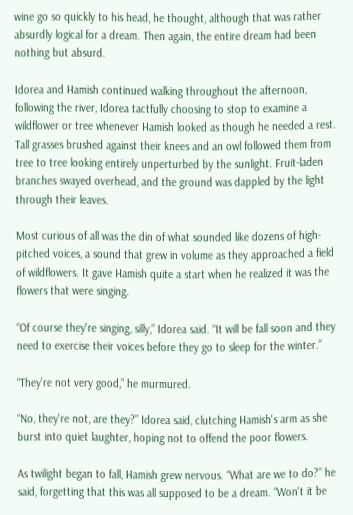wine go so quickly to his head, he thought, although that was rather absurdly logical for a dream. Then again, the entire dream had been nothing but absurd.

Idorea and Hamish continued walking throughout the afternoon, following the river, Idorea tactfully choosing to stop to examine a wildflower or tree whenever Hamish looked as though he needed a rest. Tall grasses brushed against their knees and an owl followed them from tree to tree looking entirely unperturbed by the sunlight. Fruit-laden branches swayed overhead, and the ground was dappled by the light through their leaves.

Most curious of all was the din of what sounded like dozens of high-pitched voices, a sound that grew in volume as they approached a field of wildflowers. It gave Hamish quite a start when he realized it was the flowers that were singing.

“Of course they're singing, silly,” Idorea said. “It will be fall soon and they need to exercise their voices before they go to sleep for the winter.”

“They're not very good,” he murmured.

“No, they're not, are they?” Idorea said, clutching Hamish's arm as she burst into quiet laughter, hoping not to offend the poor flowers.

As twilight began to fall, Hamish grew nervous. “What are we to do?” he said, forgetting that this was all supposed to be a dream. “Won't it be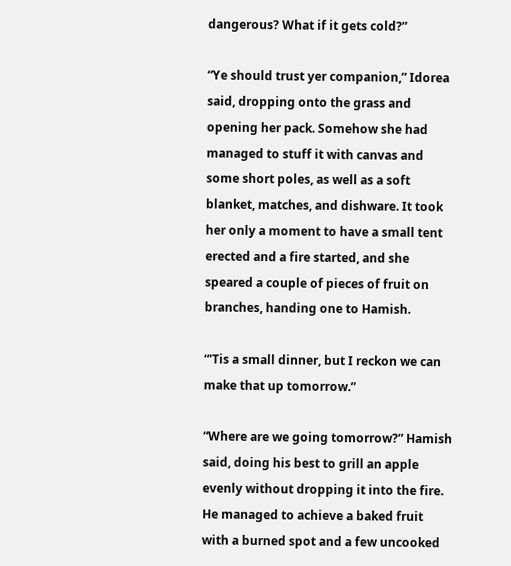dangerous? What if it gets cold?”

“Ye should trust yer companion,” Idorea said, dropping onto the grass and opening her pack. Somehow she had managed to stuff it with canvas and some short poles, as well as a soft blanket, matches, and dishware. It took her only a moment to have a small tent erected and a fire started, and she speared a couple of pieces of fruit on branches, handing one to Hamish.

“'Tis a small dinner, but I reckon we can make that up tomorrow.”

“Where are we going tomorrow?” Hamish said, doing his best to grill an apple evenly without dropping it into the fire. He managed to achieve a baked fruit with a burned spot and a few uncooked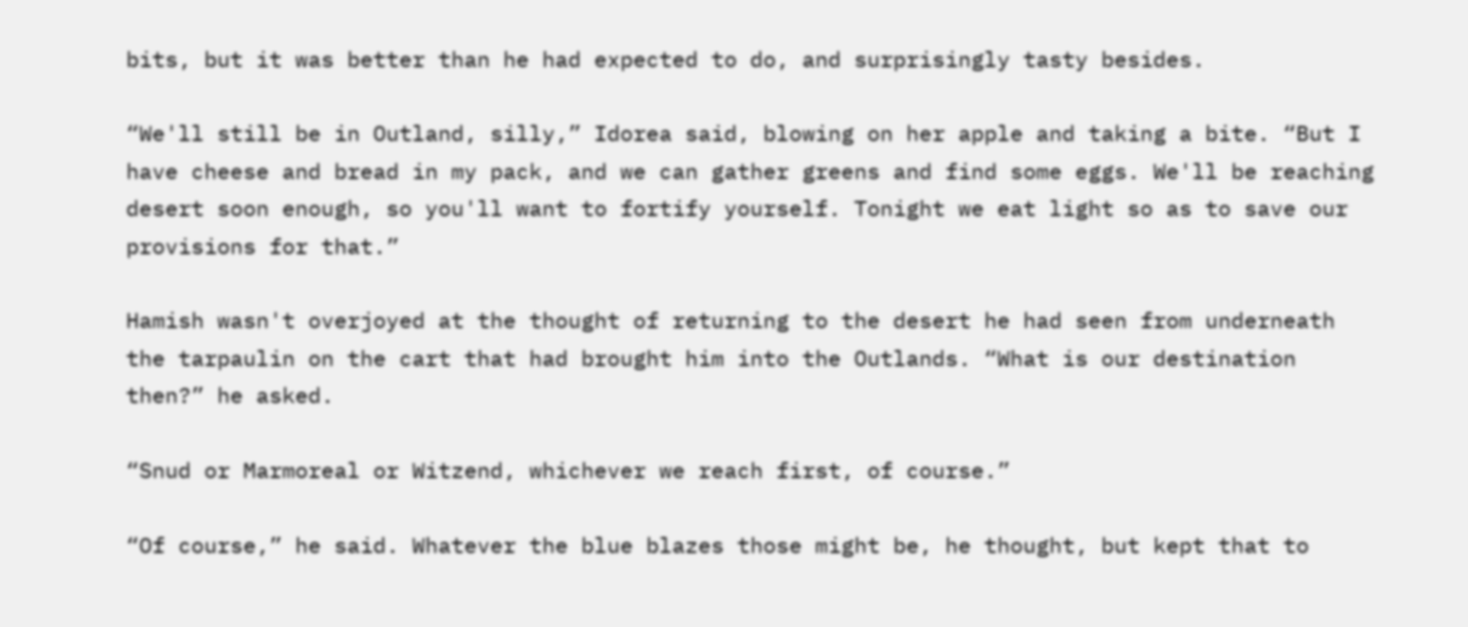bits, but it was better than he had expected to do, and surprisingly tasty besides.

“We'll still be in Outland, silly,” Idorea said, blowing on her apple and taking a bite. “But I have cheese and bread in my pack, and we can gather greens and find some eggs. We'll be reaching desert soon enough, so you'll want to fortify yourself. Tonight we eat light so as to save our provisions for that.”

Hamish wasn't overjoyed at the thought of returning to the desert he had seen from underneath the tarpaulin on the cart that had brought him into the Outlands. “What is our destination then?” he asked.

“Snud or Marmoreal or Witzend, whichever we reach first, of course.”

“Of course,” he said. Whatever the blue blazes those might be, he thought, but kept that to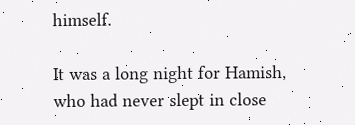himself.

It was a long night for Hamish, who had never slept in close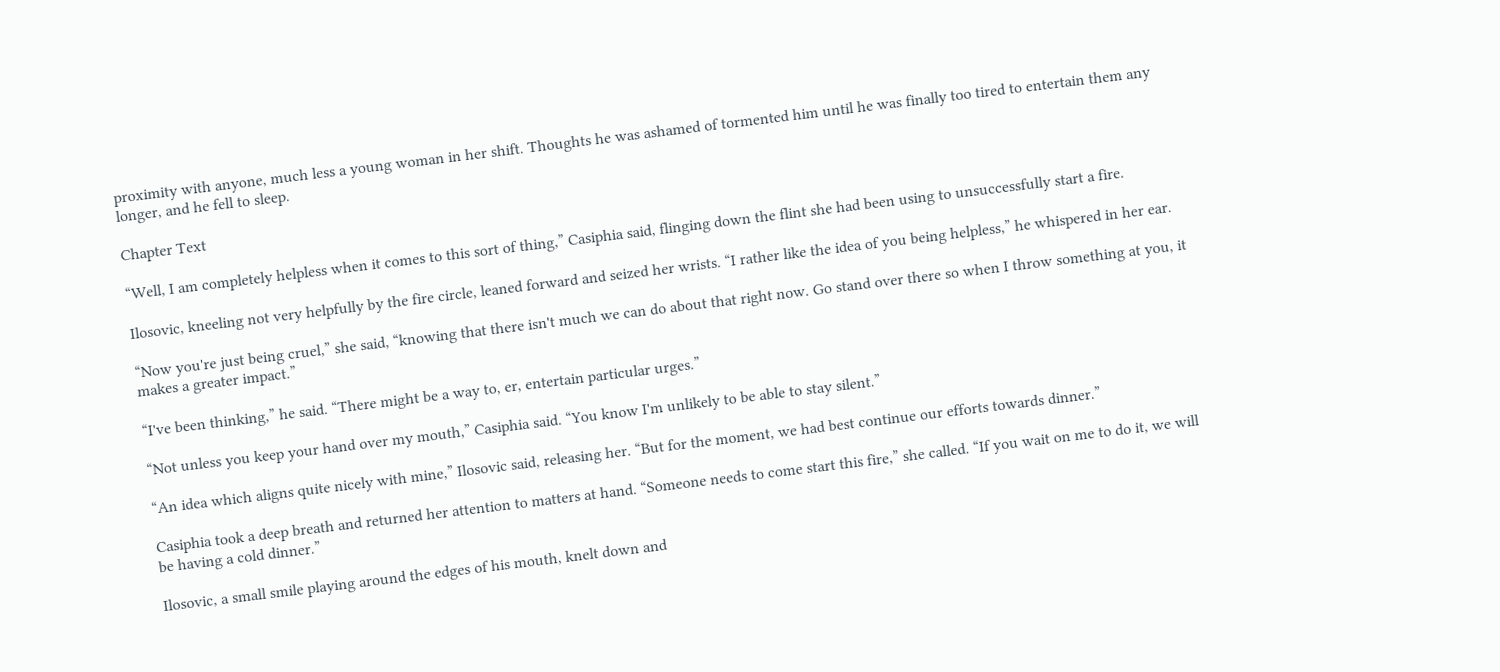proximity with anyone, much less a young woman in her shift. Thoughts he was ashamed of tormented him until he was finally too tired to entertain them any longer, and he fell to sleep.

Chapter Text

“Well, I am completely helpless when it comes to this sort of thing,” Casiphia said, flinging down the flint she had been using to unsuccessfully start a fire.

Ilosovic, kneeling not very helpfully by the fire circle, leaned forward and seized her wrists. “I rather like the idea of you being helpless,” he whispered in her ear.

“Now you're just being cruel,” she said, “knowing that there isn't much we can do about that right now. Go stand over there so when I throw something at you, it makes a greater impact.”

“I've been thinking,” he said. “There might be a way to, er, entertain particular urges.”

“Not unless you keep your hand over my mouth,” Casiphia said. “You know I'm unlikely to be able to stay silent.”

“An idea which aligns quite nicely with mine,” Ilosovic said, releasing her. “But for the moment, we had best continue our efforts towards dinner.”

Casiphia took a deep breath and returned her attention to matters at hand. “Someone needs to come start this fire,” she called. “If you wait on me to do it, we will be having a cold dinner.”

Ilosovic, a small smile playing around the edges of his mouth, knelt down and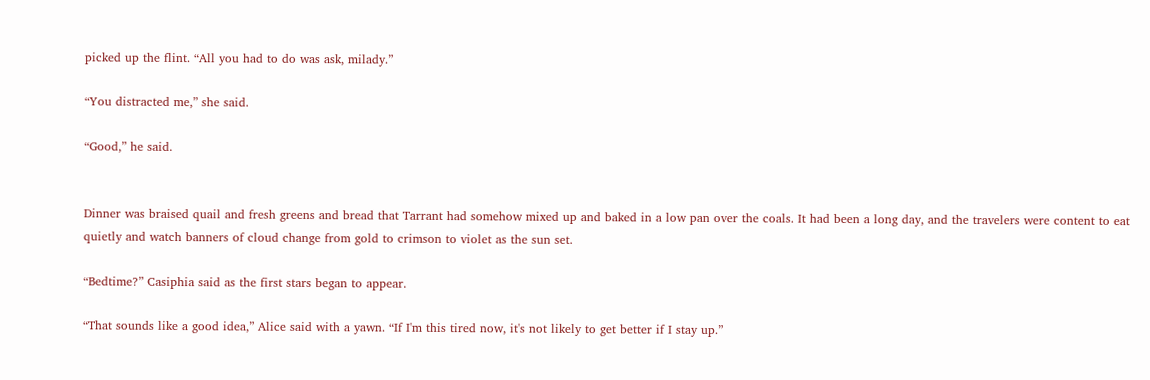picked up the flint. “All you had to do was ask, milady.”

“You distracted me,” she said.

“Good,” he said.


Dinner was braised quail and fresh greens and bread that Tarrant had somehow mixed up and baked in a low pan over the coals. It had been a long day, and the travelers were content to eat quietly and watch banners of cloud change from gold to crimson to violet as the sun set.

“Bedtime?” Casiphia said as the first stars began to appear.

“That sounds like a good idea,” Alice said with a yawn. “If I'm this tired now, it's not likely to get better if I stay up.”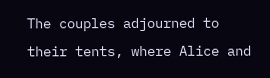The couples adjourned to their tents, where Alice and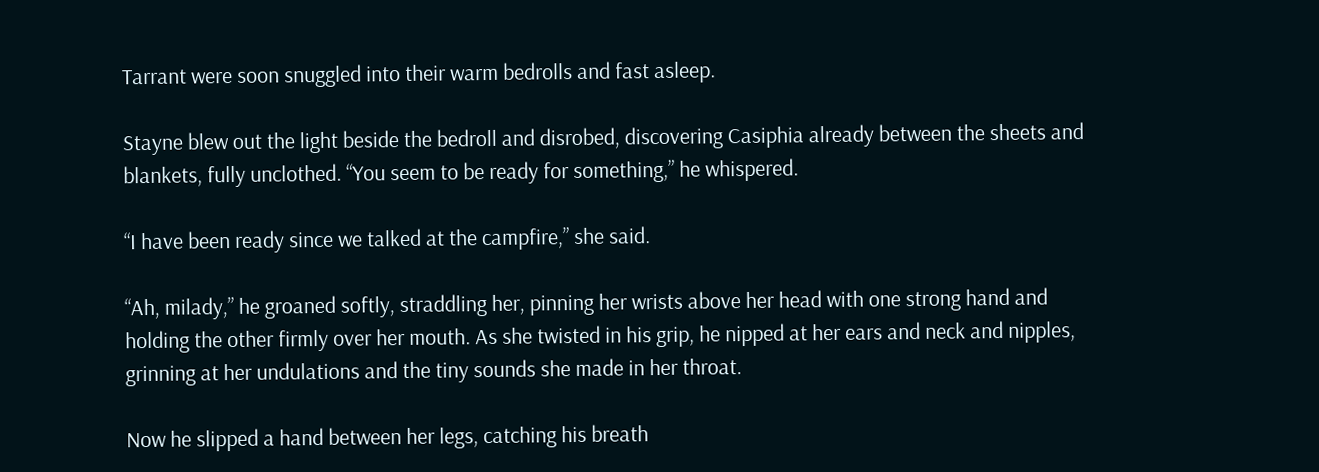Tarrant were soon snuggled into their warm bedrolls and fast asleep.

Stayne blew out the light beside the bedroll and disrobed, discovering Casiphia already between the sheets and blankets, fully unclothed. “You seem to be ready for something,” he whispered.

“I have been ready since we talked at the campfire,” she said.

“Ah, milady,” he groaned softly, straddling her, pinning her wrists above her head with one strong hand and holding the other firmly over her mouth. As she twisted in his grip, he nipped at her ears and neck and nipples, grinning at her undulations and the tiny sounds she made in her throat.

Now he slipped a hand between her legs, catching his breath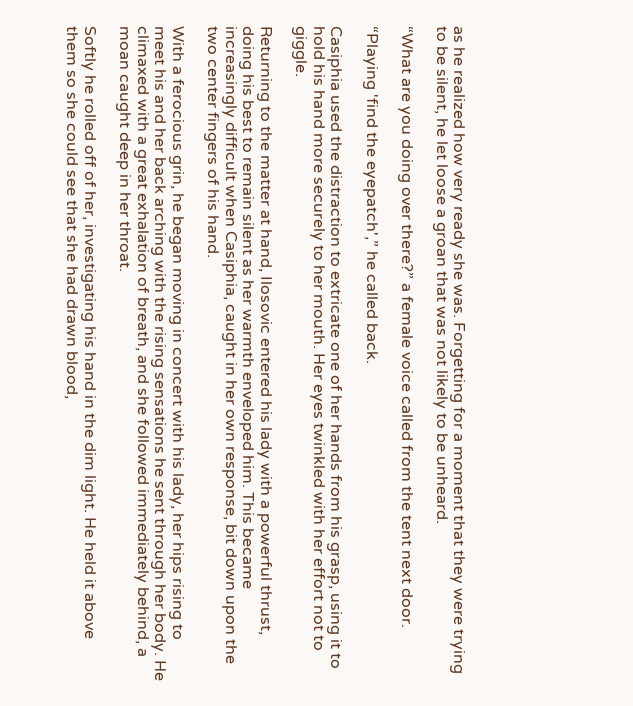as he realized how very ready she was. Forgetting for a moment that they were trying to be silent, he let loose a groan that was not likely to be unheard.

“What are you doing over there?” a female voice called from the tent next door.

“Playing 'find the eyepatch',” he called back.

Casiphia used the distraction to extricate one of her hands from his grasp, using it to hold his hand more securely to her mouth. Her eyes twinkled with her effort not to giggle.

Returning to the matter at hand, Ilosovic entered his lady with a powerful thrust, doing his best to remain silent as her warmth enveloped him. This became increasingly difficult when Casiphia, caught in her own response, bit down upon the two center fingers of his hand.

With a ferocious grin, he began moving in concert with his lady, her hips rising to meet his and her back arching with the rising sensations he sent through her body. He climaxed with a great exhalation of breath, and she followed immediately behind, a moan caught deep in her throat.

Softly he rolled off of her, investigating his hand in the dim light. He held it above them so she could see that she had drawn blood,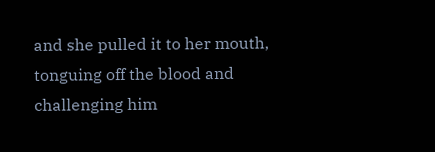and she pulled it to her mouth, tonguing off the blood and challenging him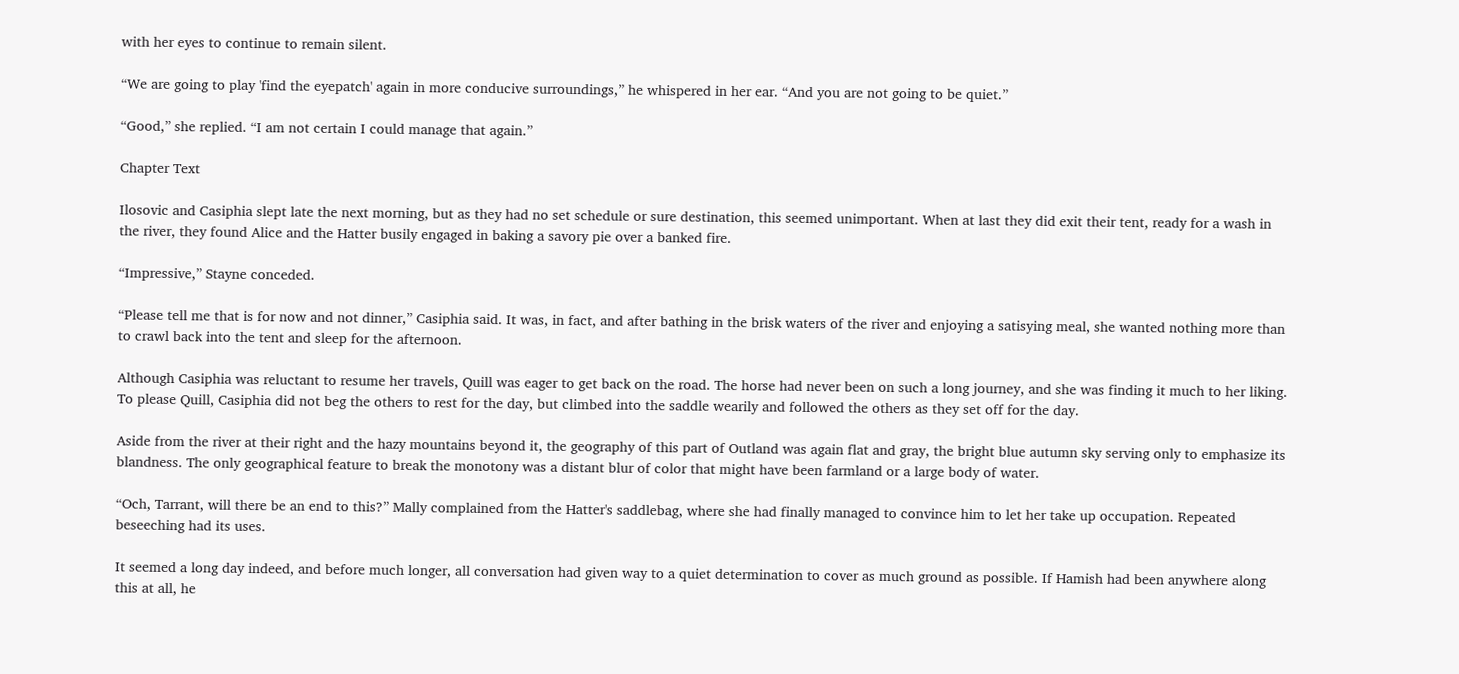with her eyes to continue to remain silent.

“We are going to play 'find the eyepatch' again in more conducive surroundings,” he whispered in her ear. “And you are not going to be quiet.”

“Good,” she replied. “I am not certain I could manage that again.”

Chapter Text

Ilosovic and Casiphia slept late the next morning, but as they had no set schedule or sure destination, this seemed unimportant. When at last they did exit their tent, ready for a wash in the river, they found Alice and the Hatter busily engaged in baking a savory pie over a banked fire.

“Impressive,” Stayne conceded.

“Please tell me that is for now and not dinner,” Casiphia said. It was, in fact, and after bathing in the brisk waters of the river and enjoying a satisying meal, she wanted nothing more than to crawl back into the tent and sleep for the afternoon.

Although Casiphia was reluctant to resume her travels, Quill was eager to get back on the road. The horse had never been on such a long journey, and she was finding it much to her liking. To please Quill, Casiphia did not beg the others to rest for the day, but climbed into the saddle wearily and followed the others as they set off for the day.

Aside from the river at their right and the hazy mountains beyond it, the geography of this part of Outland was again flat and gray, the bright blue autumn sky serving only to emphasize its blandness. The only geographical feature to break the monotony was a distant blur of color that might have been farmland or a large body of water.

“Och, Tarrant, will there be an end to this?” Mally complained from the Hatter's saddlebag, where she had finally managed to convince him to let her take up occupation. Repeated beseeching had its uses.

It seemed a long day indeed, and before much longer, all conversation had given way to a quiet determination to cover as much ground as possible. If Hamish had been anywhere along this at all, he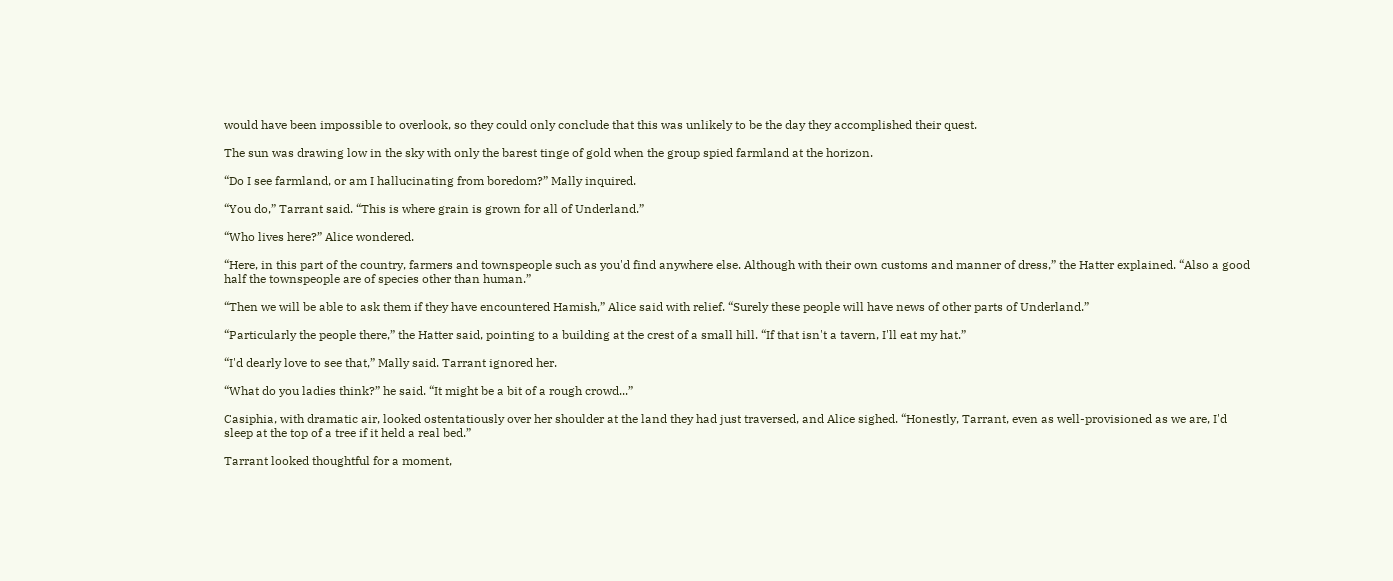would have been impossible to overlook, so they could only conclude that this was unlikely to be the day they accomplished their quest.

The sun was drawing low in the sky with only the barest tinge of gold when the group spied farmland at the horizon.

“Do I see farmland, or am I hallucinating from boredom?” Mally inquired.

“You do,” Tarrant said. “This is where grain is grown for all of Underland.”

“Who lives here?” Alice wondered.

“Here, in this part of the country, farmers and townspeople such as you'd find anywhere else. Although with their own customs and manner of dress,” the Hatter explained. “Also a good half the townspeople are of species other than human.”

“Then we will be able to ask them if they have encountered Hamish,” Alice said with relief. “Surely these people will have news of other parts of Underland.”

“Particularly the people there,” the Hatter said, pointing to a building at the crest of a small hill. “If that isn't a tavern, I'll eat my hat.”

“I'd dearly love to see that,” Mally said. Tarrant ignored her.

“What do you ladies think?” he said. “It might be a bit of a rough crowd...”

Casiphia, with dramatic air, looked ostentatiously over her shoulder at the land they had just traversed, and Alice sighed. “Honestly, Tarrant, even as well-provisioned as we are, I'd sleep at the top of a tree if it held a real bed.”

Tarrant looked thoughtful for a moment,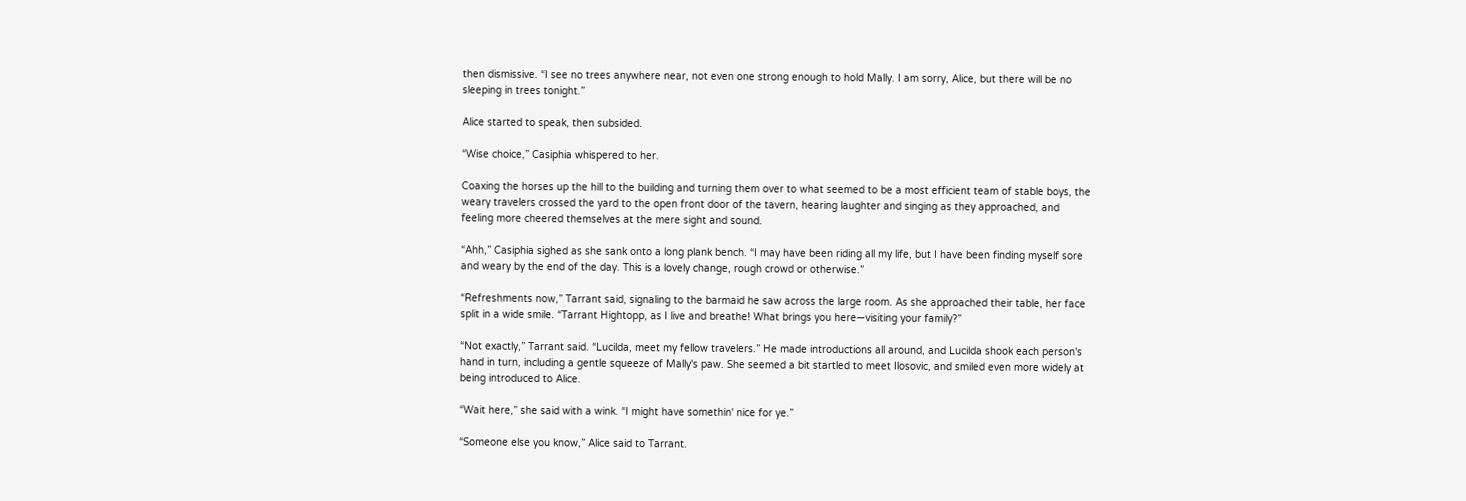then dismissive. “I see no trees anywhere near, not even one strong enough to hold Mally. I am sorry, Alice, but there will be no sleeping in trees tonight.”

Alice started to speak, then subsided.

“Wise choice,” Casiphia whispered to her.

Coaxing the horses up the hill to the building and turning them over to what seemed to be a most efficient team of stable boys, the weary travelers crossed the yard to the open front door of the tavern, hearing laughter and singing as they approached, and feeling more cheered themselves at the mere sight and sound.

“Ahh,” Casiphia sighed as she sank onto a long plank bench. “I may have been riding all my life, but I have been finding myself sore and weary by the end of the day. This is a lovely change, rough crowd or otherwise.”

“Refreshments now,” Tarrant said, signaling to the barmaid he saw across the large room. As she approached their table, her face split in a wide smile. “Tarrant Hightopp, as I live and breathe! What brings you here—visiting your family?”

“Not exactly,” Tarrant said. “Lucilda, meet my fellow travelers.” He made introductions all around, and Lucilda shook each person's hand in turn, including a gentle squeeze of Mally's paw. She seemed a bit startled to meet Ilosovic, and smiled even more widely at being introduced to Alice.

“Wait here,” she said with a wink. “I might have somethin' nice for ye.”

“Someone else you know,” Alice said to Tarrant.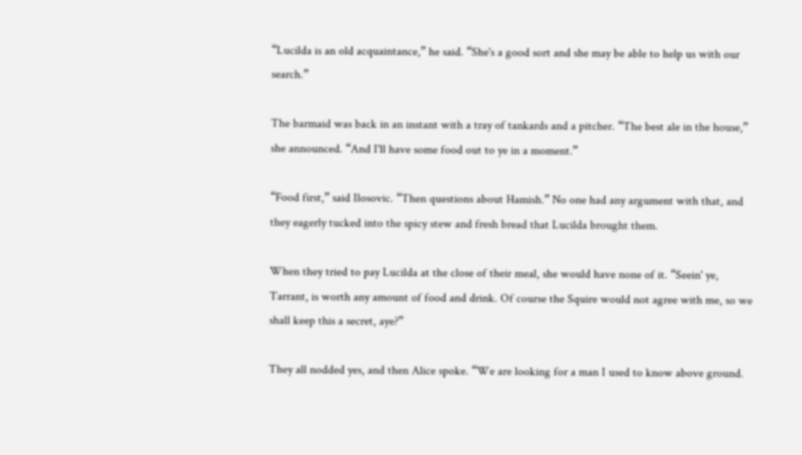“Lucilda is an old acquaintance,” he said. “She's a good sort and she may be able to help us with our search.”

The barmaid was back in an instant with a tray of tankards and a pitcher. “The best ale in the house,” she announced. “And I'll have some food out to ye in a moment.”

“Food first,” said Ilosovic. “Then questions about Hamish.” No one had any argument with that, and they eagerly tucked into the spicy stew and fresh bread that Lucilda brought them.

When they tried to pay Lucilda at the close of their meal, she would have none of it. “Seein' ye, Tarrant, is worth any amount of food and drink. Of course the Squire would not agree with me, so we shall keep this a secret, aye?”

They all nodded yes, and then Alice spoke. “We are looking for a man I used to know above ground.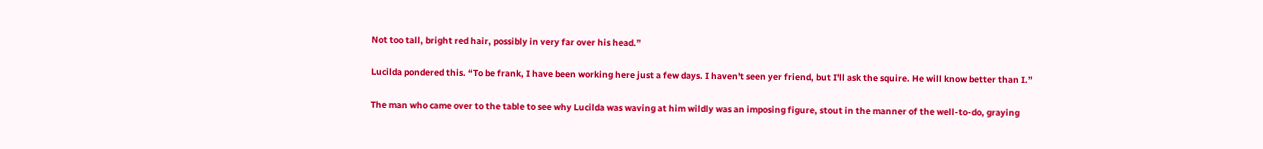Not too tall, bright red hair, possibly in very far over his head.”

Lucilda pondered this. “To be frank, I have been working here just a few days. I haven't seen yer friend, but I'll ask the squire. He will know better than I.”

The man who came over to the table to see why Lucilda was waving at him wildly was an imposing figure, stout in the manner of the well-to-do, graying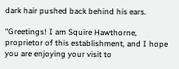dark hair pushed back behind his ears.

“Greetings! I am Squire Hawthorne, proprietor of this establishment, and I hope you are enjoying your visit to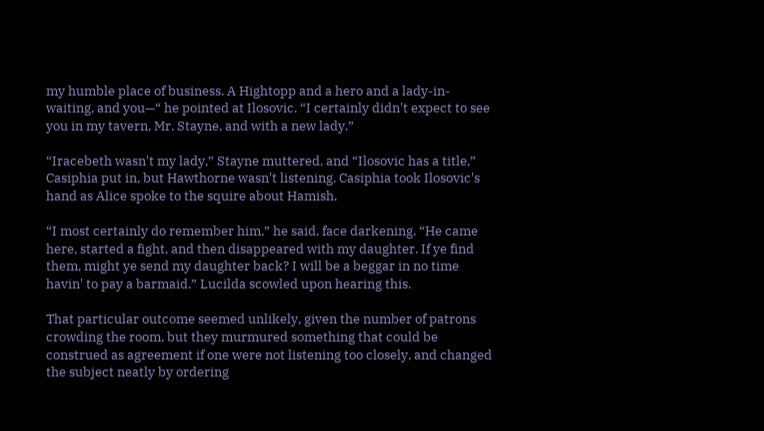my humble place of business. A Hightopp and a hero and a lady-in-waiting, and you—“ he pointed at Ilosovic. “I certainly didn't expect to see you in my tavern, Mr. Stayne, and with a new lady.”

“Iracebeth wasn't my lady,” Stayne muttered, and “Ilosovic has a title,” Casiphia put in, but Hawthorne wasn't listening. Casiphia took Ilosovic's hand as Alice spoke to the squire about Hamish.

“I most certainly do remember him,” he said, face darkening. “He came here, started a fight, and then disappeared with my daughter. If ye find them, might ye send my daughter back? I will be a beggar in no time havin' to pay a barmaid.” Lucilda scowled upon hearing this.

That particular outcome seemed unlikely, given the number of patrons crowding the room, but they murmured something that could be construed as agreement if one were not listening too closely, and changed the subject neatly by ordering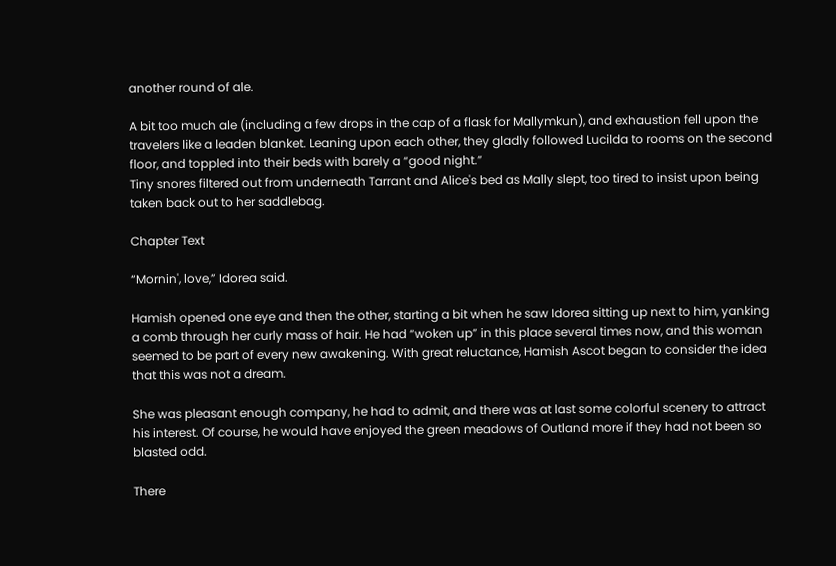another round of ale.

A bit too much ale (including a few drops in the cap of a flask for Mallymkun), and exhaustion fell upon the travelers like a leaden blanket. Leaning upon each other, they gladly followed Lucilda to rooms on the second floor, and toppled into their beds with barely a “good night.”
Tiny snores filtered out from underneath Tarrant and Alice's bed as Mally slept, too tired to insist upon being taken back out to her saddlebag.

Chapter Text

“Mornin', love,” Idorea said.

Hamish opened one eye and then the other, starting a bit when he saw Idorea sitting up next to him, yanking a comb through her curly mass of hair. He had “woken up” in this place several times now, and this woman seemed to be part of every new awakening. With great reluctance, Hamish Ascot began to consider the idea that this was not a dream.

She was pleasant enough company, he had to admit, and there was at last some colorful scenery to attract his interest. Of course, he would have enjoyed the green meadows of Outland more if they had not been so blasted odd.

There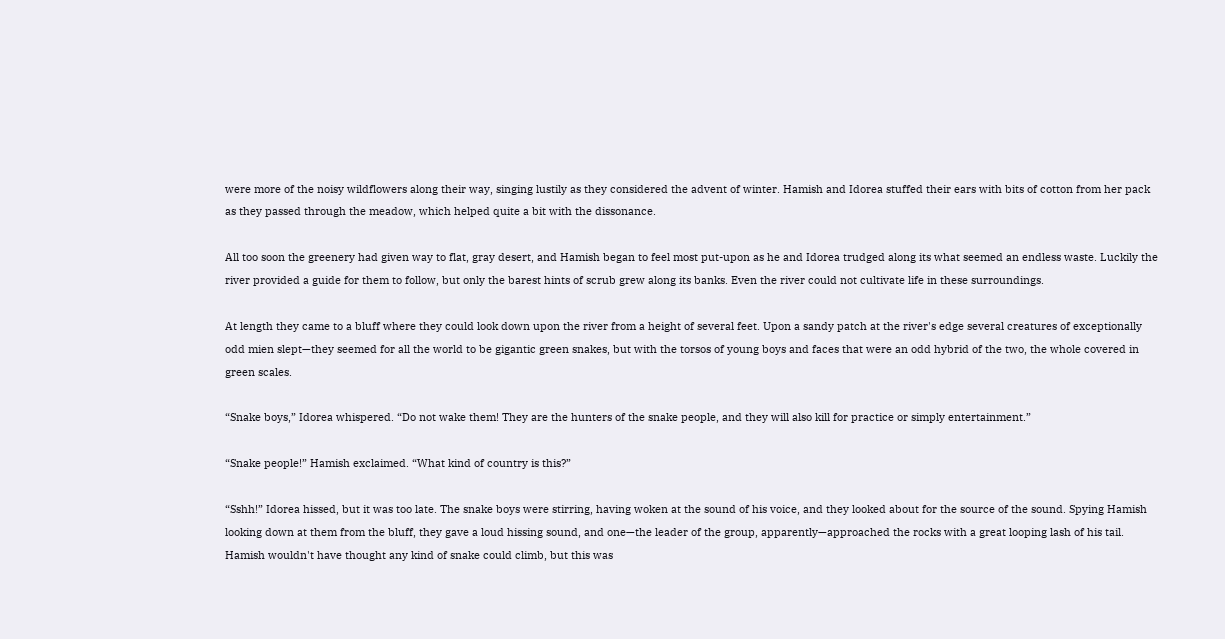were more of the noisy wildflowers along their way, singing lustily as they considered the advent of winter. Hamish and Idorea stuffed their ears with bits of cotton from her pack as they passed through the meadow, which helped quite a bit with the dissonance.

All too soon the greenery had given way to flat, gray desert, and Hamish began to feel most put-upon as he and Idorea trudged along its what seemed an endless waste. Luckily the river provided a guide for them to follow, but only the barest hints of scrub grew along its banks. Even the river could not cultivate life in these surroundings.

At length they came to a bluff where they could look down upon the river from a height of several feet. Upon a sandy patch at the river's edge several creatures of exceptionally odd mien slept—they seemed for all the world to be gigantic green snakes, but with the torsos of young boys and faces that were an odd hybrid of the two, the whole covered in green scales.

“Snake boys,” Idorea whispered. “Do not wake them! They are the hunters of the snake people, and they will also kill for practice or simply entertainment.”

“Snake people!” Hamish exclaimed. “What kind of country is this?”

“Sshh!” Idorea hissed, but it was too late. The snake boys were stirring, having woken at the sound of his voice, and they looked about for the source of the sound. Spying Hamish looking down at them from the bluff, they gave a loud hissing sound, and one—the leader of the group, apparently—approached the rocks with a great looping lash of his tail. Hamish wouldn't have thought any kind of snake could climb, but this was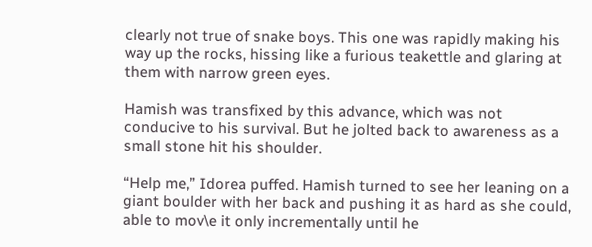clearly not true of snake boys. This one was rapidly making his way up the rocks, hissing like a furious teakettle and glaring at them with narrow green eyes.

Hamish was transfixed by this advance, which was not conducive to his survival. But he jolted back to awareness as a small stone hit his shoulder.

“Help me,” Idorea puffed. Hamish turned to see her leaning on a giant boulder with her back and pushing it as hard as she could, able to mov\e it only incrementally until he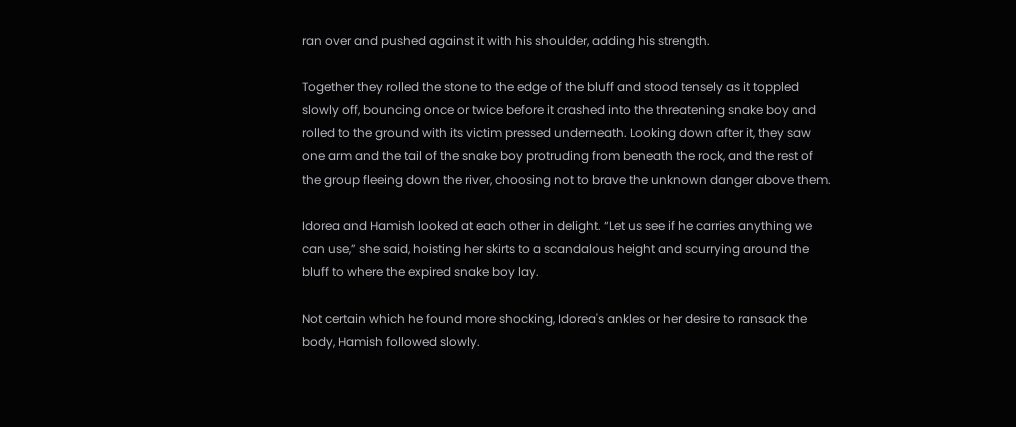ran over and pushed against it with his shoulder, adding his strength.

Together they rolled the stone to the edge of the bluff and stood tensely as it toppled slowly off, bouncing once or twice before it crashed into the threatening snake boy and rolled to the ground with its victim pressed underneath. Looking down after it, they saw one arm and the tail of the snake boy protruding from beneath the rock, and the rest of the group fleeing down the river, choosing not to brave the unknown danger above them.

Idorea and Hamish looked at each other in delight. “Let us see if he carries anything we can use,” she said, hoisting her skirts to a scandalous height and scurrying around the bluff to where the expired snake boy lay.

Not certain which he found more shocking, Idorea's ankles or her desire to ransack the body, Hamish followed slowly.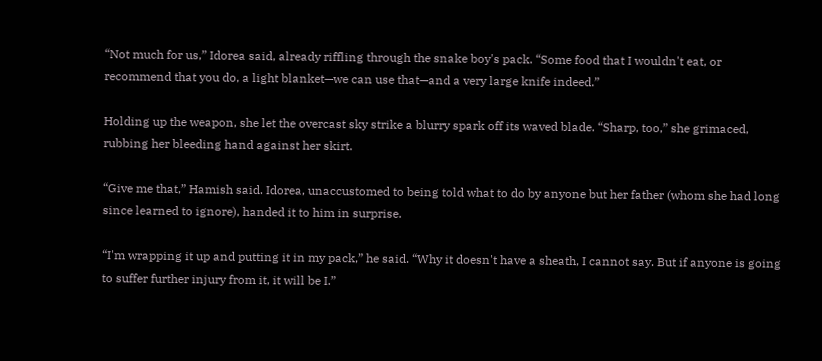“Not much for us,” Idorea said, already riffling through the snake boy's pack. “Some food that I wouldn't eat, or recommend that you do, a light blanket—we can use that—and a very large knife indeed.”

Holding up the weapon, she let the overcast sky strike a blurry spark off its waved blade. “Sharp, too,” she grimaced, rubbing her bleeding hand against her skirt.

“Give me that,” Hamish said. Idorea, unaccustomed to being told what to do by anyone but her father (whom she had long since learned to ignore), handed it to him in surprise.

“I'm wrapping it up and putting it in my pack,” he said. “Why it doesn't have a sheath, I cannot say. But if anyone is going to suffer further injury from it, it will be I.”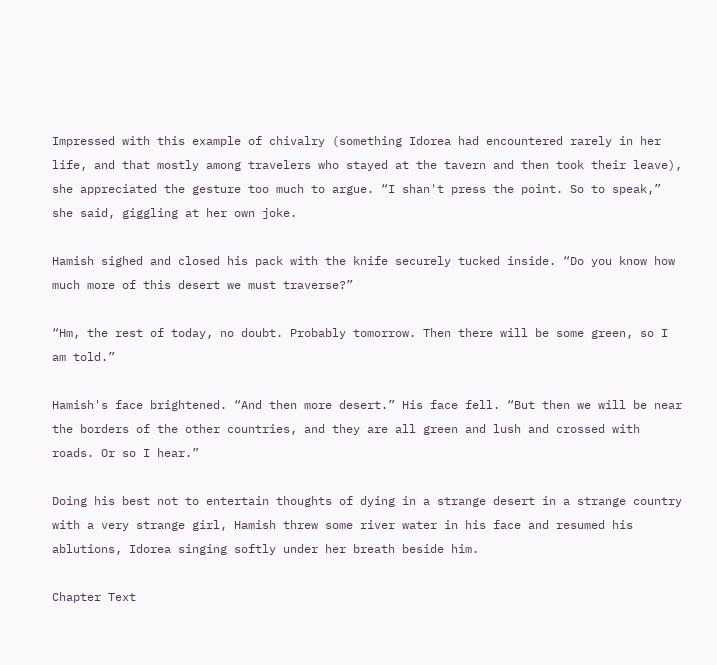Impressed with this example of chivalry (something Idorea had encountered rarely in her life, and that mostly among travelers who stayed at the tavern and then took their leave), she appreciated the gesture too much to argue. “I shan't press the point. So to speak,” she said, giggling at her own joke.

Hamish sighed and closed his pack with the knife securely tucked inside. “Do you know how much more of this desert we must traverse?”

“Hm, the rest of today, no doubt. Probably tomorrow. Then there will be some green, so I am told.”

Hamish's face brightened. “And then more desert.” His face fell. “But then we will be near the borders of the other countries, and they are all green and lush and crossed with roads. Or so I hear.”

Doing his best not to entertain thoughts of dying in a strange desert in a strange country with a very strange girl, Hamish threw some river water in his face and resumed his ablutions, Idorea singing softly under her breath beside him.

Chapter Text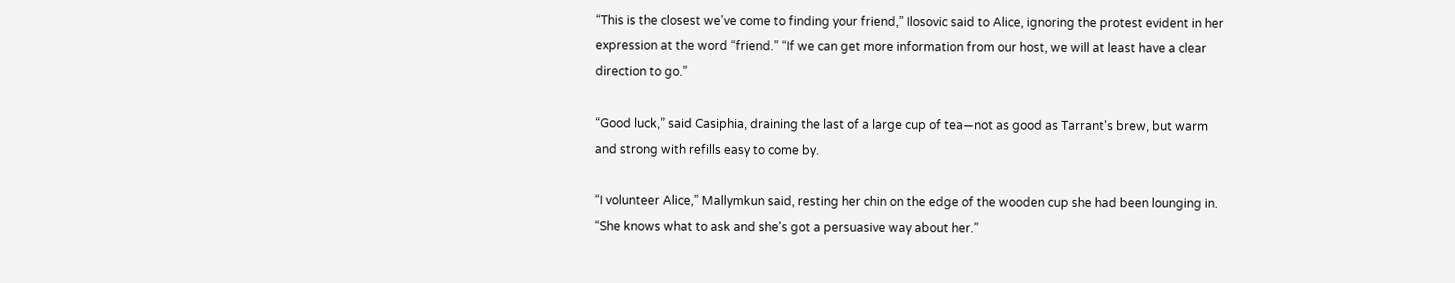“This is the closest we've come to finding your friend,” Ilosovic said to Alice, ignoring the protest evident in her expression at the word “friend.” “If we can get more information from our host, we will at least have a clear direction to go.”

“Good luck,” said Casiphia, draining the last of a large cup of tea—not as good as Tarrant's brew, but warm and strong with refills easy to come by.

“I volunteer Alice,” Mallymkun said, resting her chin on the edge of the wooden cup she had been lounging in. “She knows what to ask and she's got a persuasive way about her.”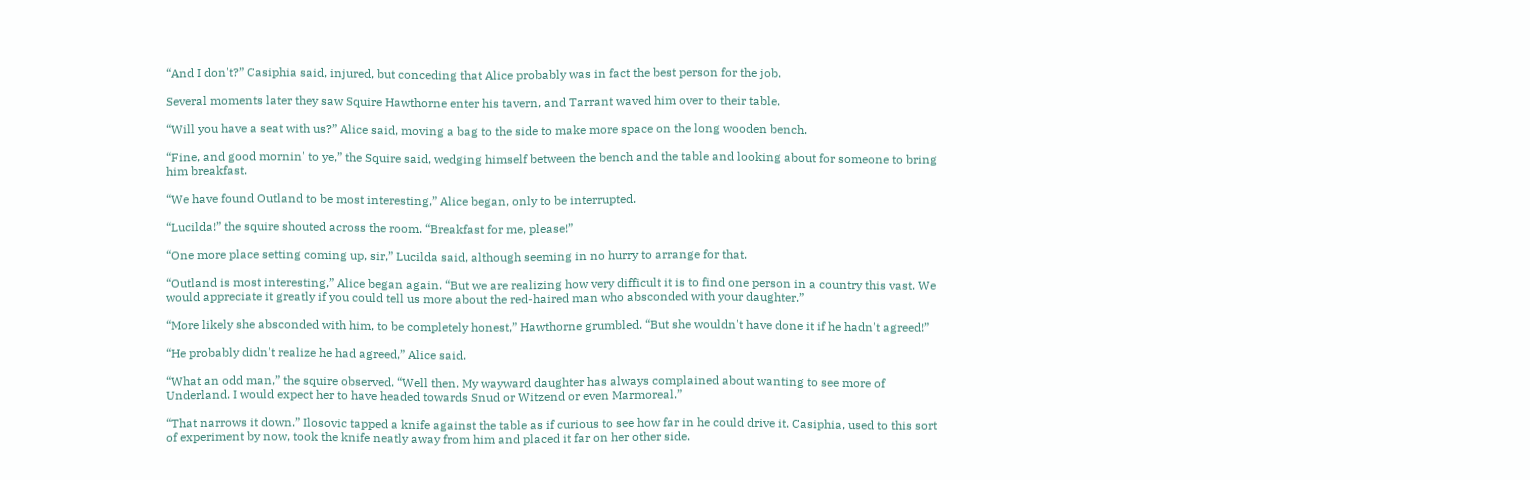“And I don't?” Casiphia said, injured, but conceding that Alice probably was in fact the best person for the job.

Several moments later they saw Squire Hawthorne enter his tavern, and Tarrant waved him over to their table.

“Will you have a seat with us?” Alice said, moving a bag to the side to make more space on the long wooden bench.

“Fine, and good mornin' to ye,” the Squire said, wedging himself between the bench and the table and looking about for someone to bring him breakfast.

“We have found Outland to be most interesting,” Alice began, only to be interrupted.

“Lucilda!” the squire shouted across the room. “Breakfast for me, please!”

“One more place setting coming up, sir,” Lucilda said, although seeming in no hurry to arrange for that.

“Outland is most interesting,” Alice began again. “But we are realizing how very difficult it is to find one person in a country this vast. We would appreciate it greatly if you could tell us more about the red-haired man who absconded with your daughter.”

“More likely she absconded with him, to be completely honest,” Hawthorne grumbled. “But she wouldn't have done it if he hadn't agreed!”

“He probably didn't realize he had agreed,” Alice said.

“What an odd man,” the squire observed. “Well then. My wayward daughter has always complained about wanting to see more of Underland. I would expect her to have headed towards Snud or Witzend or even Marmoreal.”

“That narrows it down.” Ilosovic tapped a knife against the table as if curious to see how far in he could drive it. Casiphia, used to this sort of experiment by now, took the knife neatly away from him and placed it far on her other side.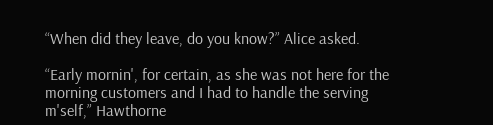“When did they leave, do you know?” Alice asked.

“Early mornin', for certain, as she was not here for the morning customers and I had to handle the serving m'self,” Hawthorne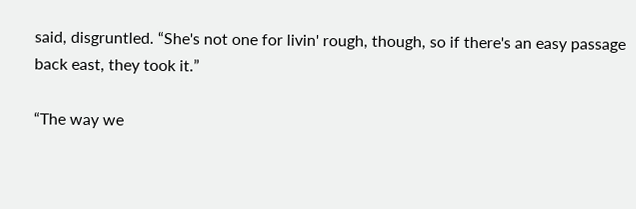said, disgruntled. “She's not one for livin' rough, though, so if there's an easy passage back east, they took it.”

“The way we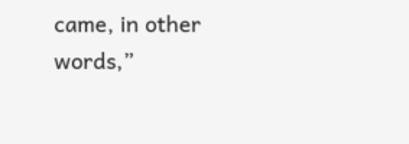came, in other words,”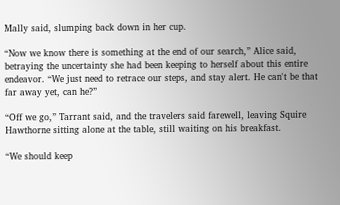Mally said, slumping back down in her cup.

“Now we know there is something at the end of our search,” Alice said, betraying the uncertainty she had been keeping to herself about this entire endeavor. “We just need to retrace our steps, and stay alert. He can't be that far away yet, can he?”

“Off we go,” Tarrant said, and the travelers said farewell, leaving Squire Hawthorne sitting alone at the table, still waiting on his breakfast.

“We should keep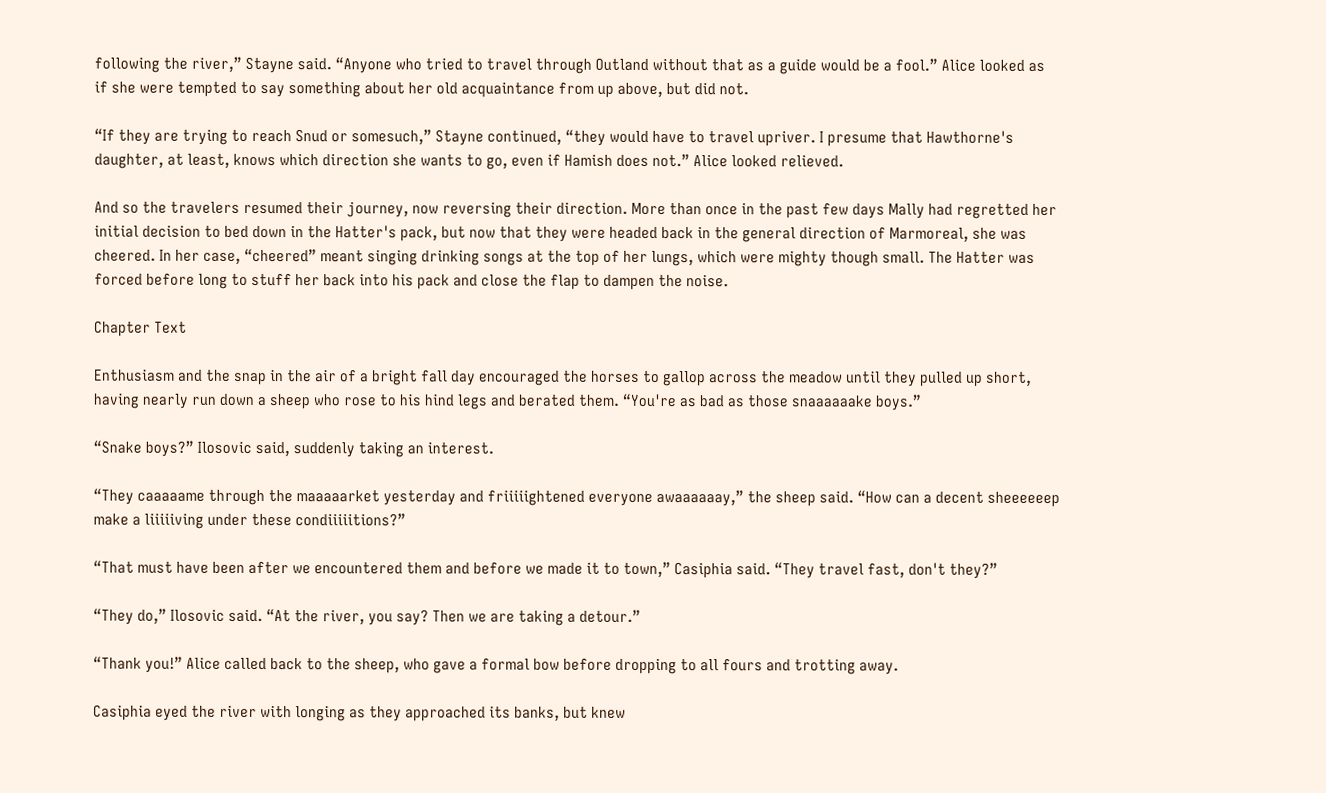following the river,” Stayne said. “Anyone who tried to travel through Outland without that as a guide would be a fool.” Alice looked as if she were tempted to say something about her old acquaintance from up above, but did not.

“If they are trying to reach Snud or somesuch,” Stayne continued, “they would have to travel upriver. I presume that Hawthorne's daughter, at least, knows which direction she wants to go, even if Hamish does not.” Alice looked relieved.

And so the travelers resumed their journey, now reversing their direction. More than once in the past few days Mally had regretted her initial decision to bed down in the Hatter's pack, but now that they were headed back in the general direction of Marmoreal, she was cheered. In her case, “cheered” meant singing drinking songs at the top of her lungs, which were mighty though small. The Hatter was forced before long to stuff her back into his pack and close the flap to dampen the noise.

Chapter Text

Enthusiasm and the snap in the air of a bright fall day encouraged the horses to gallop across the meadow until they pulled up short, having nearly run down a sheep who rose to his hind legs and berated them. “You're as bad as those snaaaaaake boys.”

“Snake boys?” Ilosovic said, suddenly taking an interest.

“They caaaaame through the maaaaarket yesterday and friiiiightened everyone awaaaaaay,” the sheep said. “How can a decent sheeeeeep make a liiiiiving under these condiiiiitions?”

“That must have been after we encountered them and before we made it to town,” Casiphia said. “They travel fast, don't they?”

“They do,” Ilosovic said. “At the river, you say? Then we are taking a detour.”

“Thank you!” Alice called back to the sheep, who gave a formal bow before dropping to all fours and trotting away.

Casiphia eyed the river with longing as they approached its banks, but knew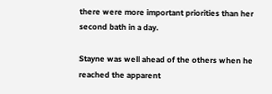there were more important priorities than her second bath in a day.

Stayne was well ahead of the others when he reached the apparent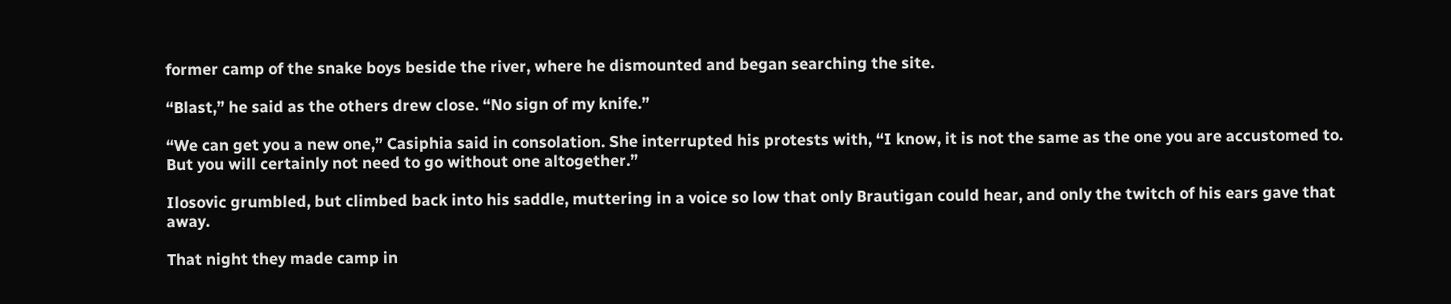former camp of the snake boys beside the river, where he dismounted and began searching the site.

“Blast,” he said as the others drew close. “No sign of my knife.”

“We can get you a new one,” Casiphia said in consolation. She interrupted his protests with, “I know, it is not the same as the one you are accustomed to. But you will certainly not need to go without one altogether.”

Ilosovic grumbled, but climbed back into his saddle, muttering in a voice so low that only Brautigan could hear, and only the twitch of his ears gave that away.

That night they made camp in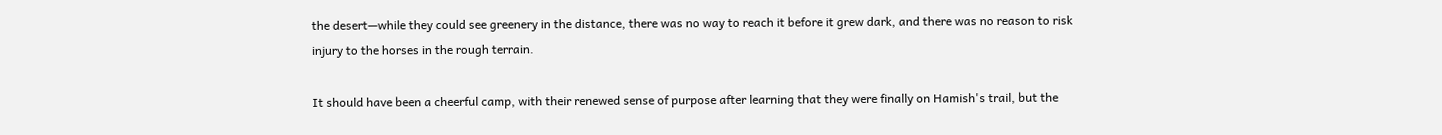the desert—while they could see greenery in the distance, there was no way to reach it before it grew dark, and there was no reason to risk injury to the horses in the rough terrain.

It should have been a cheerful camp, with their renewed sense of purpose after learning that they were finally on Hamish's trail, but the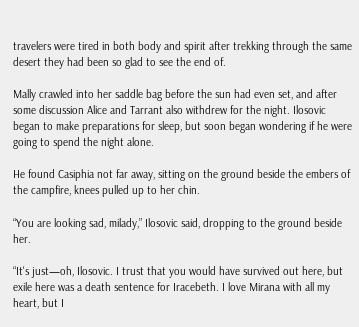travelers were tired in both body and spirit after trekking through the same desert they had been so glad to see the end of.

Mally crawled into her saddle bag before the sun had even set, and after some discussion Alice and Tarrant also withdrew for the night. Ilosovic began to make preparations for sleep, but soon began wondering if he were going to spend the night alone.

He found Casiphia not far away, sitting on the ground beside the embers of the campfire, knees pulled up to her chin.

“You are looking sad, milady,” Ilosovic said, dropping to the ground beside her.

“It's just—oh, Ilosovic. I trust that you would have survived out here, but exile here was a death sentence for Iracebeth. I love Mirana with all my heart, but I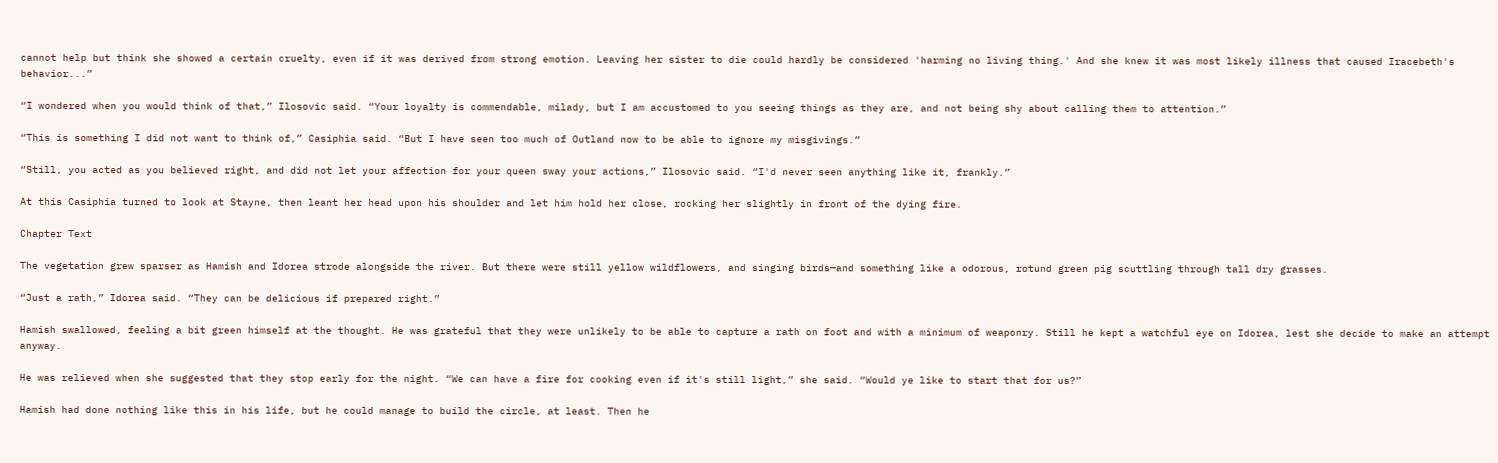cannot help but think she showed a certain cruelty, even if it was derived from strong emotion. Leaving her sister to die could hardly be considered 'harming no living thing.' And she knew it was most likely illness that caused Iracebeth's behavior...”

“I wondered when you would think of that,” Ilosovic said. “Your loyalty is commendable, milady, but I am accustomed to you seeing things as they are, and not being shy about calling them to attention.”

“This is something I did not want to think of,” Casiphia said. “But I have seen too much of Outland now to be able to ignore my misgivings.”

“Still, you acted as you believed right, and did not let your affection for your queen sway your actions,” Ilosovic said. “I'd never seen anything like it, frankly.”

At this Casiphia turned to look at Stayne, then leant her head upon his shoulder and let him hold her close, rocking her slightly in front of the dying fire.

Chapter Text

The vegetation grew sparser as Hamish and Idorea strode alongside the river. But there were still yellow wildflowers, and singing birds—and something like a odorous, rotund green pig scuttling through tall dry grasses.

“Just a rath,” Idorea said. “They can be delicious if prepared right.”

Hamish swallowed, feeling a bit green himself at the thought. He was grateful that they were unlikely to be able to capture a rath on foot and with a minimum of weaponry. Still he kept a watchful eye on Idorea, lest she decide to make an attempt anyway.

He was relieved when she suggested that they stop early for the night. “We can have a fire for cooking even if it's still light,” she said. “Would ye like to start that for us?”

Hamish had done nothing like this in his life, but he could manage to build the circle, at least. Then he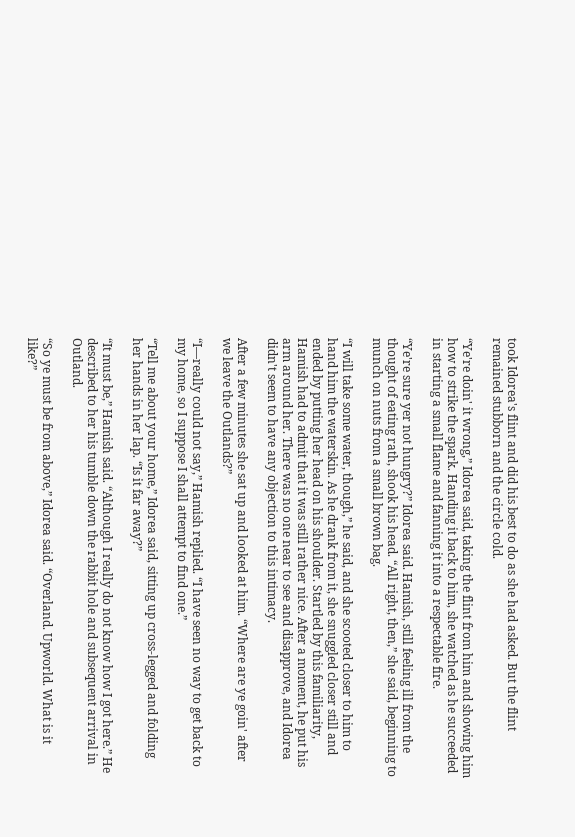took Idorea's flint and did his best to do as she had asked. But the flint remained stubborn and the circle cold.

“Ye're doin' it wrong,” Idorea said, taking the flint from him and showing him how to strike the spark. Handing it back to him, she watched as he succeeded in starting a small flame and fanning it into a respectable fire.

“Ye're sure yer not hungry?” Idorea said. Hamish, still feeling ill from the thought of eating rath, shook his head. “All right, then,” she said, beginning to munch on nuts from a small brown bag.

“I will take some water, though,” he said, and she scooted closer to him to hand him the waterskin. As he drank from it, she snuggled closer still and ended by putting her head on his shoulder. Startled by this familiarity, Hamish had to admit that it was still rather nice. After a moment, he put his arm around her. There was no one near to see and disapprove, and Idorea didn't seem to have any objection to this intimacy.

After a few minutes she sat up and looked at him. “Where are ye goin' after we leave the Outlands?”

“I—really could not say,” Hamish replied. “I have seen no way to get back to my home, so I suppose I shall attempt to find one.”

“Tell me about your home,” Idorea said, sitting up cross-legged and folding her hands in her lap. “Is it far away?”

“It must be,” Hamish said. “Although I really do not know how I got here.” He described to her his tumble down the rabbit hole and subsequent arrival in Outland.

“So ye must be from above,” Idorea said. “Overland. Upworld. What is it like?”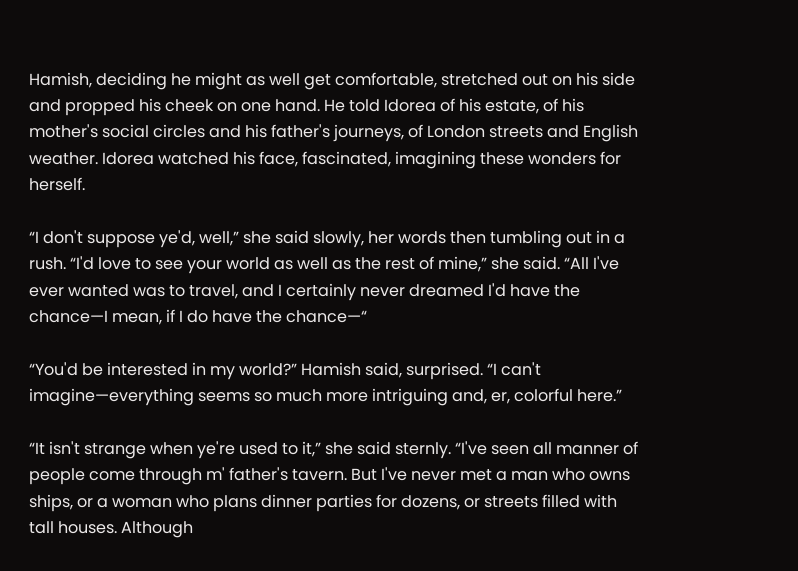Hamish, deciding he might as well get comfortable, stretched out on his side and propped his cheek on one hand. He told Idorea of his estate, of his mother's social circles and his father's journeys, of London streets and English weather. Idorea watched his face, fascinated, imagining these wonders for herself.

“I don't suppose ye'd, well,” she said slowly, her words then tumbling out in a rush. “I'd love to see your world as well as the rest of mine,” she said. “All I've ever wanted was to travel, and I certainly never dreamed I'd have the chance—I mean, if I do have the chance—“

“You'd be interested in my world?” Hamish said, surprised. “I can't imagine—everything seems so much more intriguing and, er, colorful here.”

“It isn't strange when ye're used to it,” she said sternly. “I've seen all manner of people come through m' father's tavern. But I've never met a man who owns ships, or a woman who plans dinner parties for dozens, or streets filled with tall houses. Although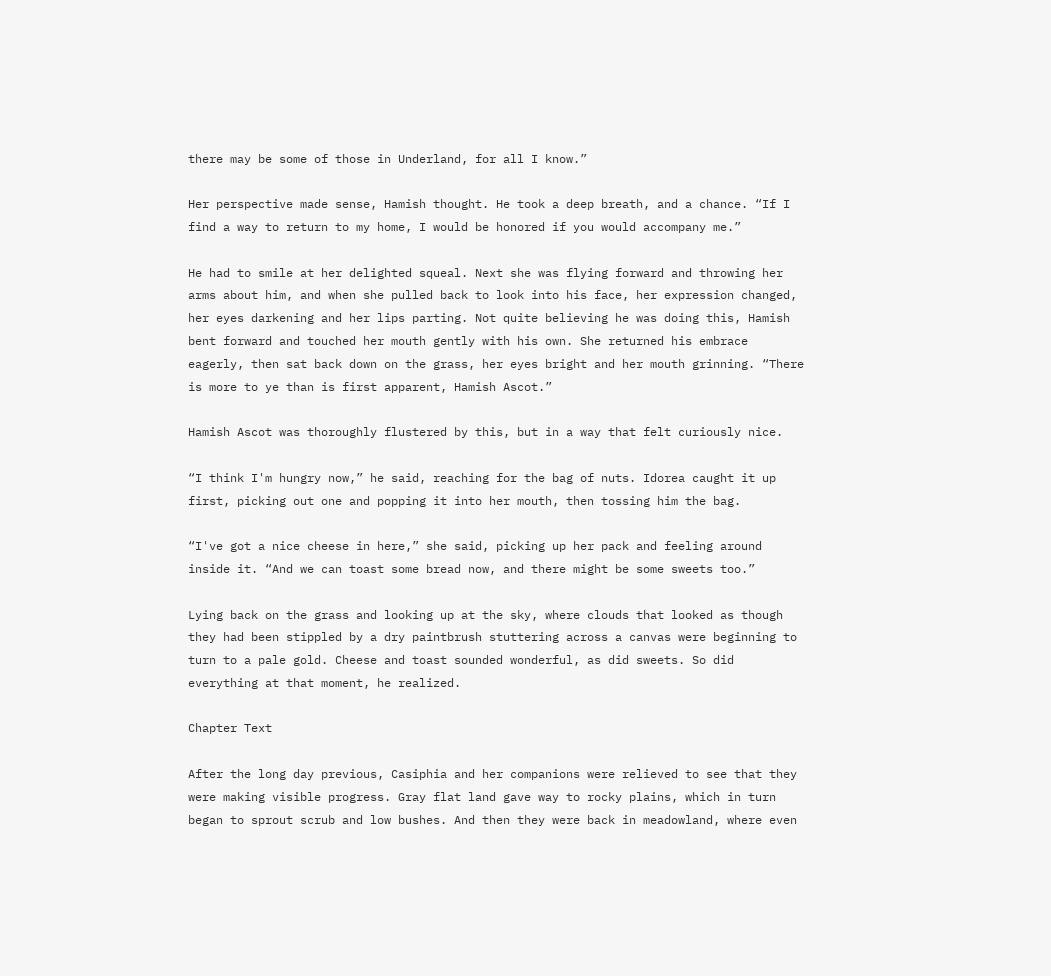there may be some of those in Underland, for all I know.”

Her perspective made sense, Hamish thought. He took a deep breath, and a chance. “If I find a way to return to my home, I would be honored if you would accompany me.”

He had to smile at her delighted squeal. Next she was flying forward and throwing her arms about him, and when she pulled back to look into his face, her expression changed, her eyes darkening and her lips parting. Not quite believing he was doing this, Hamish bent forward and touched her mouth gently with his own. She returned his embrace eagerly, then sat back down on the grass, her eyes bright and her mouth grinning. “There is more to ye than is first apparent, Hamish Ascot.”

Hamish Ascot was thoroughly flustered by this, but in a way that felt curiously nice.

“I think I'm hungry now,” he said, reaching for the bag of nuts. Idorea caught it up first, picking out one and popping it into her mouth, then tossing him the bag.

“I've got a nice cheese in here,” she said, picking up her pack and feeling around inside it. “And we can toast some bread now, and there might be some sweets too.”

Lying back on the grass and looking up at the sky, where clouds that looked as though they had been stippled by a dry paintbrush stuttering across a canvas were beginning to turn to a pale gold. Cheese and toast sounded wonderful, as did sweets. So did everything at that moment, he realized.

Chapter Text

After the long day previous, Casiphia and her companions were relieved to see that they were making visible progress. Gray flat land gave way to rocky plains, which in turn began to sprout scrub and low bushes. And then they were back in meadowland, where even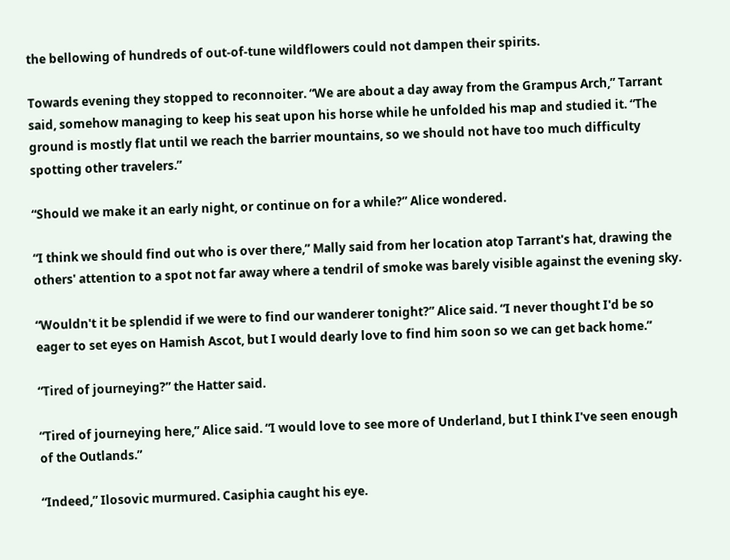the bellowing of hundreds of out-of-tune wildflowers could not dampen their spirits.

Towards evening they stopped to reconnoiter. “We are about a day away from the Grampus Arch,” Tarrant said, somehow managing to keep his seat upon his horse while he unfolded his map and studied it. “The ground is mostly flat until we reach the barrier mountains, so we should not have too much difficulty spotting other travelers.”

“Should we make it an early night, or continue on for a while?” Alice wondered.

“I think we should find out who is over there,” Mally said from her location atop Tarrant's hat, drawing the others' attention to a spot not far away where a tendril of smoke was barely visible against the evening sky.

“Wouldn't it be splendid if we were to find our wanderer tonight?” Alice said. “I never thought I'd be so eager to set eyes on Hamish Ascot, but I would dearly love to find him soon so we can get back home.”

“Tired of journeying?” the Hatter said.

“Tired of journeying here,” Alice said. “I would love to see more of Underland, but I think I've seen enough of the Outlands.”

“Indeed,” Ilosovic murmured. Casiphia caught his eye.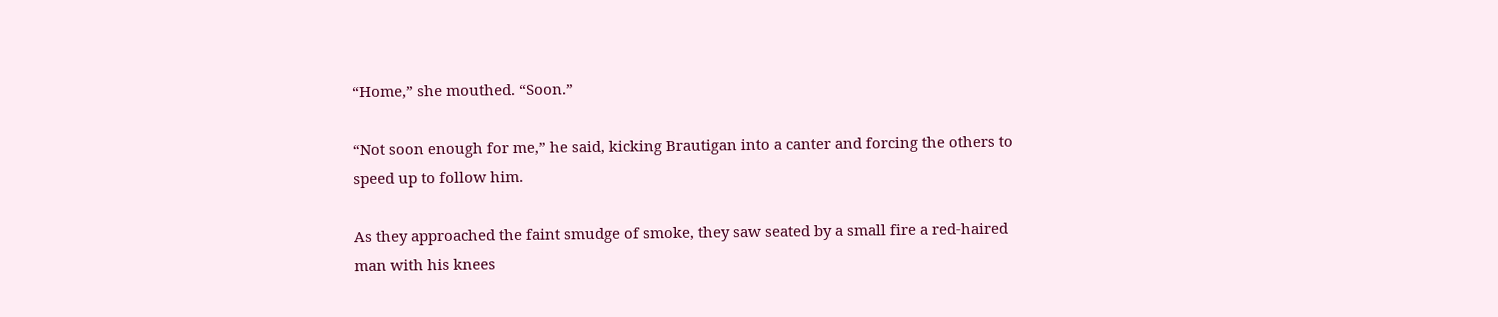“Home,” she mouthed. “Soon.”

“Not soon enough for me,” he said, kicking Brautigan into a canter and forcing the others to speed up to follow him.

As they approached the faint smudge of smoke, they saw seated by a small fire a red-haired man with his knees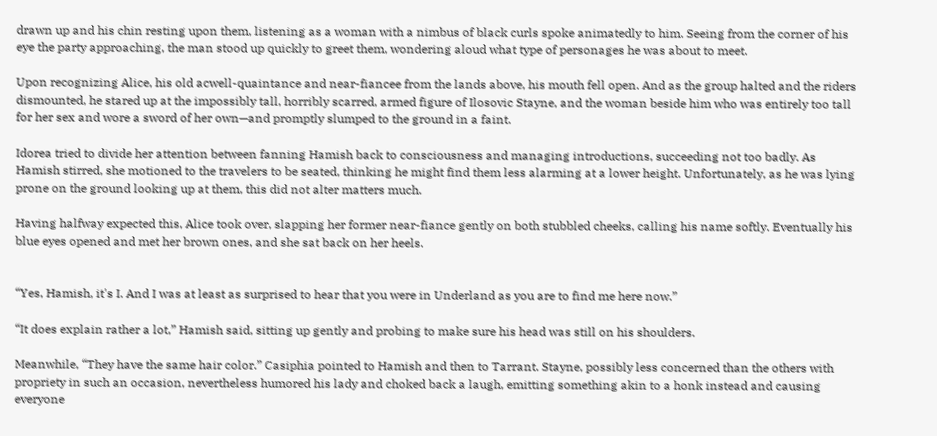drawn up and his chin resting upon them, listening as a woman with a nimbus of black curls spoke animatedly to him. Seeing from the corner of his eye the party approaching, the man stood up quickly to greet them, wondering aloud what type of personages he was about to meet.

Upon recognizing Alice, his old acwell-quaintance and near-fiancee from the lands above, his mouth fell open. And as the group halted and the riders dismounted, he stared up at the impossibly tall, horribly scarred, armed figure of Ilosovic Stayne, and the woman beside him who was entirely too tall for her sex and wore a sword of her own—and promptly slumped to the ground in a faint.

Idorea tried to divide her attention between fanning Hamish back to consciousness and managing introductions, succeeding not too badly. As Hamish stirred, she motioned to the travelers to be seated, thinking he might find them less alarming at a lower height. Unfortunately, as he was lying prone on the ground looking up at them, this did not alter matters much.

Having halfway expected this, Alice took over, slapping her former near-fiance gently on both stubbled cheeks, calling his name softly. Eventually his blue eyes opened and met her brown ones, and she sat back on her heels.


“Yes, Hamish, it's I. And I was at least as surprised to hear that you were in Underland as you are to find me here now.”

“It does explain rather a lot,” Hamish said, sitting up gently and probing to make sure his head was still on his shoulders.

Meanwhile, “They have the same hair color.” Casiphia pointed to Hamish and then to Tarrant. Stayne, possibly less concerned than the others with propriety in such an occasion, nevertheless humored his lady and choked back a laugh, emitting something akin to a honk instead and causing everyone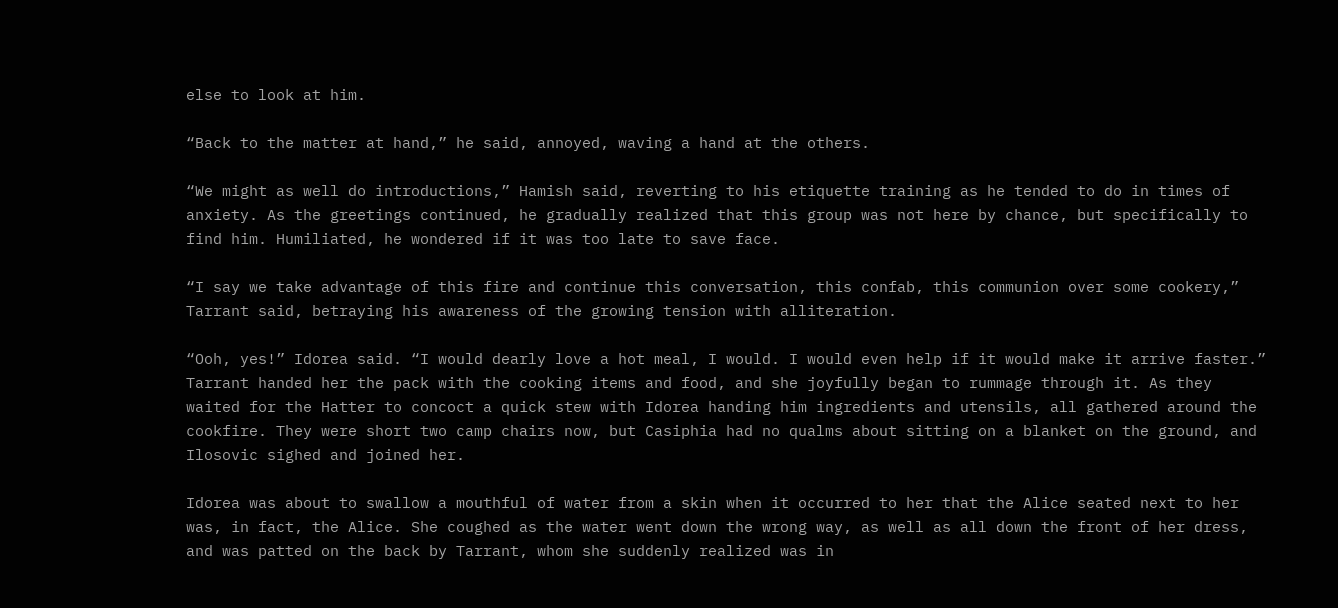else to look at him.

“Back to the matter at hand,” he said, annoyed, waving a hand at the others.

“We might as well do introductions,” Hamish said, reverting to his etiquette training as he tended to do in times of anxiety. As the greetings continued, he gradually realized that this group was not here by chance, but specifically to find him. Humiliated, he wondered if it was too late to save face.

“I say we take advantage of this fire and continue this conversation, this confab, this communion over some cookery,” Tarrant said, betraying his awareness of the growing tension with alliteration.

“Ooh, yes!” Idorea said. “I would dearly love a hot meal, I would. I would even help if it would make it arrive faster.” Tarrant handed her the pack with the cooking items and food, and she joyfully began to rummage through it. As they waited for the Hatter to concoct a quick stew with Idorea handing him ingredients and utensils, all gathered around the cookfire. They were short two camp chairs now, but Casiphia had no qualms about sitting on a blanket on the ground, and Ilosovic sighed and joined her.

Idorea was about to swallow a mouthful of water from a skin when it occurred to her that the Alice seated next to her was, in fact, the Alice. She coughed as the water went down the wrong way, as well as all down the front of her dress, and was patted on the back by Tarrant, whom she suddenly realized was in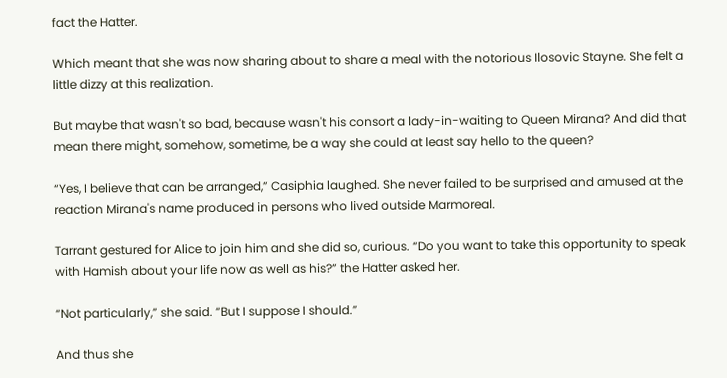fact the Hatter.

Which meant that she was now sharing about to share a meal with the notorious Ilosovic Stayne. She felt a little dizzy at this realization.

But maybe that wasn't so bad, because wasn't his consort a lady-in-waiting to Queen Mirana? And did that mean there might, somehow, sometime, be a way she could at least say hello to the queen?

“Yes, I believe that can be arranged,” Casiphia laughed. She never failed to be surprised and amused at the reaction Mirana's name produced in persons who lived outside Marmoreal.

Tarrant gestured for Alice to join him and she did so, curious. “Do you want to take this opportunity to speak with Hamish about your life now as well as his?” the Hatter asked her.

“Not particularly,” she said. “But I suppose I should.”

And thus she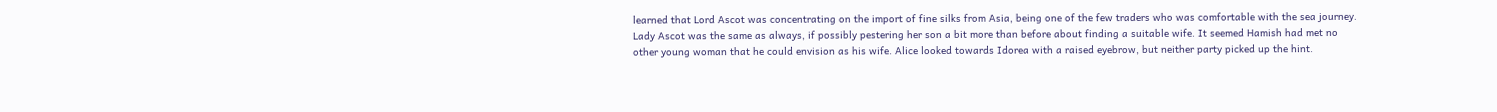learned that Lord Ascot was concentrating on the import of fine silks from Asia, being one of the few traders who was comfortable with the sea journey. Lady Ascot was the same as always, if possibly pestering her son a bit more than before about finding a suitable wife. It seemed Hamish had met no other young woman that he could envision as his wife. Alice looked towards Idorea with a raised eyebrow, but neither party picked up the hint.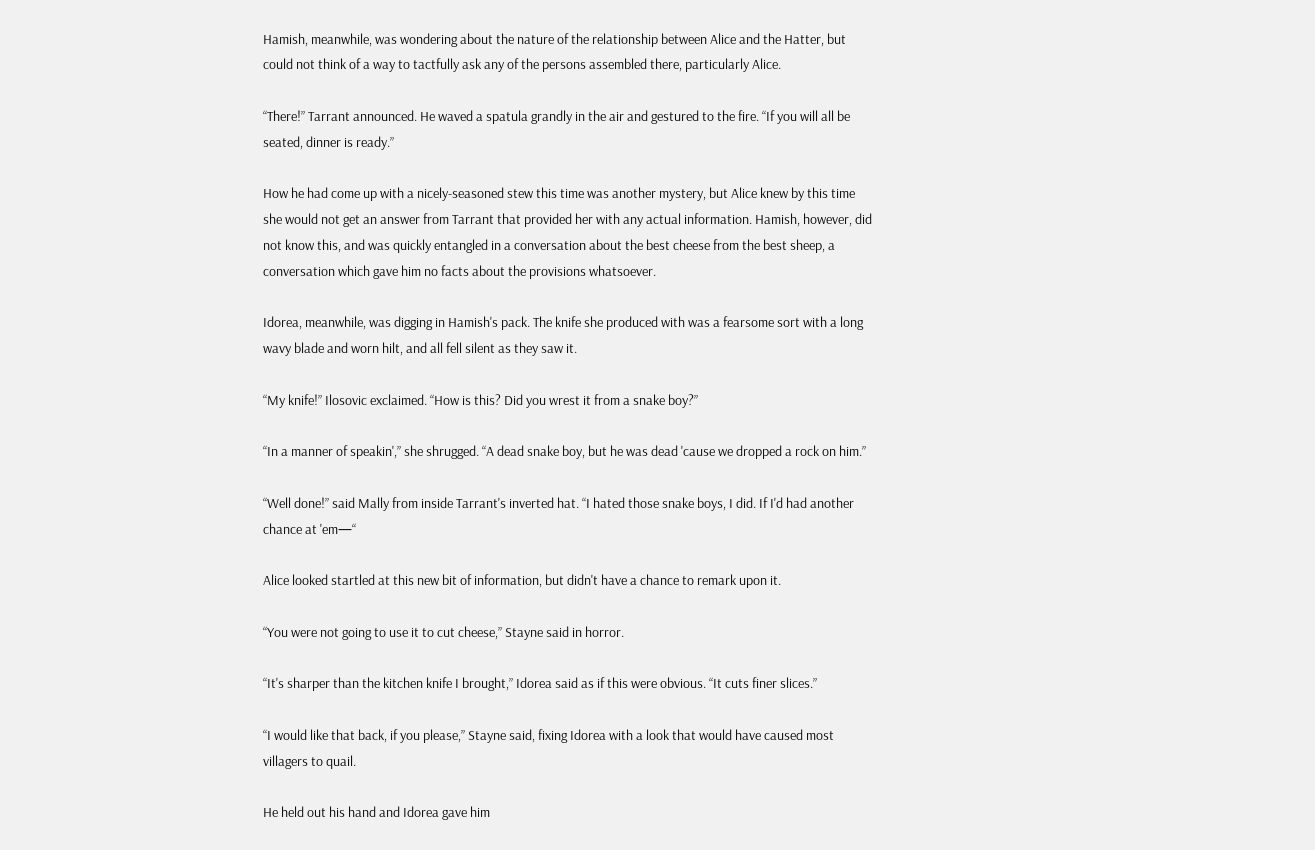Hamish, meanwhile, was wondering about the nature of the relationship between Alice and the Hatter, but could not think of a way to tactfully ask any of the persons assembled there, particularly Alice.

“There!” Tarrant announced. He waved a spatula grandly in the air and gestured to the fire. “If you will all be seated, dinner is ready.”

How he had come up with a nicely-seasoned stew this time was another mystery, but Alice knew by this time she would not get an answer from Tarrant that provided her with any actual information. Hamish, however, did not know this, and was quickly entangled in a conversation about the best cheese from the best sheep, a conversation which gave him no facts about the provisions whatsoever.

Idorea, meanwhile, was digging in Hamish's pack. The knife she produced with was a fearsome sort with a long wavy blade and worn hilt, and all fell silent as they saw it.

“My knife!” Ilosovic exclaimed. “How is this? Did you wrest it from a snake boy?”

“In a manner of speakin',” she shrugged. “A dead snake boy, but he was dead 'cause we dropped a rock on him.”

“Well done!” said Mally from inside Tarrant's inverted hat. “I hated those snake boys, I did. If I'd had another chance at 'em—“

Alice looked startled at this new bit of information, but didn't have a chance to remark upon it.

“You were not going to use it to cut cheese,” Stayne said in horror.

“It's sharper than the kitchen knife I brought,” Idorea said as if this were obvious. “It cuts finer slices.”

“I would like that back, if you please,” Stayne said, fixing Idorea with a look that would have caused most villagers to quail.

He held out his hand and Idorea gave him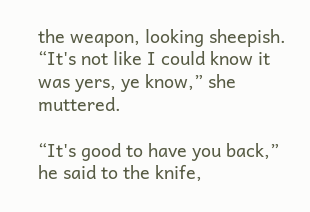the weapon, looking sheepish. “It's not like I could know it was yers, ye know,” she muttered.

“It's good to have you back,” he said to the knife,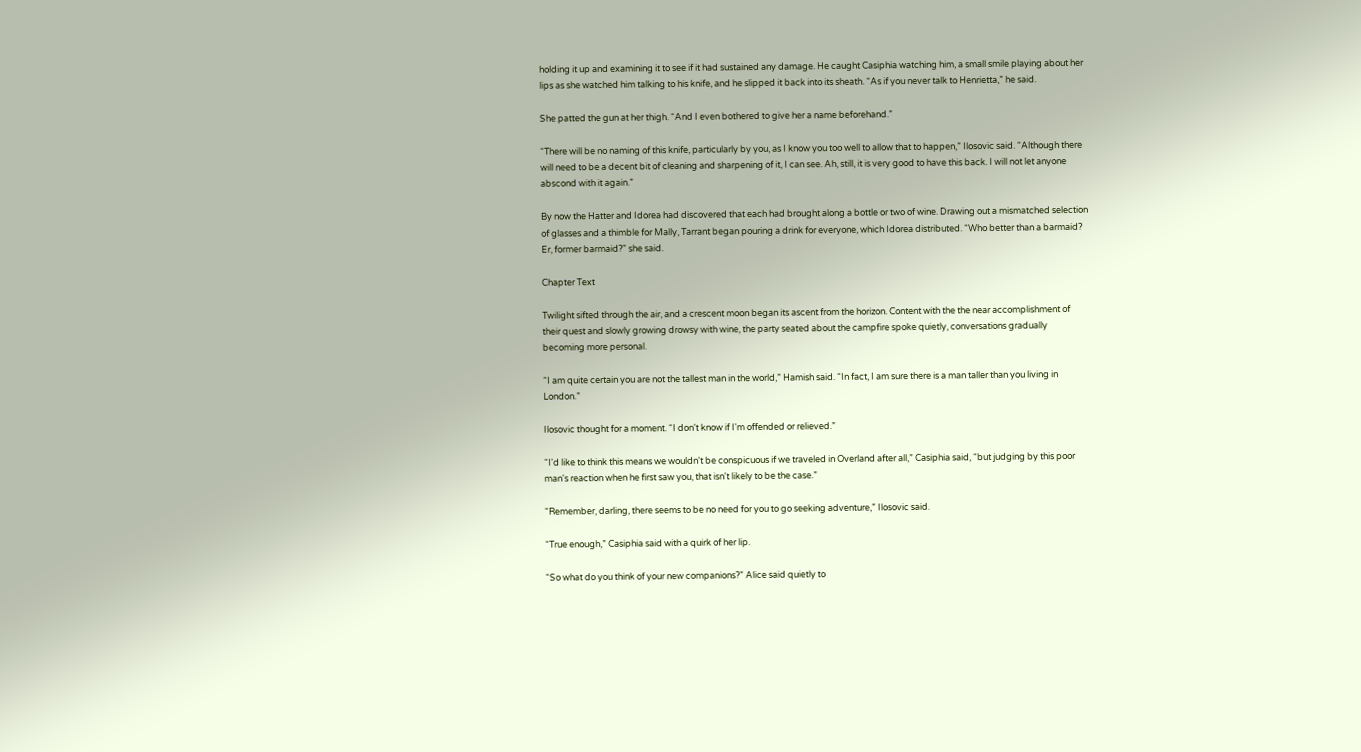holding it up and examining it to see if it had sustained any damage. He caught Casiphia watching him, a small smile playing about her lips as she watched him talking to his knife, and he slipped it back into its sheath. “As if you never talk to Henrietta,” he said.

She patted the gun at her thigh. “And I even bothered to give her a name beforehand.”

“There will be no naming of this knife, particularly by you, as I know you too well to allow that to happen,” Ilosovic said. “Although there will need to be a decent bit of cleaning and sharpening of it, I can see. Ah, still, it is very good to have this back. I will not let anyone abscond with it again.”

By now the Hatter and Idorea had discovered that each had brought along a bottle or two of wine. Drawing out a mismatched selection of glasses and a thimble for Mally, Tarrant began pouring a drink for everyone, which Idorea distributed. “Who better than a barmaid? Er, former barmaid?” she said.

Chapter Text

Twilight sifted through the air, and a crescent moon began its ascent from the horizon. Content with the the near accomplishment of their quest and slowly growing drowsy with wine, the party seated about the campfire spoke quietly, conversations gradually becoming more personal.

“I am quite certain you are not the tallest man in the world,” Hamish said. “In fact, I am sure there is a man taller than you living in London.”

Ilosovic thought for a moment. “I don't know if I'm offended or relieved.”

“I'd like to think this means we wouldn't be conspicuous if we traveled in Overland after all,” Casiphia said, “but judging by this poor man's reaction when he first saw you, that isn't likely to be the case.”

“Remember, darling, there seems to be no need for you to go seeking adventure,” Ilosovic said.

“True enough,” Casiphia said with a quirk of her lip.

“So what do you think of your new companions?” Alice said quietly to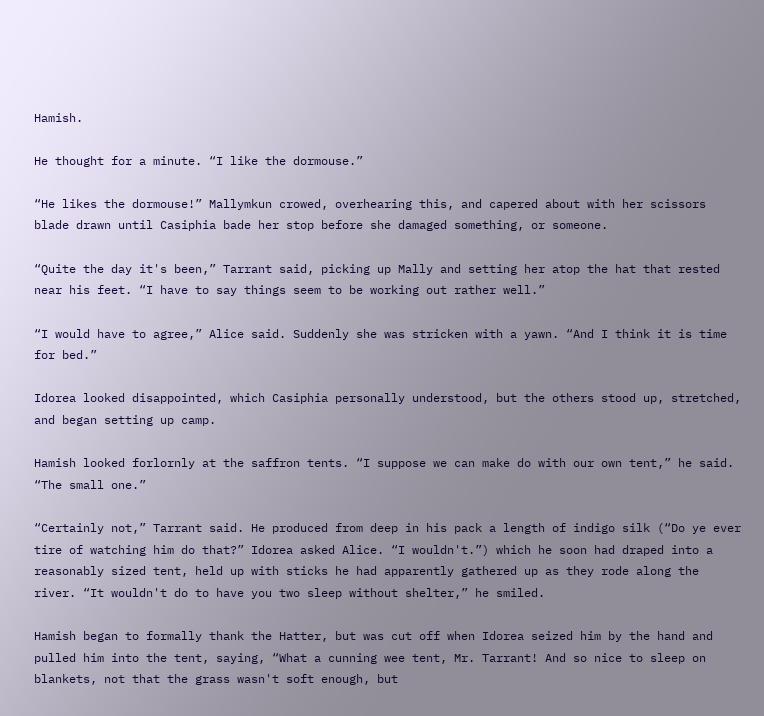Hamish.

He thought for a minute. “I like the dormouse.”

“He likes the dormouse!” Mallymkun crowed, overhearing this, and capered about with her scissors blade drawn until Casiphia bade her stop before she damaged something, or someone.

“Quite the day it's been,” Tarrant said, picking up Mally and setting her atop the hat that rested near his feet. “I have to say things seem to be working out rather well.”

“I would have to agree,” Alice said. Suddenly she was stricken with a yawn. “And I think it is time for bed.”

Idorea looked disappointed, which Casiphia personally understood, but the others stood up, stretched, and began setting up camp.

Hamish looked forlornly at the saffron tents. “I suppose we can make do with our own tent,” he said. “The small one.”

“Certainly not,” Tarrant said. He produced from deep in his pack a length of indigo silk (“Do ye ever tire of watching him do that?” Idorea asked Alice. “I wouldn't.”) which he soon had draped into a reasonably sized tent, held up with sticks he had apparently gathered up as they rode along the river. “It wouldn't do to have you two sleep without shelter,” he smiled.

Hamish began to formally thank the Hatter, but was cut off when Idorea seized him by the hand and pulled him into the tent, saying, “What a cunning wee tent, Mr. Tarrant! And so nice to sleep on blankets, not that the grass wasn't soft enough, but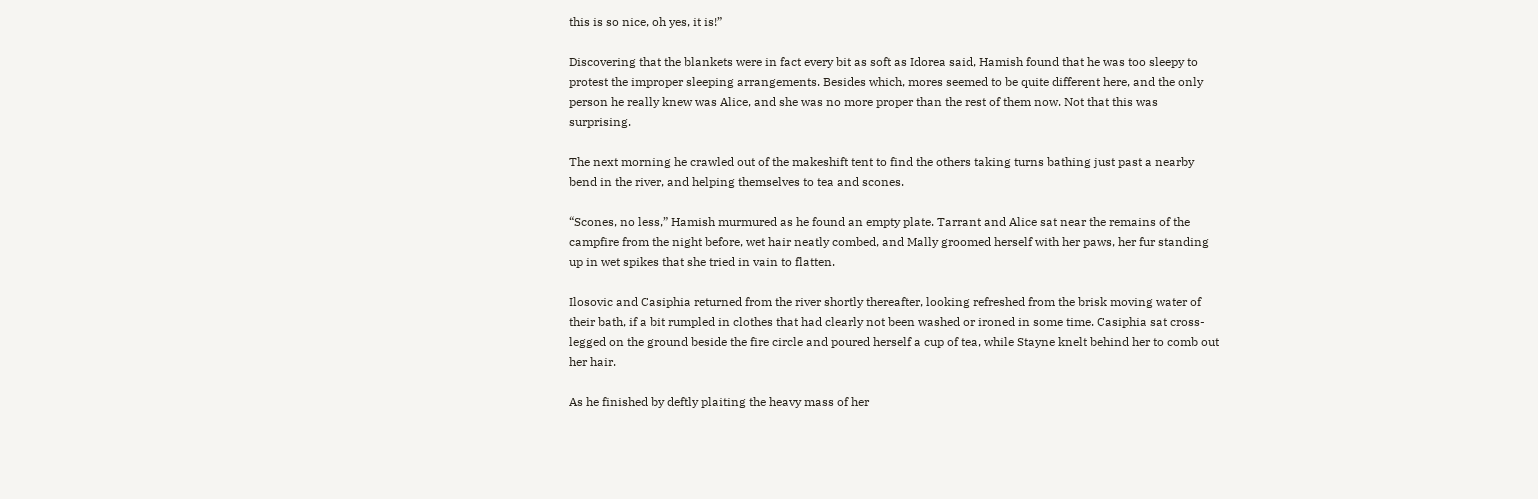this is so nice, oh yes, it is!”

Discovering that the blankets were in fact every bit as soft as Idorea said, Hamish found that he was too sleepy to protest the improper sleeping arrangements. Besides which, mores seemed to be quite different here, and the only person he really knew was Alice, and she was no more proper than the rest of them now. Not that this was surprising.

The next morning he crawled out of the makeshift tent to find the others taking turns bathing just past a nearby bend in the river, and helping themselves to tea and scones.

“Scones, no less,” Hamish murmured as he found an empty plate. Tarrant and Alice sat near the remains of the campfire from the night before, wet hair neatly combed, and Mally groomed herself with her paws, her fur standing up in wet spikes that she tried in vain to flatten.

Ilosovic and Casiphia returned from the river shortly thereafter, looking refreshed from the brisk moving water of their bath, if a bit rumpled in clothes that had clearly not been washed or ironed in some time. Casiphia sat cross-legged on the ground beside the fire circle and poured herself a cup of tea, while Stayne knelt behind her to comb out her hair.

As he finished by deftly plaiting the heavy mass of her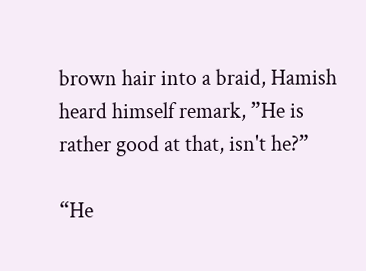brown hair into a braid, Hamish heard himself remark, ”He is rather good at that, isn't he?”

“He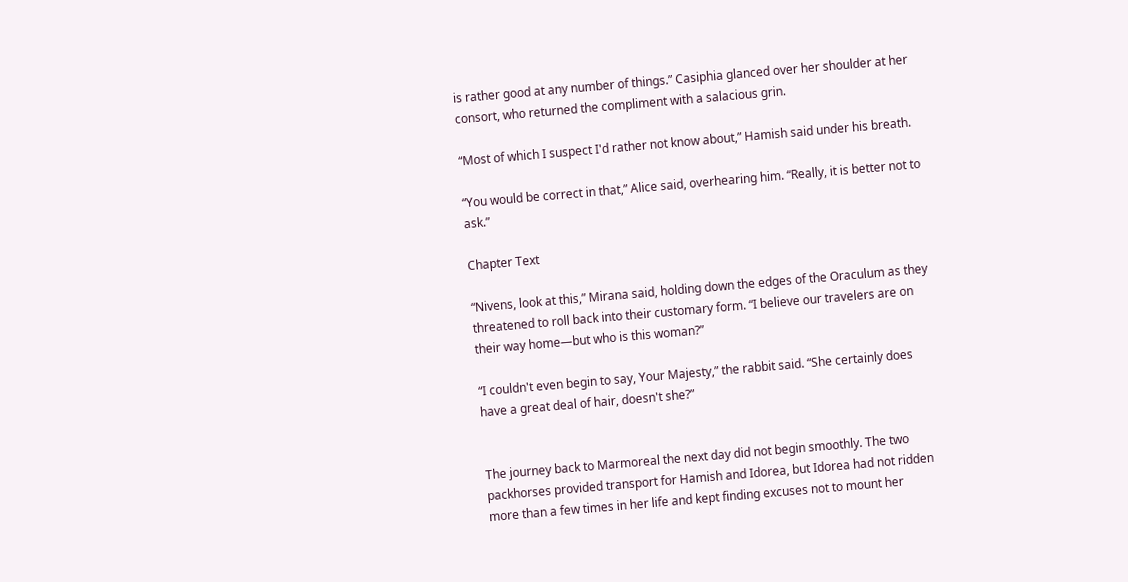is rather good at any number of things.” Casiphia glanced over her shoulder at her consort, who returned the compliment with a salacious grin.

“Most of which I suspect I'd rather not know about,” Hamish said under his breath.

“You would be correct in that,” Alice said, overhearing him. “Really, it is better not to ask.”

Chapter Text

“Nivens, look at this,” Mirana said, holding down the edges of the Oraculum as they threatened to roll back into their customary form. “I believe our travelers are on their way home—but who is this woman?”

“I couldn't even begin to say, Your Majesty,” the rabbit said. “She certainly does have a great deal of hair, doesn't she?”


The journey back to Marmoreal the next day did not begin smoothly. The two packhorses provided transport for Hamish and Idorea, but Idorea had not ridden more than a few times in her life and kept finding excuses not to mount her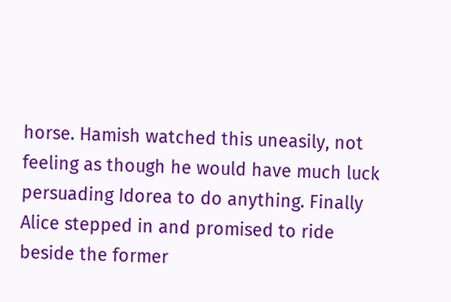horse. Hamish watched this uneasily, not feeling as though he would have much luck persuading Idorea to do anything. Finally Alice stepped in and promised to ride beside the former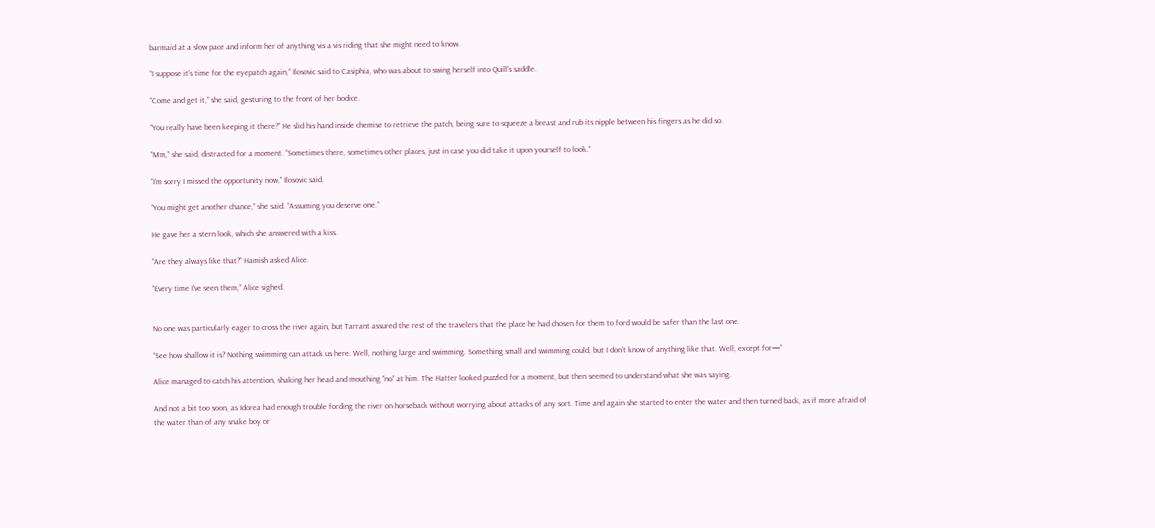barmaid at a slow pace and inform her of anything vis a vis riding that she might need to know.

“I suppose it's time for the eyepatch again,” Ilosovic said to Casiphia, who was about to swing herself into Quill's saddle.

“Come and get it,” she said, gesturing to the front of her bodice.

“You really have been keeping it there?” He slid his hand inside chemise to retrieve the patch, being sure to squeeze a breast and rub its nipple between his fingers as he did so.

“Mm,” she said, distracted for a moment. “Sometimes there, sometimes other places, just in case you did take it upon yourself to look.”

“I'm sorry I missed the opportunity now,” Ilosovic said.

“You might get another chance,” she said. “Assuming you deserve one.”

He gave her a stern look, which she answered with a kiss.

“Are they always like that?” Hamish asked Alice.

“Every time I've seen them,” Alice sighed.


No one was particularly eager to cross the river again, but Tarrant assured the rest of the travelers that the place he had chosen for them to ford would be safer than the last one.

“See how shallow it is? Nothing swimming can attack us here. Well, nothing large and swimming. Something small and swimming could, but I don't know of anything like that. Well, except for—“

Alice managed to catch his attention, shaking her head and mouthing “no” at him. The Hatter looked puzzled for a moment, but then seemed to understand what she was saying.

And not a bit too soon, as Idorea had enough trouble fording the river on horseback without worrying about attacks of any sort. Time and again she started to enter the water and then turned back, as if more afraid of the water than of any snake boy or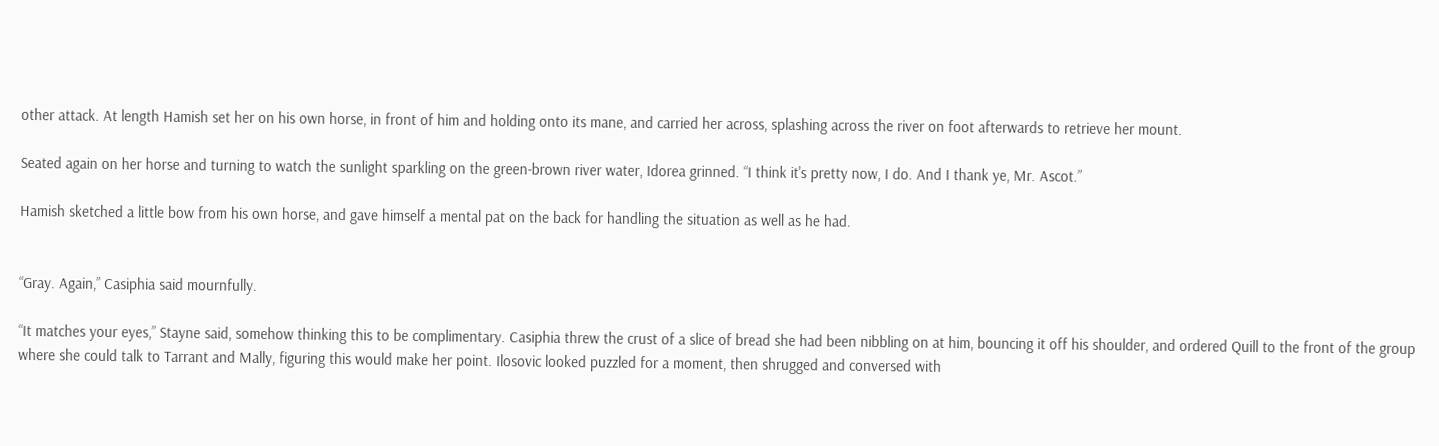other attack. At length Hamish set her on his own horse, in front of him and holding onto its mane, and carried her across, splashing across the river on foot afterwards to retrieve her mount.

Seated again on her horse and turning to watch the sunlight sparkling on the green-brown river water, Idorea grinned. “I think it's pretty now, I do. And I thank ye, Mr. Ascot.”

Hamish sketched a little bow from his own horse, and gave himself a mental pat on the back for handling the situation as well as he had.


“Gray. Again,” Casiphia said mournfully.

“It matches your eyes,” Stayne said, somehow thinking this to be complimentary. Casiphia threw the crust of a slice of bread she had been nibbling on at him, bouncing it off his shoulder, and ordered Quill to the front of the group where she could talk to Tarrant and Mally, figuring this would make her point. Ilosovic looked puzzled for a moment, then shrugged and conversed with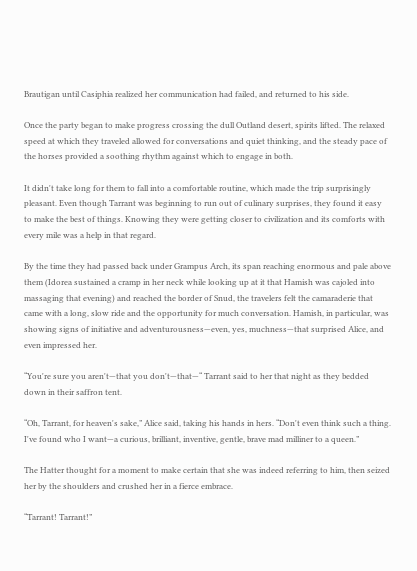Brautigan until Casiphia realized her communication had failed, and returned to his side.

Once the party began to make progress crossing the dull Outland desert, spirits lifted. The relaxed speed at which they traveled allowed for conversations and quiet thinking, and the steady pace of the horses provided a soothing rhythm against which to engage in both.

It didn't take long for them to fall into a comfortable routine, which made the trip surprisingly pleasant. Even though Tarrant was beginning to run out of culinary surprises, they found it easy to make the best of things. Knowing they were getting closer to civilization and its comforts with every mile was a help in that regard.

By the time they had passed back under Grampus Arch, its span reaching enormous and pale above them (Idorea sustained a cramp in her neck while looking up at it that Hamish was cajoled into massaging that evening) and reached the border of Snud, the travelers felt the camaraderie that came with a long, slow ride and the opportunity for much conversation. Hamish, in particular, was showing signs of initiative and adventurousness—even, yes, muchness—that surprised Alice, and even impressed her.

“You're sure you aren't—that you don't—that—“ Tarrant said to her that night as they bedded down in their saffron tent.

“Oh, Tarrant, for heaven's sake,” Alice said, taking his hands in hers. “Don't even think such a thing. I've found who I want—a curious, brilliant, inventive, gentle, brave mad milliner to a queen.”

The Hatter thought for a moment to make certain that she was indeed referring to him, then seized her by the shoulders and crushed her in a fierce embrace.

“Tarrant! Tarrant!”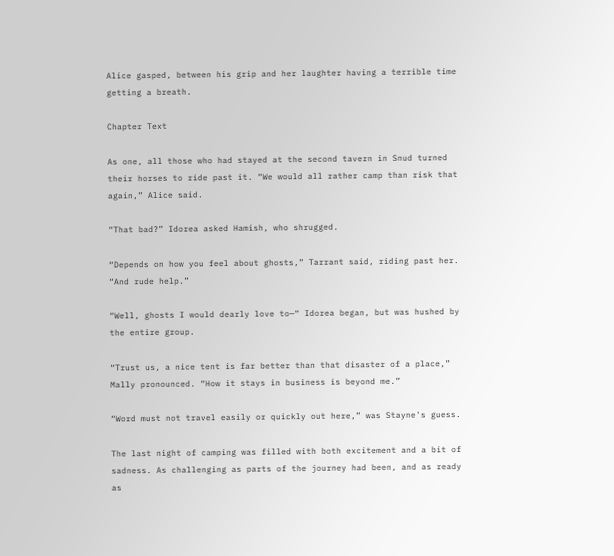Alice gasped, between his grip and her laughter having a terrible time getting a breath.

Chapter Text

As one, all those who had stayed at the second tavern in Snud turned their horses to ride past it. “We would all rather camp than risk that again,” Alice said.

“That bad?” Idorea asked Hamish, who shrugged.

“Depends on how you feel about ghosts,” Tarrant said, riding past her. “And rude help.”

“Well, ghosts I would dearly love to—“ Idorea began, but was hushed by the entire group.

“Trust us, a nice tent is far better than that disaster of a place,” Mally pronounced. “How it stays in business is beyond me.”

“Word must not travel easily or quickly out here,” was Stayne's guess.

The last night of camping was filled with both excitement and a bit of sadness. As challenging as parts of the journey had been, and as ready as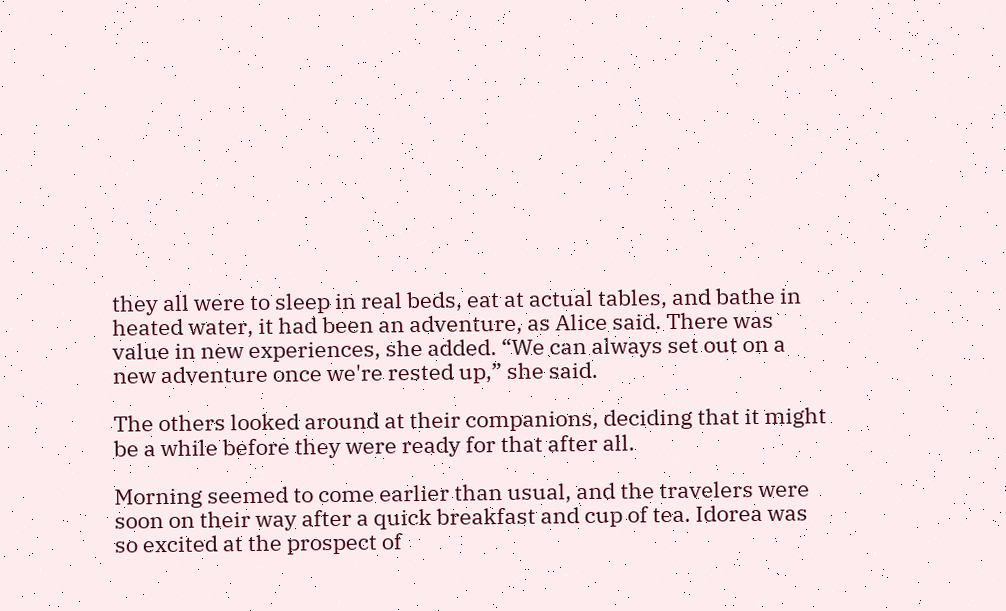they all were to sleep in real beds, eat at actual tables, and bathe in heated water, it had been an adventure, as Alice said. There was value in new experiences, she added. “We can always set out on a new adventure once we're rested up,” she said.

The others looked around at their companions, deciding that it might be a while before they were ready for that after all.

Morning seemed to come earlier than usual, and the travelers were soon on their way after a quick breakfast and cup of tea. Idorea was so excited at the prospect of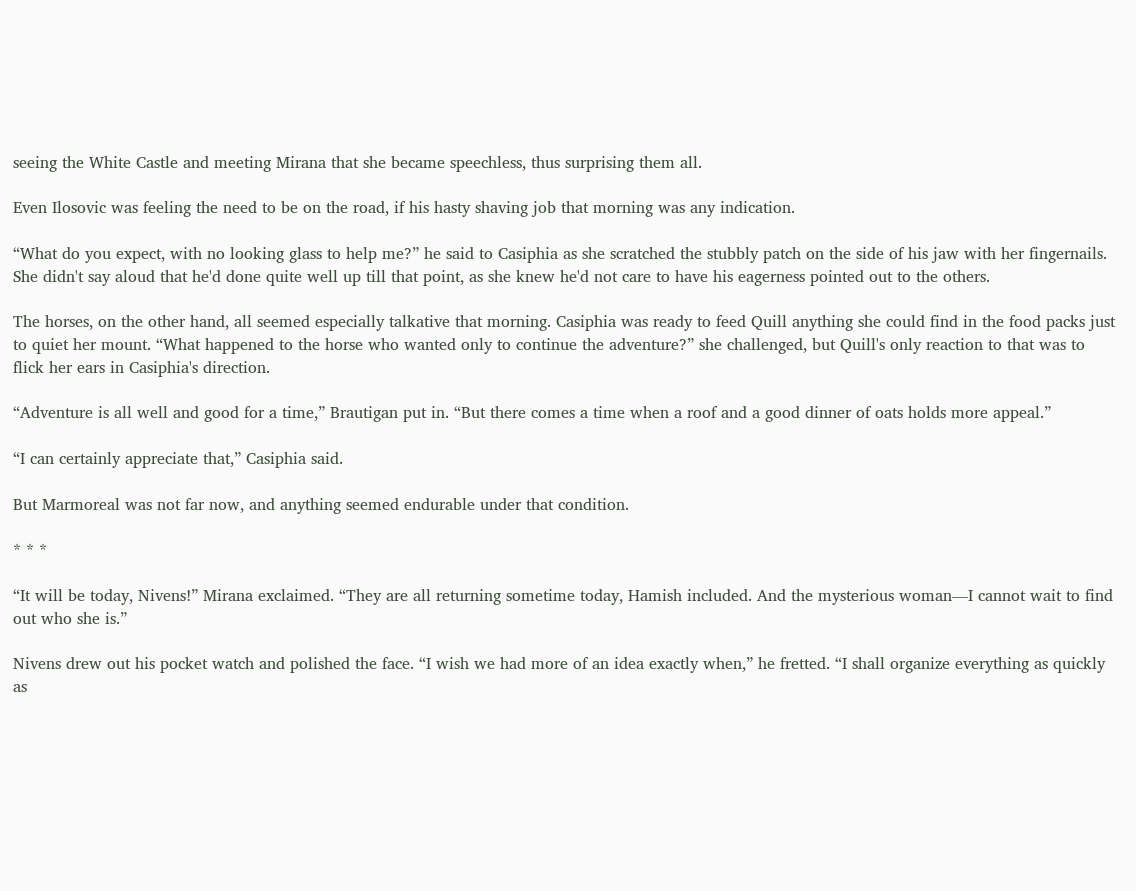seeing the White Castle and meeting Mirana that she became speechless, thus surprising them all.

Even Ilosovic was feeling the need to be on the road, if his hasty shaving job that morning was any indication.

“What do you expect, with no looking glass to help me?” he said to Casiphia as she scratched the stubbly patch on the side of his jaw with her fingernails. She didn't say aloud that he'd done quite well up till that point, as she knew he'd not care to have his eagerness pointed out to the others.

The horses, on the other hand, all seemed especially talkative that morning. Casiphia was ready to feed Quill anything she could find in the food packs just to quiet her mount. “What happened to the horse who wanted only to continue the adventure?” she challenged, but Quill's only reaction to that was to flick her ears in Casiphia's direction.

“Adventure is all well and good for a time,” Brautigan put in. “But there comes a time when a roof and a good dinner of oats holds more appeal.”

“I can certainly appreciate that,” Casiphia said.

But Marmoreal was not far now, and anything seemed endurable under that condition.

* * *

“It will be today, Nivens!” Mirana exclaimed. “They are all returning sometime today, Hamish included. And the mysterious woman—I cannot wait to find out who she is.”

Nivens drew out his pocket watch and polished the face. “I wish we had more of an idea exactly when,” he fretted. “I shall organize everything as quickly as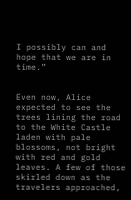I possibly can and hope that we are in time.”


Even now, Alice expected to see the trees lining the road to the White Castle laden with pale blossoms, not bright with red and gold leaves. A few of those skirled down as the travelers approached,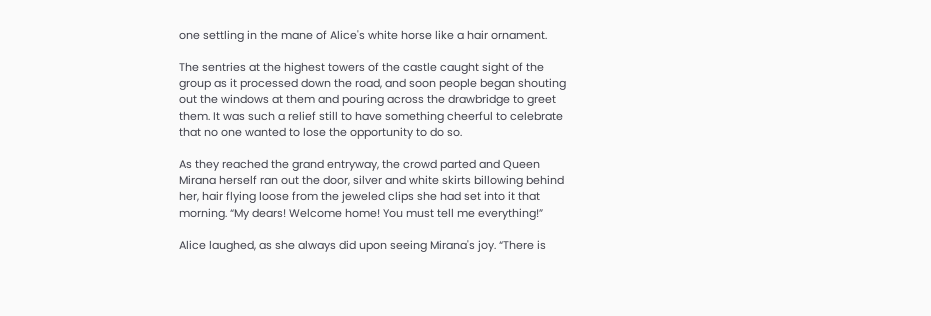one settling in the mane of Alice's white horse like a hair ornament.

The sentries at the highest towers of the castle caught sight of the group as it processed down the road, and soon people began shouting out the windows at them and pouring across the drawbridge to greet them. It was such a relief still to have something cheerful to celebrate that no one wanted to lose the opportunity to do so.

As they reached the grand entryway, the crowd parted and Queen Mirana herself ran out the door, silver and white skirts billowing behind her, hair flying loose from the jeweled clips she had set into it that morning. “My dears! Welcome home! You must tell me everything!”

Alice laughed, as she always did upon seeing Mirana's joy. “There is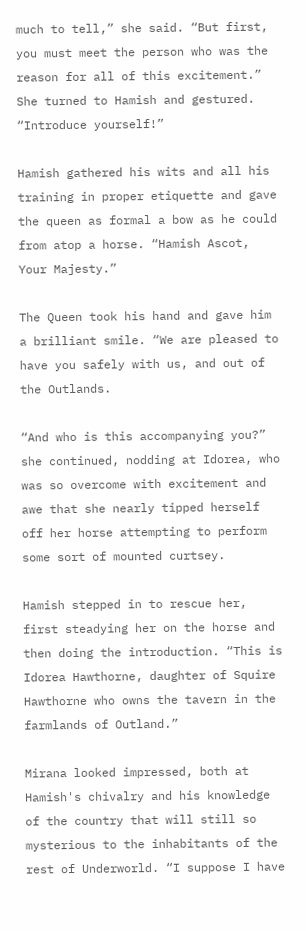much to tell,” she said. “But first, you must meet the person who was the reason for all of this excitement.” She turned to Hamish and gestured. “Introduce yourself!”

Hamish gathered his wits and all his training in proper etiquette and gave the queen as formal a bow as he could from atop a horse. “Hamish Ascot, Your Majesty.”

The Queen took his hand and gave him a brilliant smile. “We are pleased to have you safely with us, and out of the Outlands.

“And who is this accompanying you?” she continued, nodding at Idorea, who was so overcome with excitement and awe that she nearly tipped herself off her horse attempting to perform some sort of mounted curtsey.

Hamish stepped in to rescue her, first steadying her on the horse and then doing the introduction. “This is Idorea Hawthorne, daughter of Squire Hawthorne who owns the tavern in the farmlands of Outland.”

Mirana looked impressed, both at Hamish's chivalry and his knowledge of the country that will still so mysterious to the inhabitants of the rest of Underworld. “I suppose I have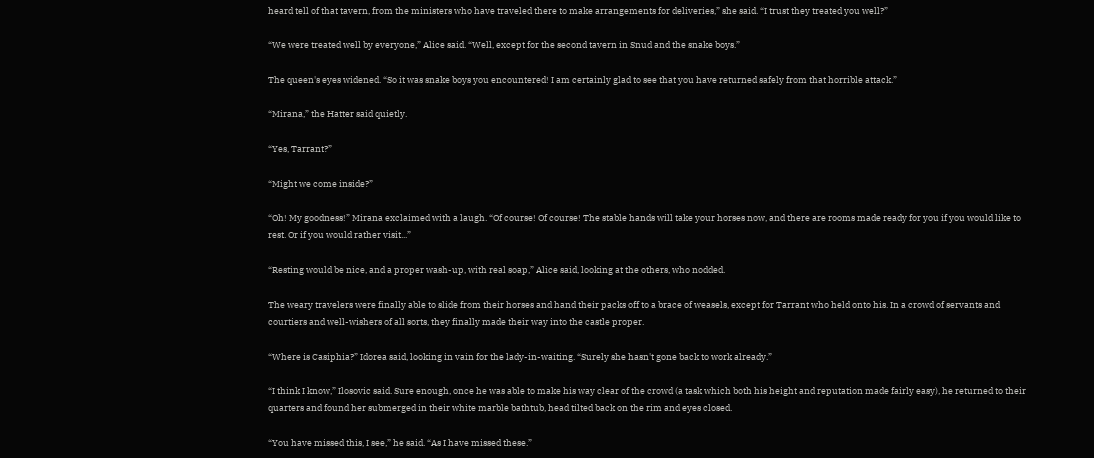heard tell of that tavern, from the ministers who have traveled there to make arrangements for deliveries,” she said. “I trust they treated you well?”

“We were treated well by everyone,” Alice said. “Well, except for the second tavern in Snud and the snake boys.”

The queen's eyes widened. “So it was snake boys you encountered! I am certainly glad to see that you have returned safely from that horrible attack.”

“Mirana,” the Hatter said quietly.

“Yes, Tarrant?”

“Might we come inside?”

“Oh! My goodness!” Mirana exclaimed with a laugh. “Of course! Of course! The stable hands will take your horses now, and there are rooms made ready for you if you would like to rest. Or if you would rather visit...”

“Resting would be nice, and a proper wash-up, with real soap,” Alice said, looking at the others, who nodded.

The weary travelers were finally able to slide from their horses and hand their packs off to a brace of weasels, except for Tarrant who held onto his. In a crowd of servants and courtiers and well-wishers of all sorts, they finally made their way into the castle proper.

“Where is Casiphia?” Idorea said, looking in vain for the lady-in-waiting. “Surely she hasn't gone back to work already.”

“I think I know,” Ilosovic said. Sure enough, once he was able to make his way clear of the crowd (a task which both his height and reputation made fairly easy), he returned to their quarters and found her submerged in their white marble bathtub, head tilted back on the rim and eyes closed.

“You have missed this, I see,” he said. “As I have missed these.”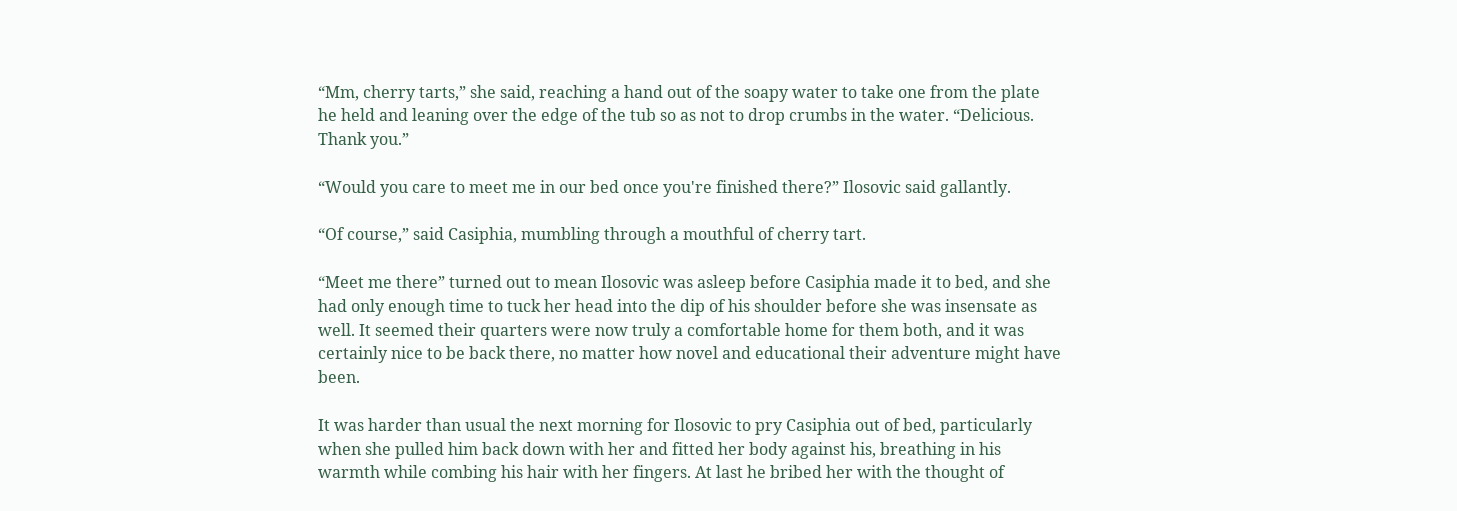“Mm, cherry tarts,” she said, reaching a hand out of the soapy water to take one from the plate he held and leaning over the edge of the tub so as not to drop crumbs in the water. “Delicious. Thank you.”

“Would you care to meet me in our bed once you're finished there?” Ilosovic said gallantly.

“Of course,” said Casiphia, mumbling through a mouthful of cherry tart.

“Meet me there” turned out to mean Ilosovic was asleep before Casiphia made it to bed, and she had only enough time to tuck her head into the dip of his shoulder before she was insensate as well. It seemed their quarters were now truly a comfortable home for them both, and it was certainly nice to be back there, no matter how novel and educational their adventure might have been.

It was harder than usual the next morning for Ilosovic to pry Casiphia out of bed, particularly when she pulled him back down with her and fitted her body against his, breathing in his warmth while combing his hair with her fingers. At last he bribed her with the thought of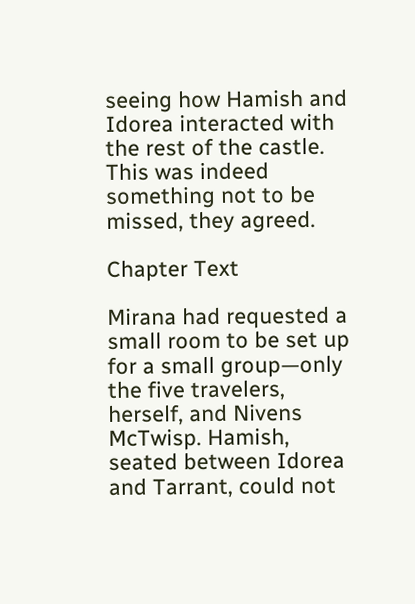seeing how Hamish and Idorea interacted with the rest of the castle. This was indeed something not to be missed, they agreed.

Chapter Text

Mirana had requested a small room to be set up for a small group—only the five travelers, herself, and Nivens McTwisp. Hamish, seated between Idorea and Tarrant, could not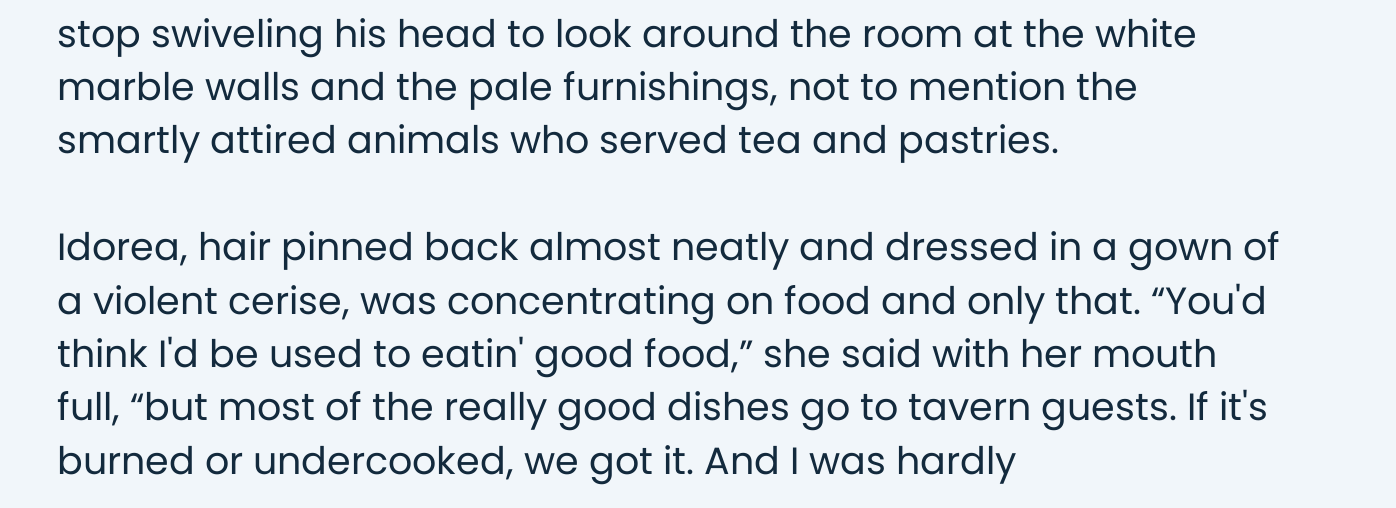stop swiveling his head to look around the room at the white marble walls and the pale furnishings, not to mention the smartly attired animals who served tea and pastries.

Idorea, hair pinned back almost neatly and dressed in a gown of a violent cerise, was concentrating on food and only that. “You'd think I'd be used to eatin' good food,” she said with her mouth full, “but most of the really good dishes go to tavern guests. If it's burned or undercooked, we got it. And I was hardly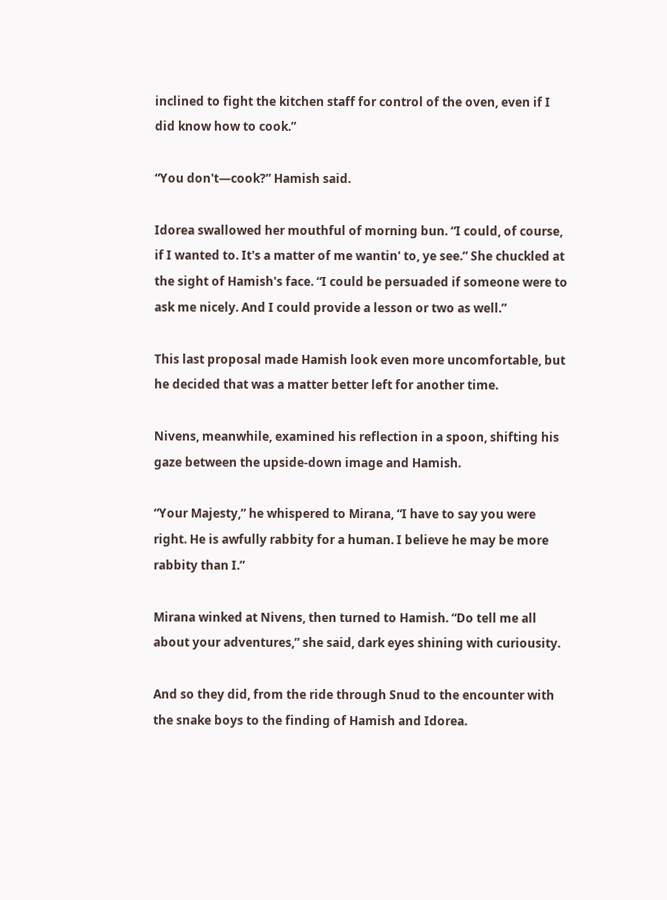inclined to fight the kitchen staff for control of the oven, even if I did know how to cook.”

“You don't—cook?” Hamish said.

Idorea swallowed her mouthful of morning bun. “I could, of course, if I wanted to. It's a matter of me wantin' to, ye see.” She chuckled at the sight of Hamish's face. “I could be persuaded if someone were to ask me nicely. And I could provide a lesson or two as well.”

This last proposal made Hamish look even more uncomfortable, but he decided that was a matter better left for another time.

Nivens, meanwhile, examined his reflection in a spoon, shifting his gaze between the upside-down image and Hamish.

“Your Majesty,” he whispered to Mirana, “I have to say you were right. He is awfully rabbity for a human. I believe he may be more rabbity than I.”

Mirana winked at Nivens, then turned to Hamish. “Do tell me all about your adventures,” she said, dark eyes shining with curiousity.

And so they did, from the ride through Snud to the encounter with the snake boys to the finding of Hamish and Idorea.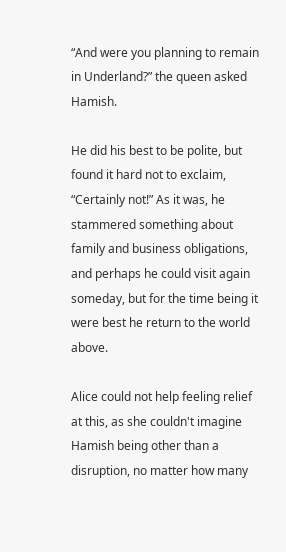“And were you planning to remain in Underland?” the queen asked Hamish.

He did his best to be polite, but found it hard not to exclaim, “Certainly not!” As it was, he stammered something about family and business obligations, and perhaps he could visit again someday, but for the time being it were best he return to the world above.

Alice could not help feeling relief at this, as she couldn't imagine Hamish being other than a disruption, no matter how many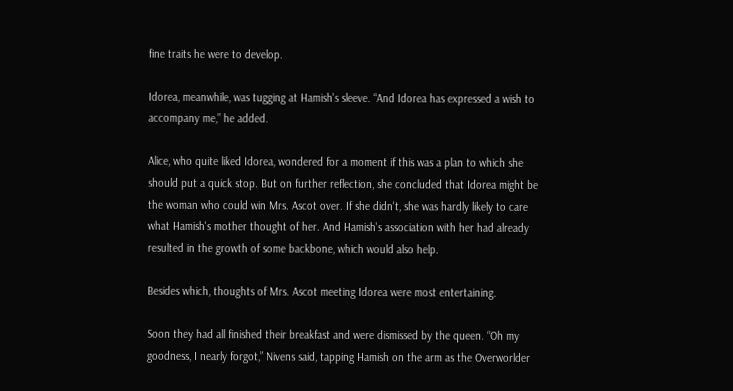fine traits he were to develop.

Idorea, meanwhile, was tugging at Hamish's sleeve. “And Idorea has expressed a wish to accompany me,” he added.

Alice, who quite liked Idorea, wondered for a moment if this was a plan to which she should put a quick stop. But on further reflection, she concluded that Idorea might be the woman who could win Mrs. Ascot over. If she didn't, she was hardly likely to care what Hamish's mother thought of her. And Hamish's association with her had already resulted in the growth of some backbone, which would also help.

Besides which, thoughts of Mrs. Ascot meeting Idorea were most entertaining.

Soon they had all finished their breakfast and were dismissed by the queen. “Oh my goodness, I nearly forgot,” Nivens said, tapping Hamish on the arm as the Overworlder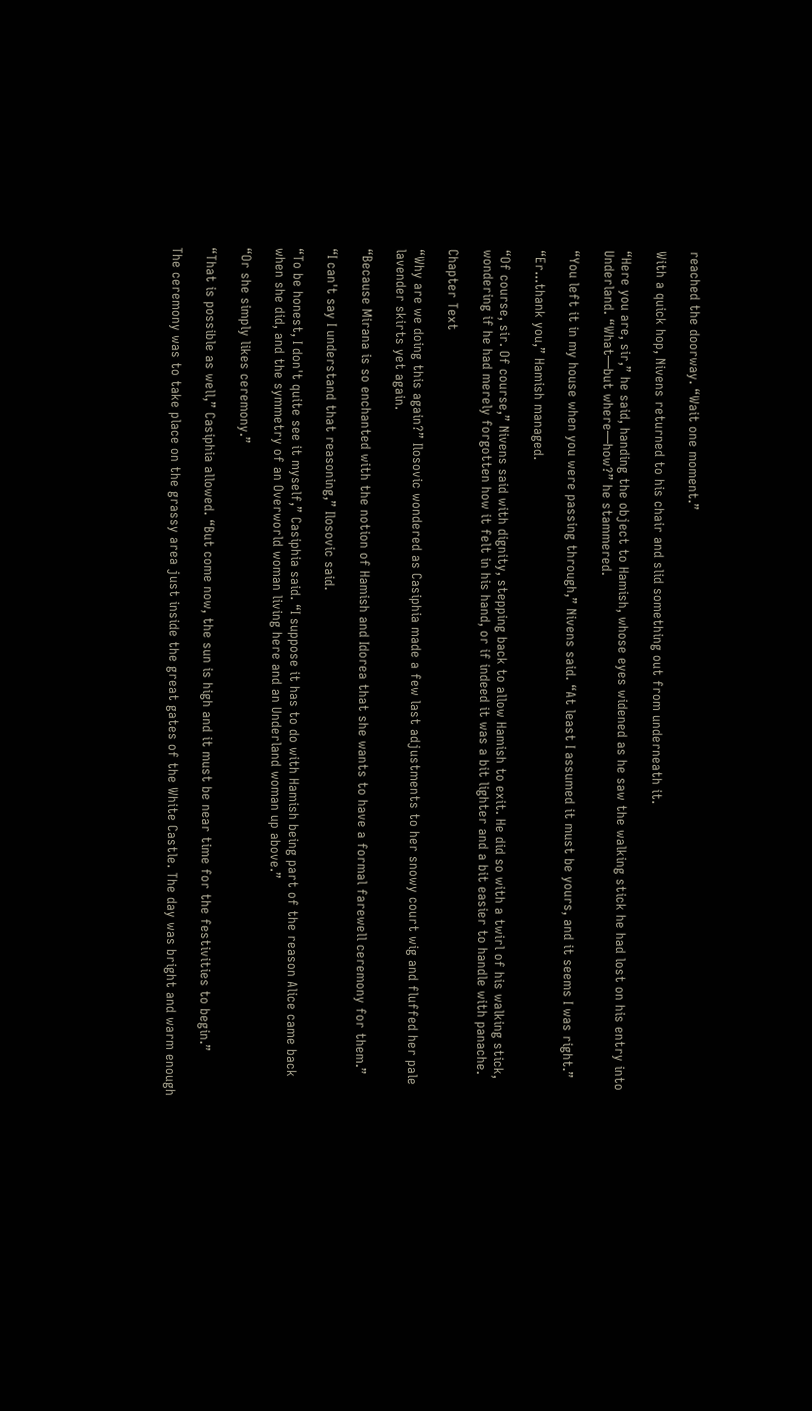reached the doorway. “Wait one moment.”

With a quick hop, Nivens returned to his chair and slid something out from underneath it.

“Here you are, sir,” he said, handing the object to Hamish, whose eyes widened as he saw the walking stick he had lost on his entry into Underland. “What—but where—how?” he stammered.

“You left it in my house when you were passing through,” Nivens said. “At least I assumed it must be yours, and it seems I was right.”

“Er...thank you,” Hamish managed.

“Of course, sir. Of course,” Nivens said with dignity, stepping back to allow Hamish to exit. He did so with a twirl of his walking stick, wondering if he had merely forgotten how it felt in his hand, or if indeed it was a bit lighter and a bit easier to handle with panache.

Chapter Text

“Why are we doing this again?” Ilosovic wondered as Casiphia made a few last adjustments to her snowy court wig and fluffed her pale lavender skirts yet again.

“Because Mirana is so enchanted with the notion of Hamish and Idorea that she wants to have a formal farewell ceremony for them.”

“I can't say I understand that reasoning,” Ilosovic said.

“To be honest, I don't quite see it myself,” Casiphia said. “I suppose it has to do with Hamish being part of the reason Alice came back when she did, and the symmetry of an Overworld woman living here and an Underland woman up above.”

“Or she simply likes ceremony.”

“That is possible as well,” Casiphia allowed. “But come now, the sun is high and it must be near time for the festivities to begin.”

The ceremony was to take place on the grassy area just inside the great gates of the White Castle. The day was bright and warm enough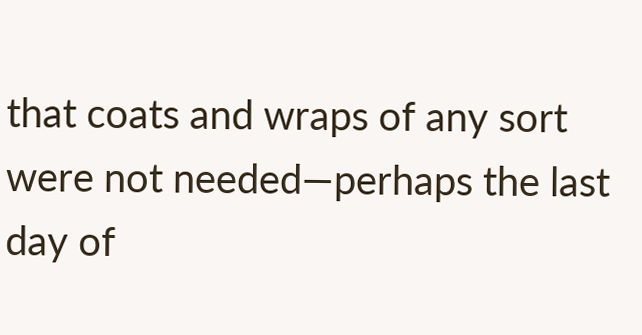that coats and wraps of any sort were not needed—perhaps the last day of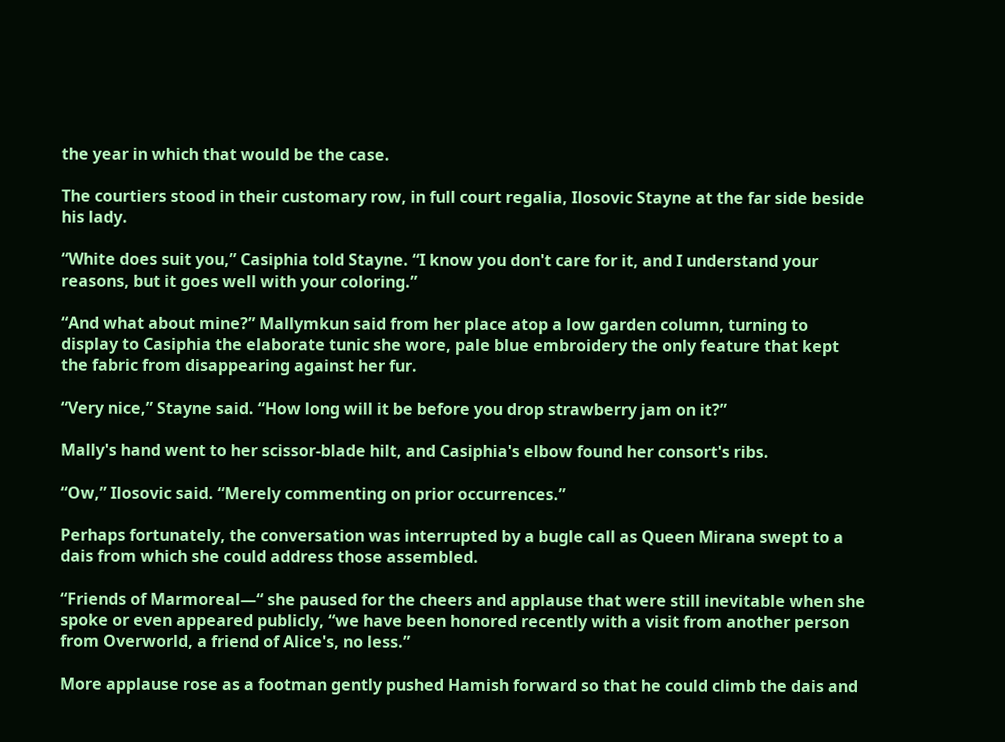the year in which that would be the case.

The courtiers stood in their customary row, in full court regalia, Ilosovic Stayne at the far side beside his lady.

“White does suit you,” Casiphia told Stayne. “I know you don't care for it, and I understand your reasons, but it goes well with your coloring.”

“And what about mine?” Mallymkun said from her place atop a low garden column, turning to display to Casiphia the elaborate tunic she wore, pale blue embroidery the only feature that kept the fabric from disappearing against her fur.

“Very nice,” Stayne said. “How long will it be before you drop strawberry jam on it?”

Mally's hand went to her scissor-blade hilt, and Casiphia's elbow found her consort's ribs.

“Ow,” Ilosovic said. “Merely commenting on prior occurrences.”

Perhaps fortunately, the conversation was interrupted by a bugle call as Queen Mirana swept to a dais from which she could address those assembled.

“Friends of Marmoreal—“ she paused for the cheers and applause that were still inevitable when she spoke or even appeared publicly, “we have been honored recently with a visit from another person from Overworld, a friend of Alice's, no less.”

More applause rose as a footman gently pushed Hamish forward so that he could climb the dais and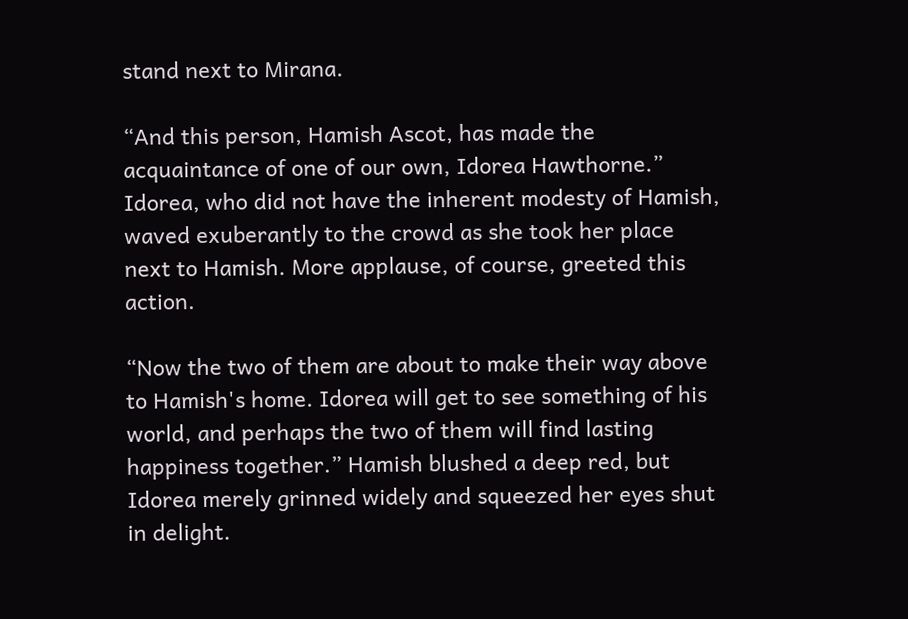stand next to Mirana.

“And this person, Hamish Ascot, has made the acquaintance of one of our own, Idorea Hawthorne.” Idorea, who did not have the inherent modesty of Hamish, waved exuberantly to the crowd as she took her place next to Hamish. More applause, of course, greeted this action.

“Now the two of them are about to make their way above to Hamish's home. Idorea will get to see something of his world, and perhaps the two of them will find lasting happiness together.” Hamish blushed a deep red, but Idorea merely grinned widely and squeezed her eyes shut in delight.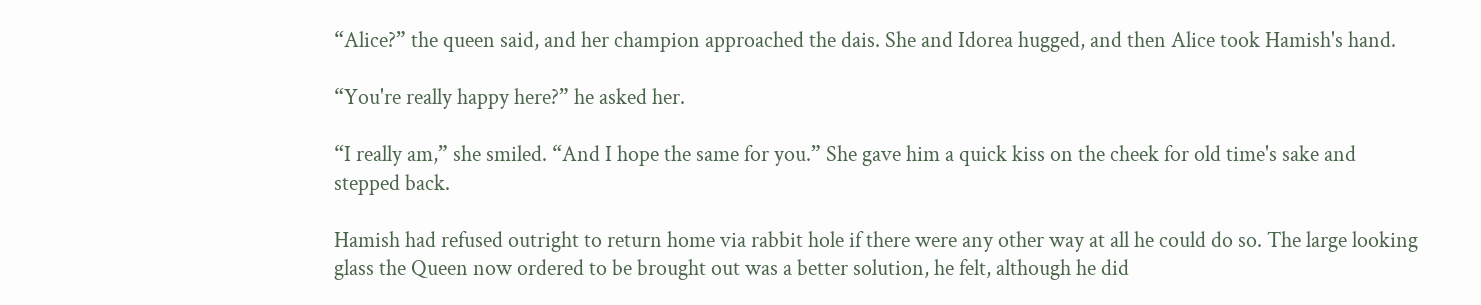“Alice?” the queen said, and her champion approached the dais. She and Idorea hugged, and then Alice took Hamish's hand.

“You're really happy here?” he asked her.

“I really am,” she smiled. “And I hope the same for you.” She gave him a quick kiss on the cheek for old time's sake and stepped back.

Hamish had refused outright to return home via rabbit hole if there were any other way at all he could do so. The large looking glass the Queen now ordered to be brought out was a better solution, he felt, although he did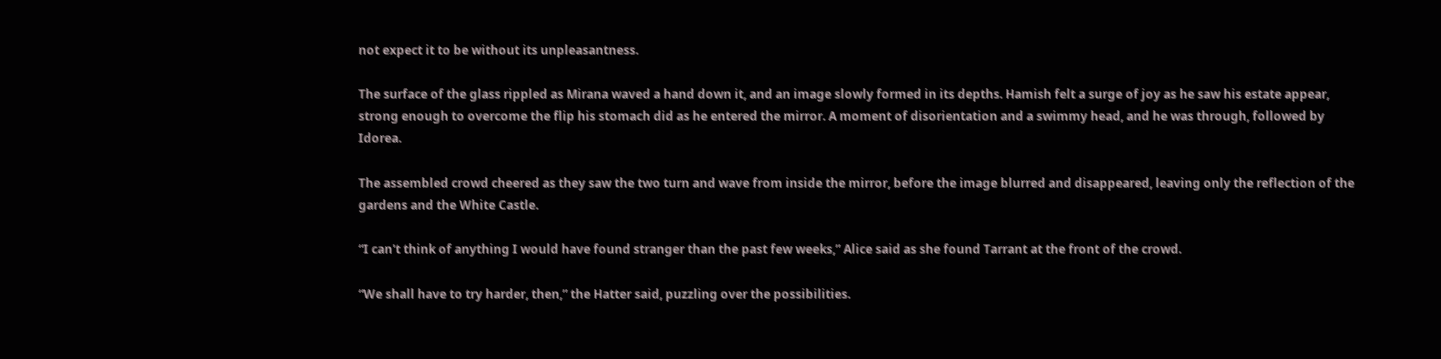not expect it to be without its unpleasantness.

The surface of the glass rippled as Mirana waved a hand down it, and an image slowly formed in its depths. Hamish felt a surge of joy as he saw his estate appear, strong enough to overcome the flip his stomach did as he entered the mirror. A moment of disorientation and a swimmy head, and he was through, followed by Idorea.

The assembled crowd cheered as they saw the two turn and wave from inside the mirror, before the image blurred and disappeared, leaving only the reflection of the gardens and the White Castle.

“I can't think of anything I would have found stranger than the past few weeks,” Alice said as she found Tarrant at the front of the crowd.

“We shall have to try harder, then,” the Hatter said, puzzling over the possibilities.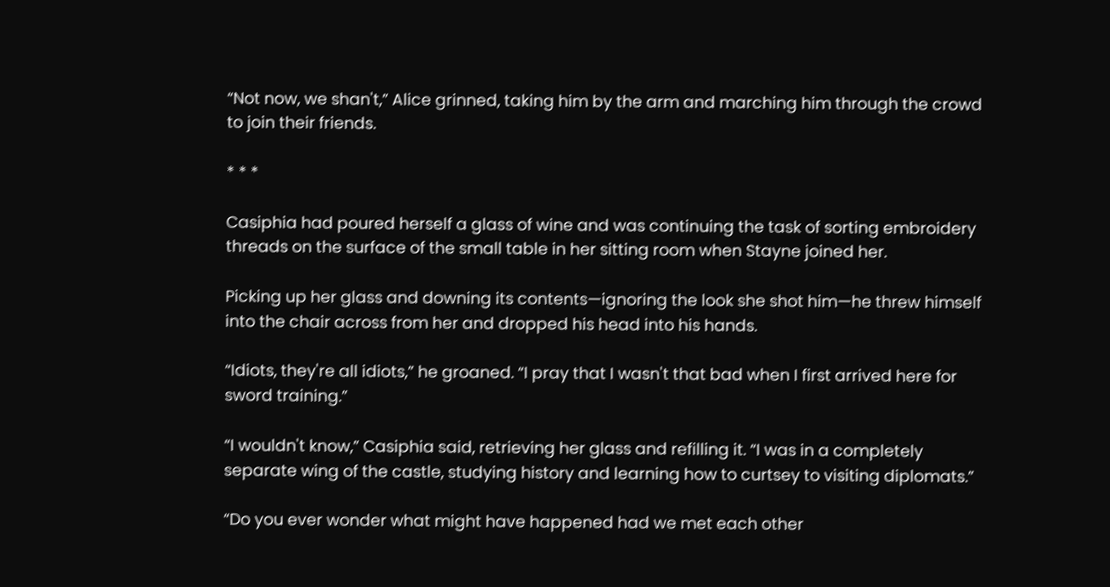“Not now, we shan't,” Alice grinned, taking him by the arm and marching him through the crowd to join their friends.

* * *

Casiphia had poured herself a glass of wine and was continuing the task of sorting embroidery threads on the surface of the small table in her sitting room when Stayne joined her.

Picking up her glass and downing its contents—ignoring the look she shot him—he threw himself into the chair across from her and dropped his head into his hands.

“Idiots, they're all idiots,” he groaned. “I pray that I wasn't that bad when I first arrived here for sword training.”

“I wouldn't know,” Casiphia said, retrieving her glass and refilling it. “I was in a completely separate wing of the castle, studying history and learning how to curtsey to visiting diplomats.”

“Do you ever wonder what might have happened had we met each other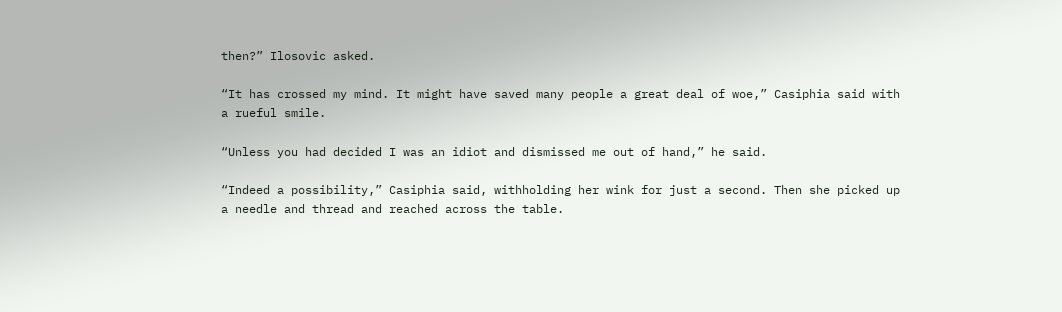then?” Ilosovic asked.

“It has crossed my mind. It might have saved many people a great deal of woe,” Casiphia said with a rueful smile.

“Unless you had decided I was an idiot and dismissed me out of hand,” he said.

“Indeed a possibility,” Casiphia said, withholding her wink for just a second. Then she picked up a needle and thread and reached across the table.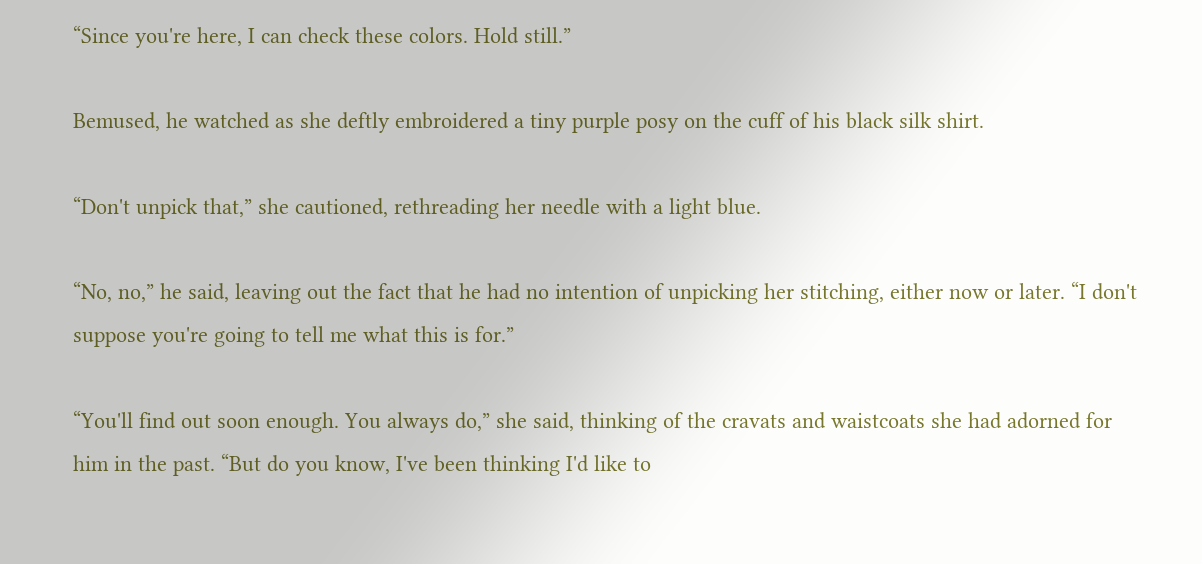“Since you're here, I can check these colors. Hold still.”

Bemused, he watched as she deftly embroidered a tiny purple posy on the cuff of his black silk shirt.

“Don't unpick that,” she cautioned, rethreading her needle with a light blue.

“No, no,” he said, leaving out the fact that he had no intention of unpicking her stitching, either now or later. “I don't suppose you're going to tell me what this is for.”

“You'll find out soon enough. You always do,” she said, thinking of the cravats and waistcoats she had adorned for him in the past. “But do you know, I've been thinking I'd like to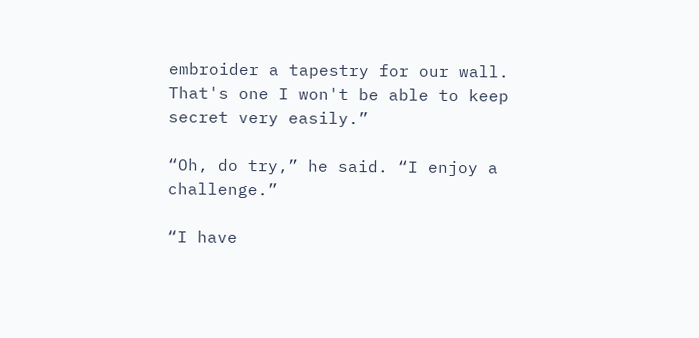embroider a tapestry for our wall. That's one I won't be able to keep secret very easily.”

“Oh, do try,” he said. “I enjoy a challenge.”

“I have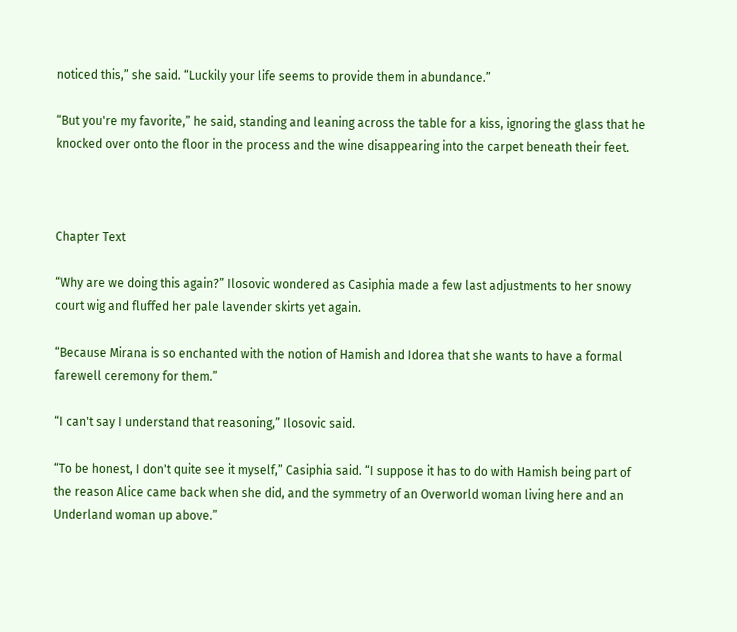noticed this,” she said. “Luckily your life seems to provide them in abundance.”

“But you're my favorite,” he said, standing and leaning across the table for a kiss, ignoring the glass that he knocked over onto the floor in the process and the wine disappearing into the carpet beneath their feet.



Chapter Text

“Why are we doing this again?” Ilosovic wondered as Casiphia made a few last adjustments to her snowy court wig and fluffed her pale lavender skirts yet again.

“Because Mirana is so enchanted with the notion of Hamish and Idorea that she wants to have a formal farewell ceremony for them.”

“I can't say I understand that reasoning,” Ilosovic said.

“To be honest, I don't quite see it myself,” Casiphia said. “I suppose it has to do with Hamish being part of the reason Alice came back when she did, and the symmetry of an Overworld woman living here and an Underland woman up above.”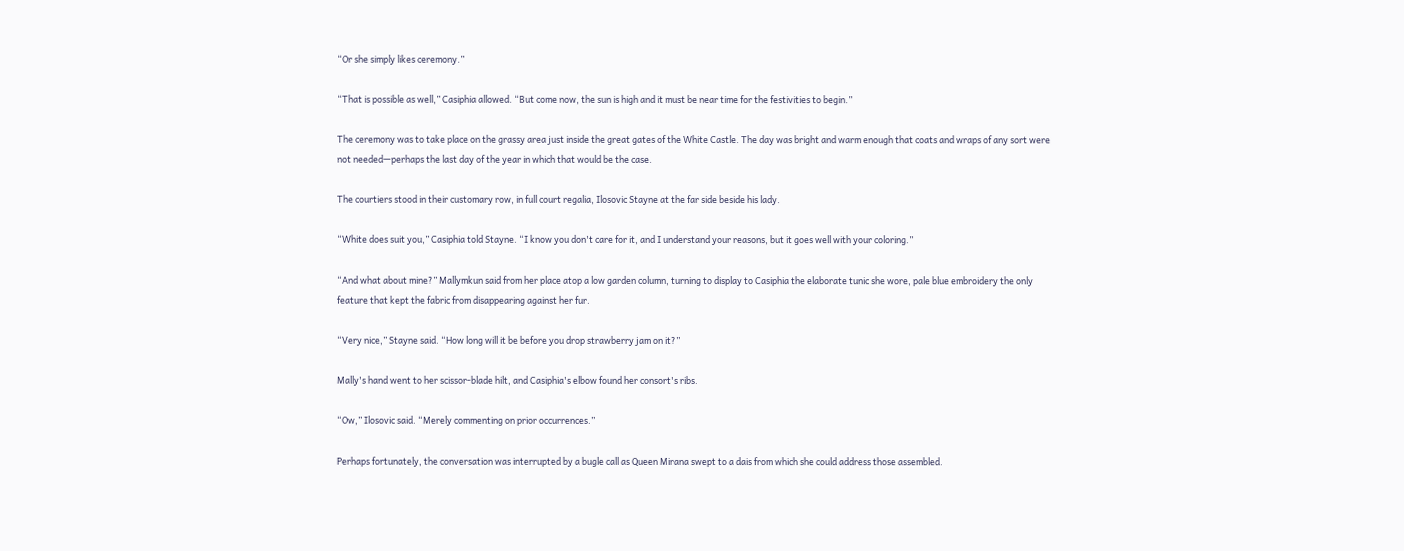“Or she simply likes ceremony.”

“That is possible as well,” Casiphia allowed. “But come now, the sun is high and it must be near time for the festivities to begin.”

The ceremony was to take place on the grassy area just inside the great gates of the White Castle. The day was bright and warm enough that coats and wraps of any sort were not needed—perhaps the last day of the year in which that would be the case.

The courtiers stood in their customary row, in full court regalia, Ilosovic Stayne at the far side beside his lady.

“White does suit you,” Casiphia told Stayne. “I know you don't care for it, and I understand your reasons, but it goes well with your coloring.”

“And what about mine?” Mallymkun said from her place atop a low garden column, turning to display to Casiphia the elaborate tunic she wore, pale blue embroidery the only feature that kept the fabric from disappearing against her fur.

“Very nice,” Stayne said. “How long will it be before you drop strawberry jam on it?”

Mally's hand went to her scissor-blade hilt, and Casiphia's elbow found her consort's ribs.

“Ow,” Ilosovic said. “Merely commenting on prior occurrences.”

Perhaps fortunately, the conversation was interrupted by a bugle call as Queen Mirana swept to a dais from which she could address those assembled.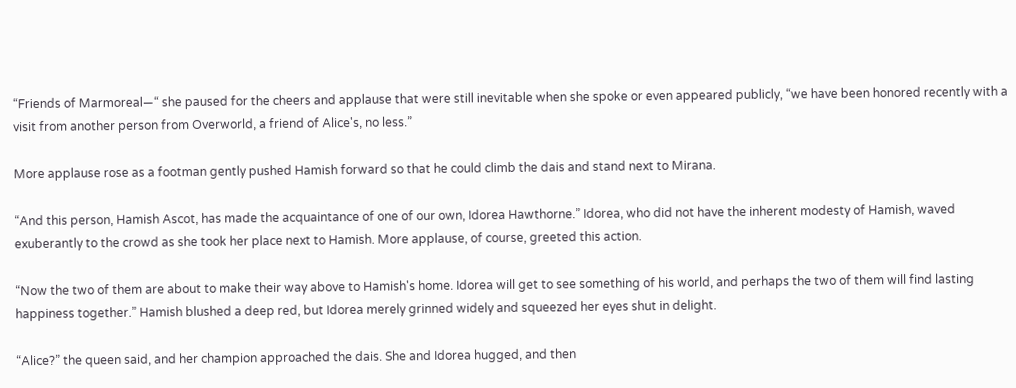“Friends of Marmoreal—“ she paused for the cheers and applause that were still inevitable when she spoke or even appeared publicly, “we have been honored recently with a visit from another person from Overworld, a friend of Alice's, no less.”

More applause rose as a footman gently pushed Hamish forward so that he could climb the dais and stand next to Mirana.

“And this person, Hamish Ascot, has made the acquaintance of one of our own, Idorea Hawthorne.” Idorea, who did not have the inherent modesty of Hamish, waved exuberantly to the crowd as she took her place next to Hamish. More applause, of course, greeted this action.

“Now the two of them are about to make their way above to Hamish's home. Idorea will get to see something of his world, and perhaps the two of them will find lasting happiness together.” Hamish blushed a deep red, but Idorea merely grinned widely and squeezed her eyes shut in delight.

“Alice?” the queen said, and her champion approached the dais. She and Idorea hugged, and then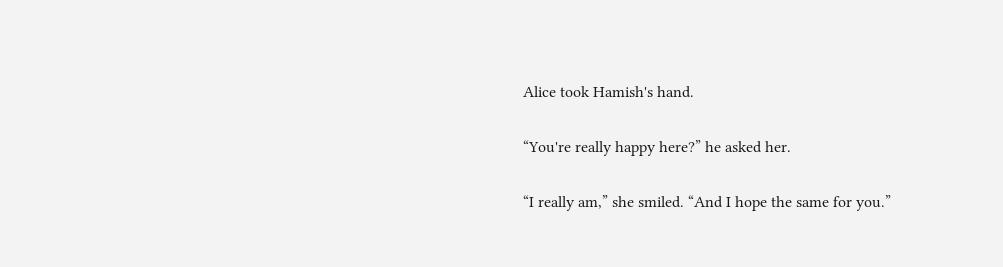Alice took Hamish's hand.

“You're really happy here?” he asked her.

“I really am,” she smiled. “And I hope the same for you.”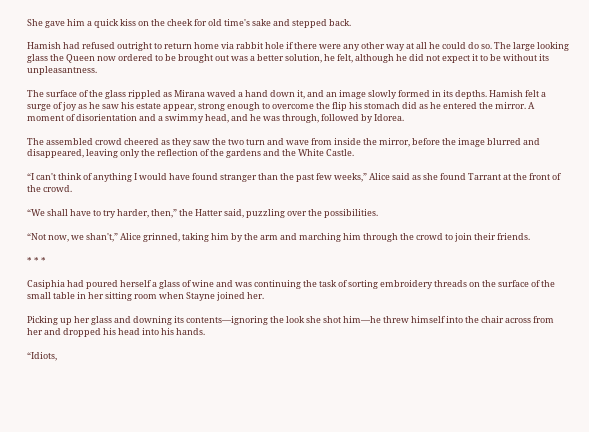She gave him a quick kiss on the cheek for old time's sake and stepped back.

Hamish had refused outright to return home via rabbit hole if there were any other way at all he could do so. The large looking glass the Queen now ordered to be brought out was a better solution, he felt, although he did not expect it to be without its unpleasantness.

The surface of the glass rippled as Mirana waved a hand down it, and an image slowly formed in its depths. Hamish felt a surge of joy as he saw his estate appear, strong enough to overcome the flip his stomach did as he entered the mirror. A moment of disorientation and a swimmy head, and he was through, followed by Idorea.

The assembled crowd cheered as they saw the two turn and wave from inside the mirror, before the image blurred and disappeared, leaving only the reflection of the gardens and the White Castle.

“I can't think of anything I would have found stranger than the past few weeks,” Alice said as she found Tarrant at the front of the crowd.

“We shall have to try harder, then,” the Hatter said, puzzling over the possibilities.

“Not now, we shan't,” Alice grinned, taking him by the arm and marching him through the crowd to join their friends.

* * *

Casiphia had poured herself a glass of wine and was continuing the task of sorting embroidery threads on the surface of the small table in her sitting room when Stayne joined her.

Picking up her glass and downing its contents—ignoring the look she shot him—he threw himself into the chair across from her and dropped his head into his hands.

“Idiots,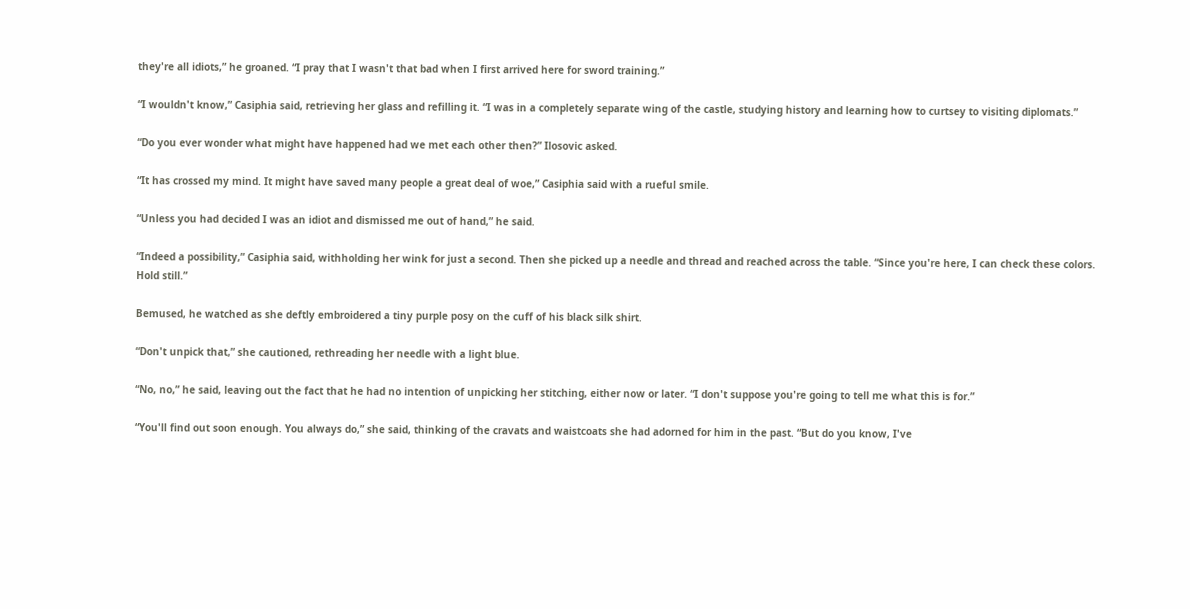they're all idiots,” he groaned. “I pray that I wasn't that bad when I first arrived here for sword training.”

“I wouldn't know,” Casiphia said, retrieving her glass and refilling it. “I was in a completely separate wing of the castle, studying history and learning how to curtsey to visiting diplomats.”

“Do you ever wonder what might have happened had we met each other then?” Ilosovic asked.

“It has crossed my mind. It might have saved many people a great deal of woe,” Casiphia said with a rueful smile.

“Unless you had decided I was an idiot and dismissed me out of hand,” he said.

“Indeed a possibility,” Casiphia said, withholding her wink for just a second. Then she picked up a needle and thread and reached across the table. “Since you're here, I can check these colors. Hold still.”

Bemused, he watched as she deftly embroidered a tiny purple posy on the cuff of his black silk shirt.

“Don't unpick that,” she cautioned, rethreading her needle with a light blue.

“No, no,” he said, leaving out the fact that he had no intention of unpicking her stitching, either now or later. “I don't suppose you're going to tell me what this is for.”

“You'll find out soon enough. You always do,” she said, thinking of the cravats and waistcoats she had adorned for him in the past. “But do you know, I've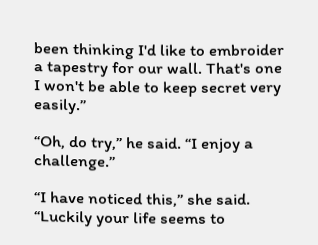been thinking I'd like to embroider a tapestry for our wall. That's one I won't be able to keep secret very easily.”

“Oh, do try,” he said. “I enjoy a challenge.”

“I have noticed this,” she said. “Luckily your life seems to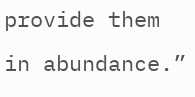provide them in abundance.”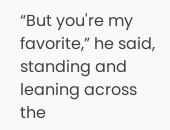“But you're my favorite,” he said, standing and leaning across the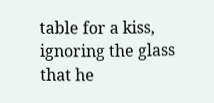table for a kiss, ignoring the glass that he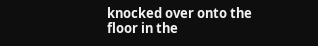knocked over onto the floor in the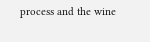process and the wine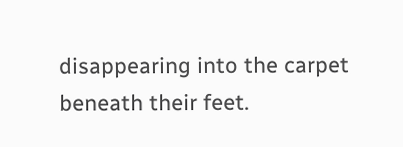disappearing into the carpet beneath their feet.